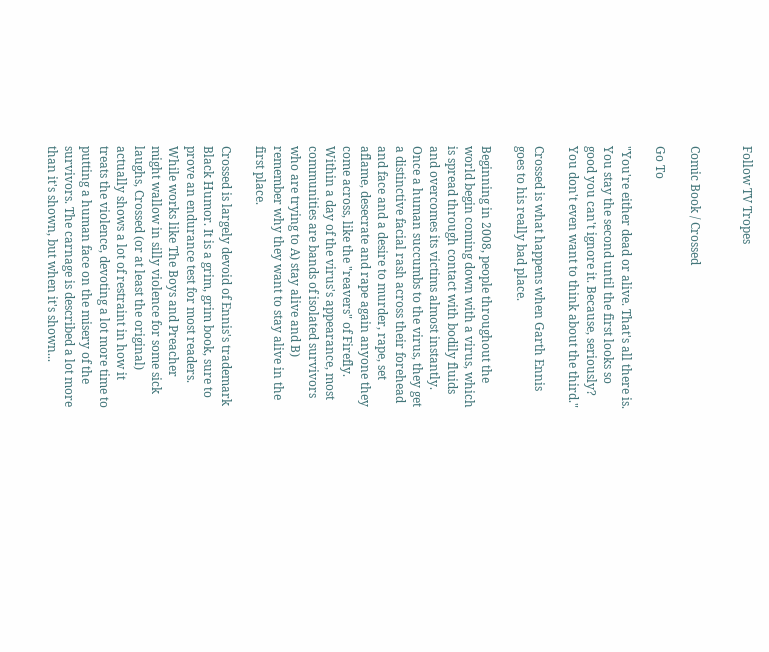Follow TV Tropes


Comic Book / Crossed

Go To

"You're either dead or alive. That's all there is. You stay the second until the first looks so good you can't ignore it. Because, seriously? You don't even want to think about the third."

Crossed is what happens when Garth Ennis goes to his really bad place.

Beginning in 2008, people throughout the world begin coming down with a virus, which is spread through contact with bodily fluids and overcomes its victims almost instantly. Once a human succumbs to the virus, they get a distinctive facial rash across their forehead and face and a desire to murder, rape, set aflame, desecrate and rape again anyone they come across, like the "reavers" of Firefly. Within a day of the virus's appearance, most communities are bands of isolated survivors who are trying to A) stay alive and B) remember why they want to stay alive in the first place.

Crossed is largely devoid of Ennis's trademark Black Humor. It is a grim, grim book, sure to prove an endurance test for most readers. While works like The Boys and Preacher might wallow in silly violence for some sick laughs, Crossed (or at least the original) actually shows a lot of restraint in how it treats the violence, devoting a lot more time to putting a human face on the misery of the survivors. The carnage is described a lot more than it's shown, but when it's shown...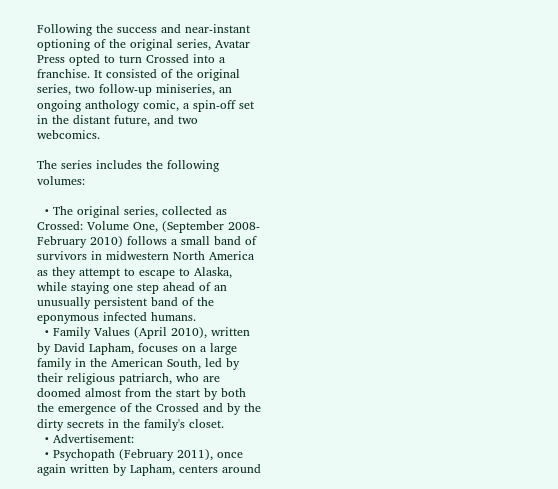Following the success and near-instant optioning of the original series, Avatar Press opted to turn Crossed into a franchise. It consisted of the original series, two follow-up miniseries, an ongoing anthology comic, a spin-off set in the distant future, and two webcomics.

The series includes the following volumes:

  • The original series, collected as Crossed: Volume One, (September 2008-February 2010) follows a small band of survivors in midwestern North America as they attempt to escape to Alaska, while staying one step ahead of an unusually persistent band of the eponymous infected humans.
  • Family Values (April 2010), written by David Lapham, focuses on a large family in the American South, led by their religious patriarch, who are doomed almost from the start by both the emergence of the Crossed and by the dirty secrets in the family's closet.
  • Advertisement:
  • Psychopath (February 2011), once again written by Lapham, centers around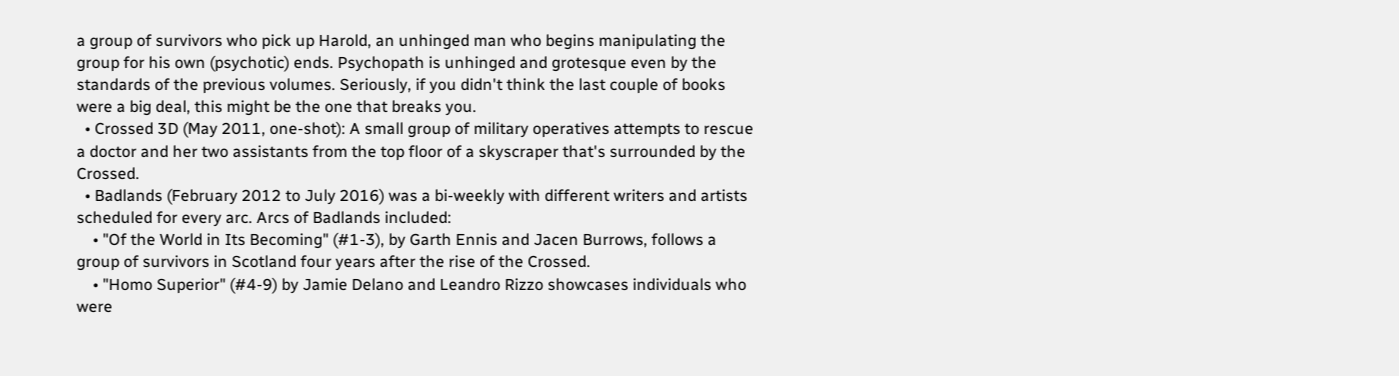a group of survivors who pick up Harold, an unhinged man who begins manipulating the group for his own (psychotic) ends. Psychopath is unhinged and grotesque even by the standards of the previous volumes. Seriously, if you didn't think the last couple of books were a big deal, this might be the one that breaks you.
  • Crossed 3D (May 2011, one-shot): A small group of military operatives attempts to rescue a doctor and her two assistants from the top floor of a skyscraper that's surrounded by the Crossed.
  • Badlands (February 2012 to July 2016) was a bi-weekly with different writers and artists scheduled for every arc. Arcs of Badlands included:
    • "Of the World in Its Becoming" (#1-3), by Garth Ennis and Jacen Burrows, follows a group of survivors in Scotland four years after the rise of the Crossed.
    • "Homo Superior" (#4-9) by Jamie Delano and Leandro Rizzo showcases individuals who were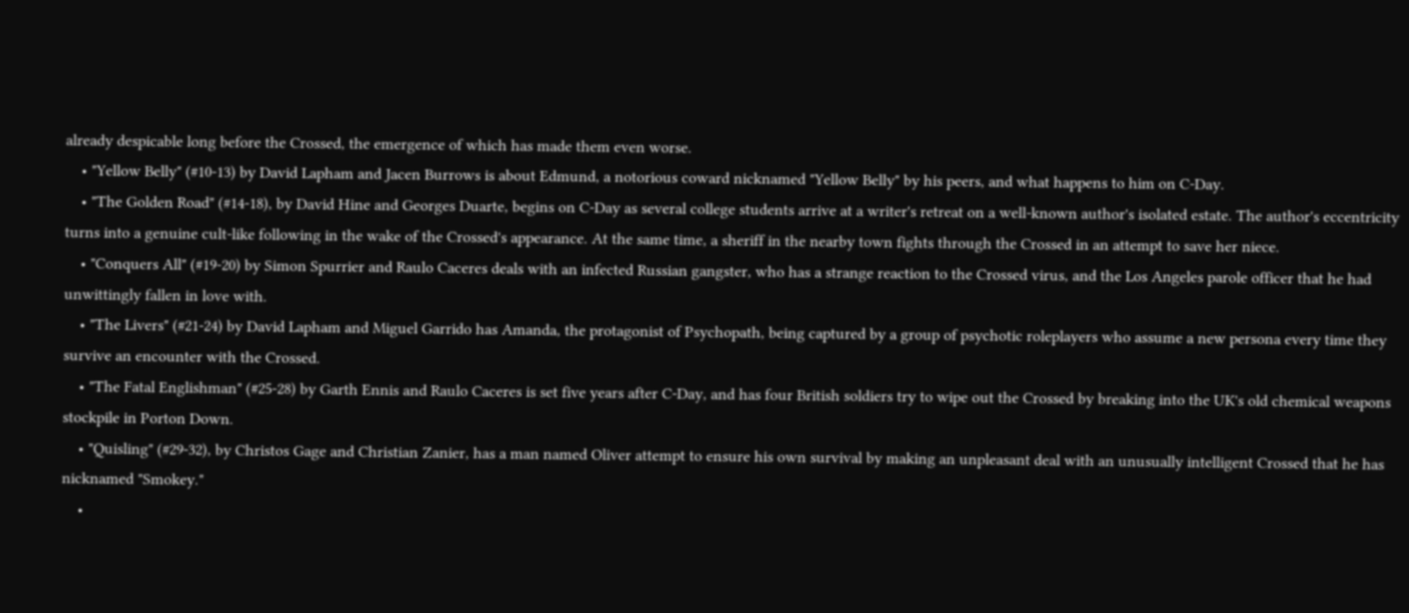already despicable long before the Crossed, the emergence of which has made them even worse.
    • "Yellow Belly" (#10-13) by David Lapham and Jacen Burrows is about Edmund, a notorious coward nicknamed "Yellow Belly" by his peers, and what happens to him on C-Day.
    • "The Golden Road" (#14-18), by David Hine and Georges Duarte, begins on C-Day as several college students arrive at a writer's retreat on a well-known author's isolated estate. The author's eccentricity turns into a genuine cult-like following in the wake of the Crossed's appearance. At the same time, a sheriff in the nearby town fights through the Crossed in an attempt to save her niece.
    • "Conquers All" (#19-20) by Simon Spurrier and Raulo Caceres deals with an infected Russian gangster, who has a strange reaction to the Crossed virus, and the Los Angeles parole officer that he had unwittingly fallen in love with.
    • "The Livers" (#21-24) by David Lapham and Miguel Garrido has Amanda, the protagonist of Psychopath, being captured by a group of psychotic roleplayers who assume a new persona every time they survive an encounter with the Crossed.
    • "The Fatal Englishman" (#25-28) by Garth Ennis and Raulo Caceres is set five years after C-Day, and has four British soldiers try to wipe out the Crossed by breaking into the UK's old chemical weapons stockpile in Porton Down.
    • "Quisling" (#29-32), by Christos Gage and Christian Zanier, has a man named Oliver attempt to ensure his own survival by making an unpleasant deal with an unusually intelligent Crossed that he has nicknamed "Smokey."
    •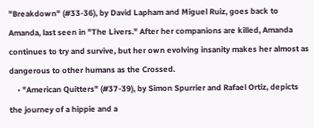"Breakdown" (#33-36), by David Lapham and Miguel Ruiz, goes back to Amanda, last seen in "The Livers." After her companions are killed, Amanda continues to try and survive, but her own evolving insanity makes her almost as dangerous to other humans as the Crossed.
    • "American Quitters" (#37-39), by Simon Spurrier and Rafael Ortiz, depicts the journey of a hippie and a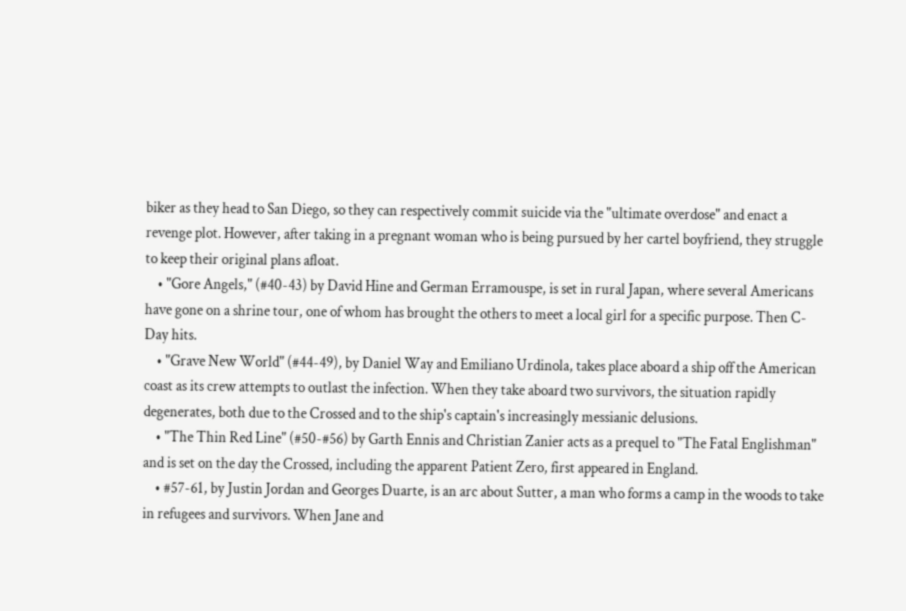biker as they head to San Diego, so they can respectively commit suicide via the "ultimate overdose" and enact a revenge plot. However, after taking in a pregnant woman who is being pursued by her cartel boyfriend, they struggle to keep their original plans afloat.
    • "Gore Angels," (#40-43) by David Hine and German Erramouspe, is set in rural Japan, where several Americans have gone on a shrine tour, one of whom has brought the others to meet a local girl for a specific purpose. Then C-Day hits.
    • "Grave New World" (#44-49), by Daniel Way and Emiliano Urdinola, takes place aboard a ship off the American coast as its crew attempts to outlast the infection. When they take aboard two survivors, the situation rapidly degenerates, both due to the Crossed and to the ship's captain's increasingly messianic delusions.
    • "The Thin Red Line" (#50-#56) by Garth Ennis and Christian Zanier acts as a prequel to "The Fatal Englishman" and is set on the day the Crossed, including the apparent Patient Zero, first appeared in England.
    • #57-61, by Justin Jordan and Georges Duarte, is an arc about Sutter, a man who forms a camp in the woods to take in refugees and survivors. When Jane and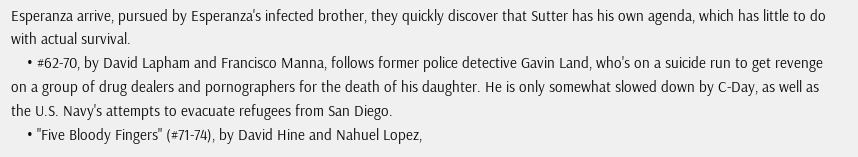Esperanza arrive, pursued by Esperanza's infected brother, they quickly discover that Sutter has his own agenda, which has little to do with actual survival.
    • #62-70, by David Lapham and Francisco Manna, follows former police detective Gavin Land, who's on a suicide run to get revenge on a group of drug dealers and pornographers for the death of his daughter. He is only somewhat slowed down by C-Day, as well as the U.S. Navy's attempts to evacuate refugees from San Diego.
    • "Five Bloody Fingers" (#71-74), by David Hine and Nahuel Lopez,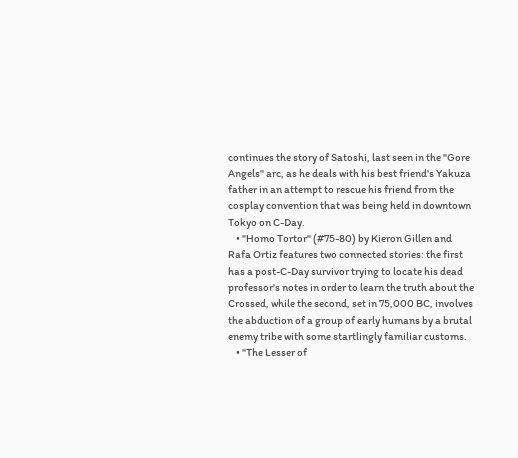continues the story of Satoshi, last seen in the "Gore Angels" arc, as he deals with his best friend's Yakuza father in an attempt to rescue his friend from the cosplay convention that was being held in downtown Tokyo on C-Day.
    • "Homo Tortor" (#75-80) by Kieron Gillen and Rafa Ortiz features two connected stories: the first has a post-C-Day survivor trying to locate his dead professor's notes in order to learn the truth about the Crossed, while the second, set in 75,000 BC, involves the abduction of a group of early humans by a brutal enemy tribe with some startlingly familiar customs.
    • "The Lesser of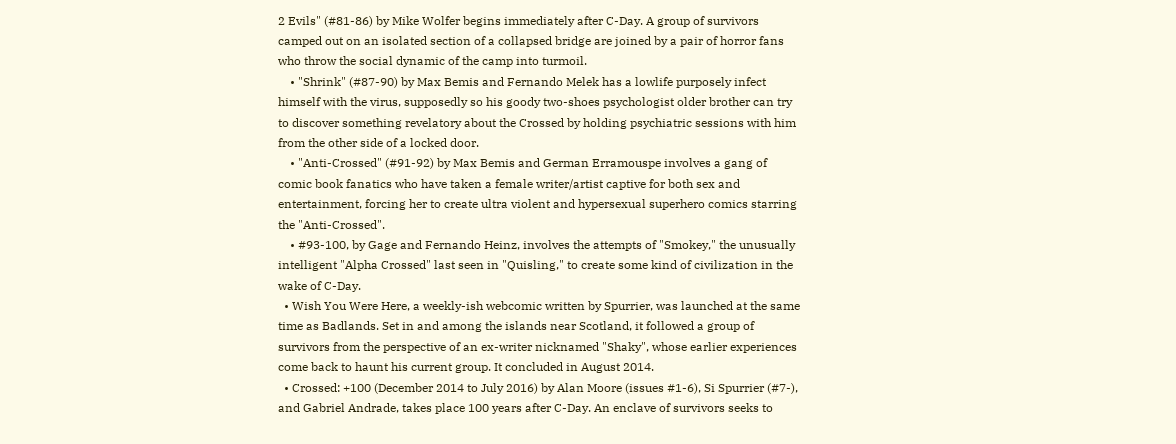2 Evils" (#81-86) by Mike Wolfer begins immediately after C-Day. A group of survivors camped out on an isolated section of a collapsed bridge are joined by a pair of horror fans who throw the social dynamic of the camp into turmoil.
    • "Shrink" (#87-90) by Max Bemis and Fernando Melek has a lowlife purposely infect himself with the virus, supposedly so his goody two-shoes psychologist older brother can try to discover something revelatory about the Crossed by holding psychiatric sessions with him from the other side of a locked door.
    • "Anti-Crossed" (#91-92) by Max Bemis and German Erramouspe involves a gang of comic book fanatics who have taken a female writer/artist captive for both sex and entertainment, forcing her to create ultra violent and hypersexual superhero comics starring the "Anti-Crossed".
    • #93-100, by Gage and Fernando Heinz, involves the attempts of "Smokey," the unusually intelligent "Alpha Crossed" last seen in "Quisling," to create some kind of civilization in the wake of C-Day.
  • Wish You Were Here, a weekly-ish webcomic written by Spurrier, was launched at the same time as Badlands. Set in and among the islands near Scotland, it followed a group of survivors from the perspective of an ex-writer nicknamed "Shaky", whose earlier experiences come back to haunt his current group. It concluded in August 2014.
  • Crossed: +100 (December 2014 to July 2016) by Alan Moore (issues #1-6), Si Spurrier (#7-), and Gabriel Andrade, takes place 100 years after C-Day. An enclave of survivors seeks to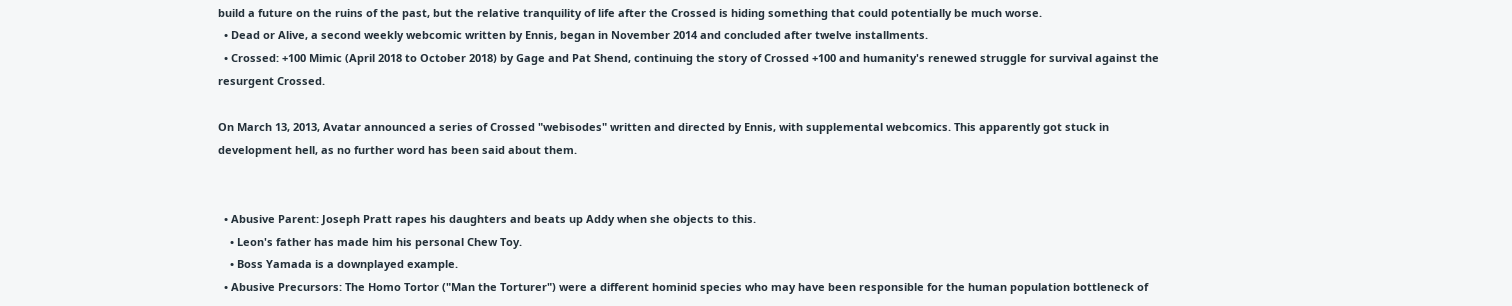build a future on the ruins of the past, but the relative tranquility of life after the Crossed is hiding something that could potentially be much worse.
  • Dead or Alive, a second weekly webcomic written by Ennis, began in November 2014 and concluded after twelve installments.
  • Crossed: +100 Mimic (April 2018 to October 2018) by Gage and Pat Shend, continuing the story of Crossed +100 and humanity's renewed struggle for survival against the resurgent Crossed.

On March 13, 2013, Avatar announced a series of Crossed "webisodes" written and directed by Ennis, with supplemental webcomics. This apparently got stuck in development hell, as no further word has been said about them.


  • Abusive Parent: Joseph Pratt rapes his daughters and beats up Addy when she objects to this.
    • Leon's father has made him his personal Chew Toy.
    • Boss Yamada is a downplayed example.
  • Abusive Precursors: The Homo Tortor ("Man the Torturer") were a different hominid species who may have been responsible for the human population bottleneck of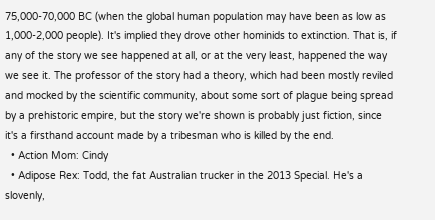75,000-70,000 BC (when the global human population may have been as low as 1,000-2,000 people). It's implied they drove other hominids to extinction. That is, if any of the story we see happened at all, or at the very least, happened the way we see it. The professor of the story had a theory, which had been mostly reviled and mocked by the scientific community, about some sort of plague being spread by a prehistoric empire, but the story we're shown is probably just fiction, since it's a firsthand account made by a tribesman who is killed by the end.
  • Action Mom: Cindy
  • Adipose Rex: Todd, the fat Australian trucker in the 2013 Special. He's a slovenly,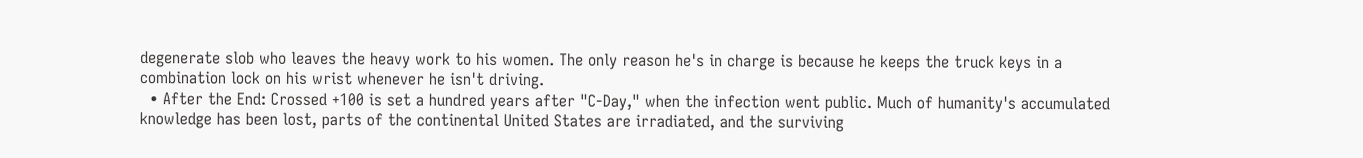degenerate slob who leaves the heavy work to his women. The only reason he's in charge is because he keeps the truck keys in a combination lock on his wrist whenever he isn't driving.
  • After the End: Crossed +100 is set a hundred years after "C-Day," when the infection went public. Much of humanity's accumulated knowledge has been lost, parts of the continental United States are irradiated, and the surviving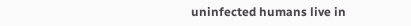uninfected humans live in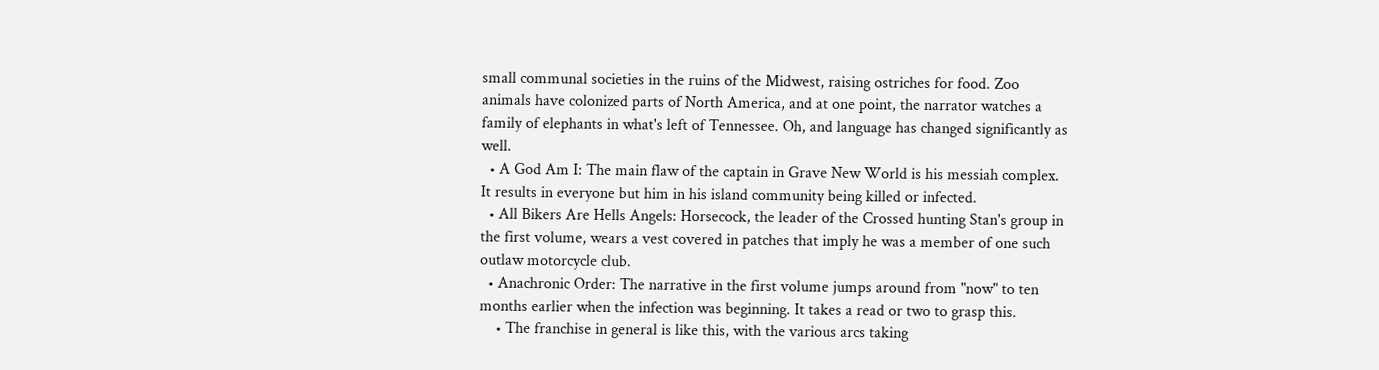small communal societies in the ruins of the Midwest, raising ostriches for food. Zoo animals have colonized parts of North America, and at one point, the narrator watches a family of elephants in what's left of Tennessee. Oh, and language has changed significantly as well.
  • A God Am I: The main flaw of the captain in Grave New World is his messiah complex. It results in everyone but him in his island community being killed or infected.
  • All Bikers Are Hells Angels: Horsecock, the leader of the Crossed hunting Stan's group in the first volume, wears a vest covered in patches that imply he was a member of one such outlaw motorcycle club.
  • Anachronic Order: The narrative in the first volume jumps around from "now" to ten months earlier when the infection was beginning. It takes a read or two to grasp this.
    • The franchise in general is like this, with the various arcs taking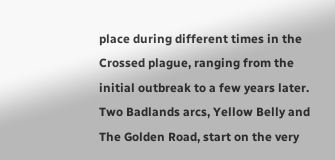place during different times in the Crossed plague, ranging from the initial outbreak to a few years later. Two Badlands arcs, Yellow Belly and The Golden Road, start on the very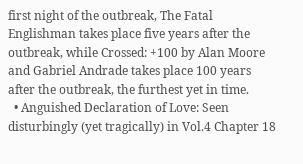first night of the outbreak, The Fatal Englishman takes place five years after the outbreak, while Crossed: +100 by Alan Moore and Gabriel Andrade takes place 100 years after the outbreak, the furthest yet in time.
  • Anguished Declaration of Love: Seen disturbingly (yet tragically) in Vol.4 Chapter 18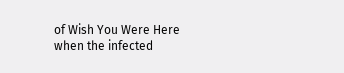of Wish You Were Here when the infected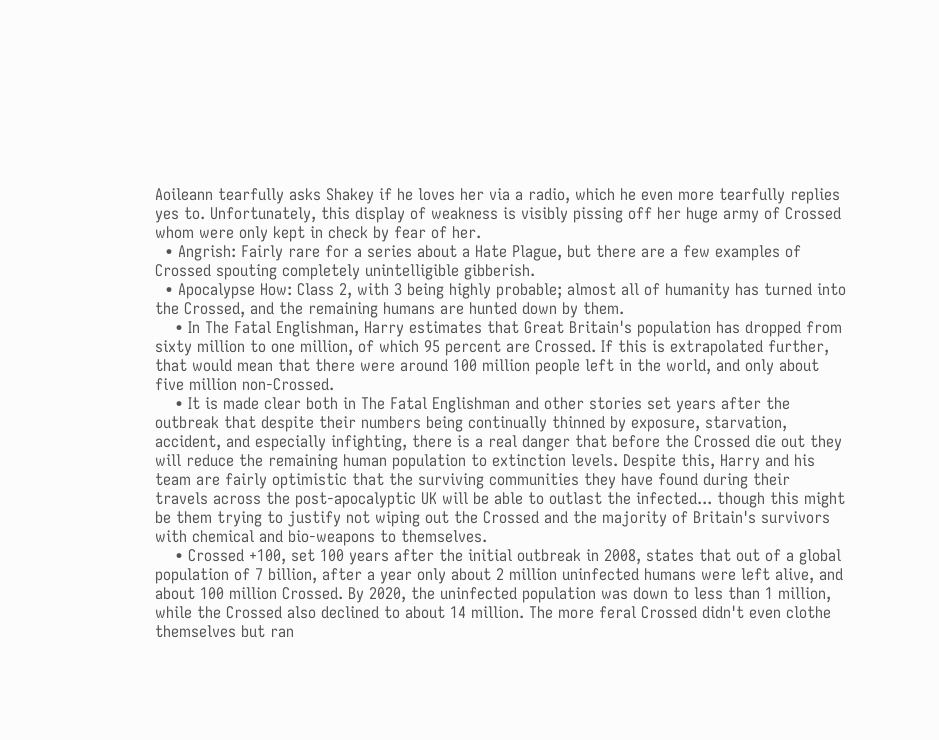Aoileann tearfully asks Shakey if he loves her via a radio, which he even more tearfully replies yes to. Unfortunately, this display of weakness is visibly pissing off her huge army of Crossed whom were only kept in check by fear of her.
  • Angrish: Fairly rare for a series about a Hate Plague, but there are a few examples of Crossed spouting completely unintelligible gibberish.
  • Apocalypse How: Class 2, with 3 being highly probable; almost all of humanity has turned into the Crossed, and the remaining humans are hunted down by them.
    • In The Fatal Englishman, Harry estimates that Great Britain's population has dropped from sixty million to one million, of which 95 percent are Crossed. If this is extrapolated further, that would mean that there were around 100 million people left in the world, and only about five million non-Crossed.
    • It is made clear both in The Fatal Englishman and other stories set years after the outbreak that despite their numbers being continually thinned by exposure, starvation, accident, and especially infighting, there is a real danger that before the Crossed die out they will reduce the remaining human population to extinction levels. Despite this, Harry and his team are fairly optimistic that the surviving communities they have found during their travels across the post-apocalyptic UK will be able to outlast the infected... though this might be them trying to justify not wiping out the Crossed and the majority of Britain's survivors with chemical and bio-weapons to themselves.
    • Crossed +100, set 100 years after the initial outbreak in 2008, states that out of a global population of 7 billion, after a year only about 2 million uninfected humans were left alive, and about 100 million Crossed. By 2020, the uninfected population was down to less than 1 million, while the Crossed also declined to about 14 million. The more feral Crossed didn't even clothe themselves but ran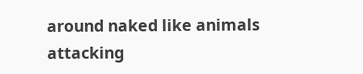around naked like animals attacking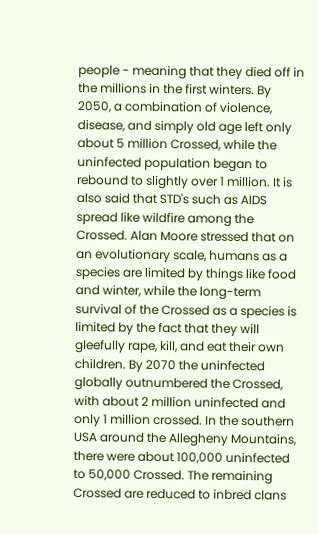people - meaning that they died off in the millions in the first winters. By 2050, a combination of violence, disease, and simply old age left only about 5 million Crossed, while the uninfected population began to rebound to slightly over 1 million. It is also said that STD's such as AIDS spread like wildfire among the Crossed. Alan Moore stressed that on an evolutionary scale, humans as a species are limited by things like food and winter, while the long-term survival of the Crossed as a species is limited by the fact that they will gleefully rape, kill, and eat their own children. By 2070 the uninfected globally outnumbered the Crossed, with about 2 million uninfected and only 1 million crossed. In the southern USA around the Allegheny Mountains, there were about 100,000 uninfected to 50,000 Crossed. The remaining Crossed are reduced to inbred clans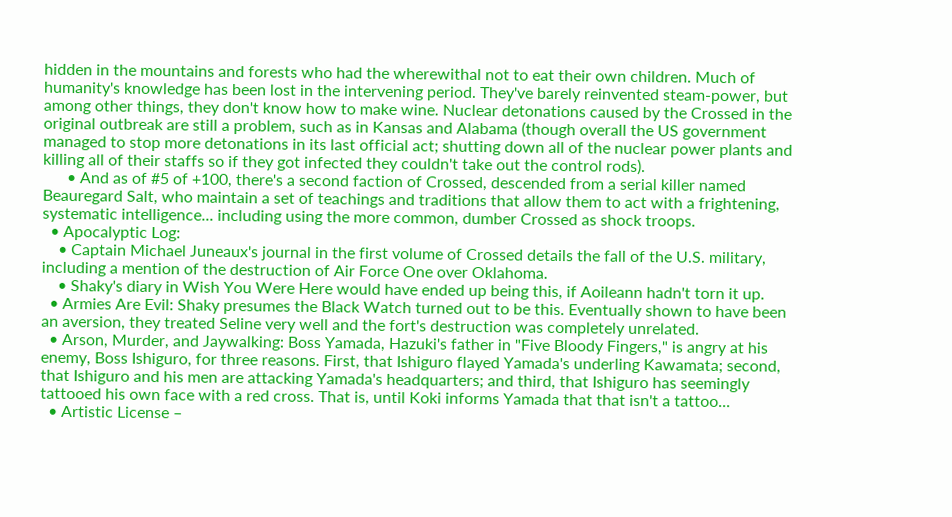hidden in the mountains and forests who had the wherewithal not to eat their own children. Much of humanity's knowledge has been lost in the intervening period. They've barely reinvented steam-power, but among other things, they don't know how to make wine. Nuclear detonations caused by the Crossed in the original outbreak are still a problem, such as in Kansas and Alabama (though overall the US government managed to stop more detonations in its last official act; shutting down all of the nuclear power plants and killing all of their staffs so if they got infected they couldn't take out the control rods).
      • And as of #5 of +100, there's a second faction of Crossed, descended from a serial killer named Beauregard Salt, who maintain a set of teachings and traditions that allow them to act with a frightening, systematic intelligence... including using the more common, dumber Crossed as shock troops.
  • Apocalyptic Log:
    • Captain Michael Juneaux's journal in the first volume of Crossed details the fall of the U.S. military, including a mention of the destruction of Air Force One over Oklahoma.
    • Shaky's diary in Wish You Were Here would have ended up being this, if Aoileann hadn't torn it up.
  • Armies Are Evil: Shaky presumes the Black Watch turned out to be this. Eventually shown to have been an aversion, they treated Seline very well and the fort's destruction was completely unrelated.
  • Arson, Murder, and Jaywalking: Boss Yamada, Hazuki's father in "Five Bloody Fingers," is angry at his enemy, Boss Ishiguro, for three reasons. First, that Ishiguro flayed Yamada's underling Kawamata; second, that Ishiguro and his men are attacking Yamada's headquarters; and third, that Ishiguro has seemingly tattooed his own face with a red cross. That is, until Koki informs Yamada that that isn't a tattoo...
  • Artistic License –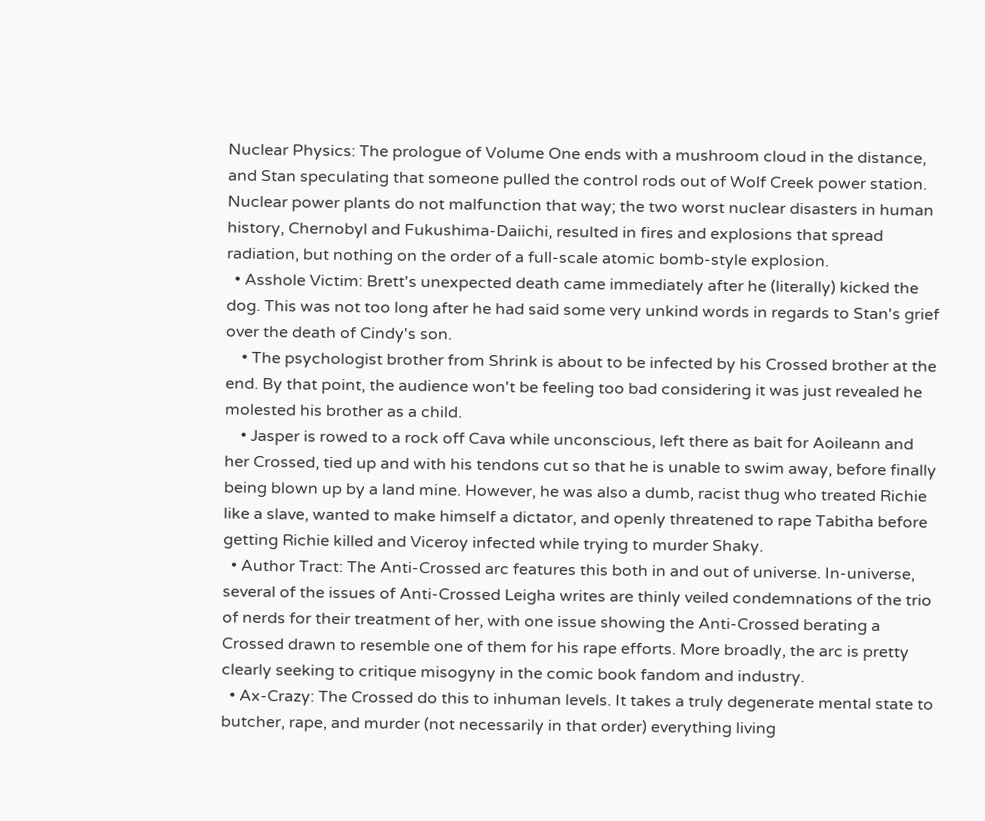Nuclear Physics: The prologue of Volume One ends with a mushroom cloud in the distance, and Stan speculating that someone pulled the control rods out of Wolf Creek power station. Nuclear power plants do not malfunction that way; the two worst nuclear disasters in human history, Chernobyl and Fukushima-Daiichi, resulted in fires and explosions that spread radiation, but nothing on the order of a full-scale atomic bomb-style explosion.
  • Asshole Victim: Brett's unexpected death came immediately after he (literally) kicked the dog. This was not too long after he had said some very unkind words in regards to Stan's grief over the death of Cindy's son.
    • The psychologist brother from Shrink is about to be infected by his Crossed brother at the end. By that point, the audience won't be feeling too bad considering it was just revealed he molested his brother as a child.
    • Jasper is rowed to a rock off Cava while unconscious, left there as bait for Aoileann and her Crossed, tied up and with his tendons cut so that he is unable to swim away, before finally being blown up by a land mine. However, he was also a dumb, racist thug who treated Richie like a slave, wanted to make himself a dictator, and openly threatened to rape Tabitha before getting Richie killed and Viceroy infected while trying to murder Shaky.
  • Author Tract: The Anti-Crossed arc features this both in and out of universe. In-universe, several of the issues of Anti-Crossed Leigha writes are thinly veiled condemnations of the trio of nerds for their treatment of her, with one issue showing the Anti-Crossed berating a Crossed drawn to resemble one of them for his rape efforts. More broadly, the arc is pretty clearly seeking to critique misogyny in the comic book fandom and industry.
  • Ax-Crazy: The Crossed do this to inhuman levels. It takes a truly degenerate mental state to butcher, rape, and murder (not necessarily in that order) everything living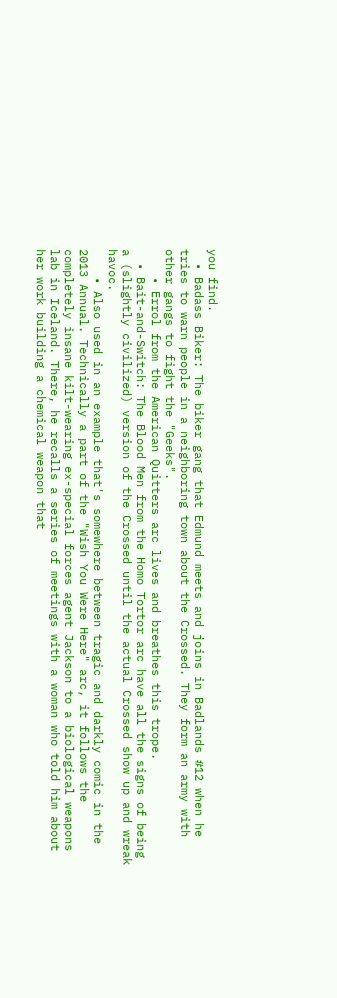you find.
  • Badass Biker: The biker gang that Edmund meets and joins in Badlands #12 when he tries to warn people in a neighboring town about the Crossed. They form an army with other gangs to fight the "Geeks".
    • Errol from the American Quitters arc lives and breathes this trope.
  • Bait-and-Switch: The Blood Men from the Homo Tortor arc have all the signs of being a (slightly civilized) version of the Crossed until the actual Crossed show up and wreak havoc.
    • Also used in an example that's somewhere between tragic and darkly comic in the 2013 Annual. Technically a part of the "Wish You Were Here" arc, it follows the completely insane kilt-wearing ex-special forces agent Jackson to a biological weapons lab in Iceland. There, he recalls a series of meetings with a woman who told him about her work building a chemical weapon that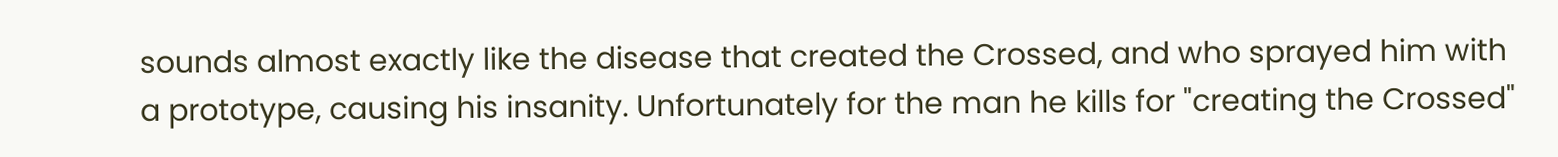sounds almost exactly like the disease that created the Crossed, and who sprayed him with a prototype, causing his insanity. Unfortunately for the man he kills for "creating the Crossed"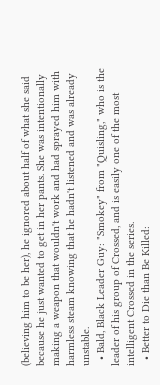(believing him to be her), he ignored about half of what she said because he just wanted to get in her pants. She was intentionally making a weapon that wouldn't work and had sprayed him with harmless steam knowing that he hadn't listened and was already unstable.
  • Bald, Black Leader Guy: "Smokey" from "Quisling," who is the leader of his group of Crossed, and is easily one of the most intelligent Crossed in the series.
  • Better to Die than Be Killed: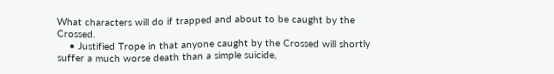What characters will do if trapped and about to be caught by the Crossed.
    • Justified Trope in that anyone caught by the Crossed will shortly suffer a much worse death than a simple suicide,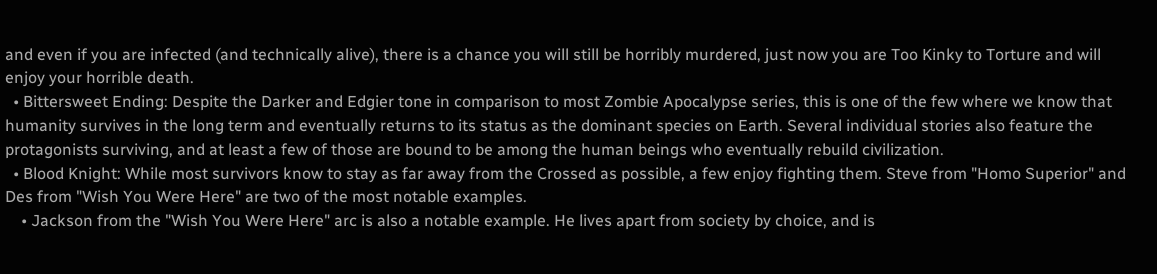and even if you are infected (and technically alive), there is a chance you will still be horribly murdered, just now you are Too Kinky to Torture and will enjoy your horrible death.
  • Bittersweet Ending: Despite the Darker and Edgier tone in comparison to most Zombie Apocalypse series, this is one of the few where we know that humanity survives in the long term and eventually returns to its status as the dominant species on Earth. Several individual stories also feature the protagonists surviving, and at least a few of those are bound to be among the human beings who eventually rebuild civilization.
  • Blood Knight: While most survivors know to stay as far away from the Crossed as possible, a few enjoy fighting them. Steve from "Homo Superior" and Des from "Wish You Were Here" are two of the most notable examples.
    • Jackson from the "Wish You Were Here" arc is also a notable example. He lives apart from society by choice, and is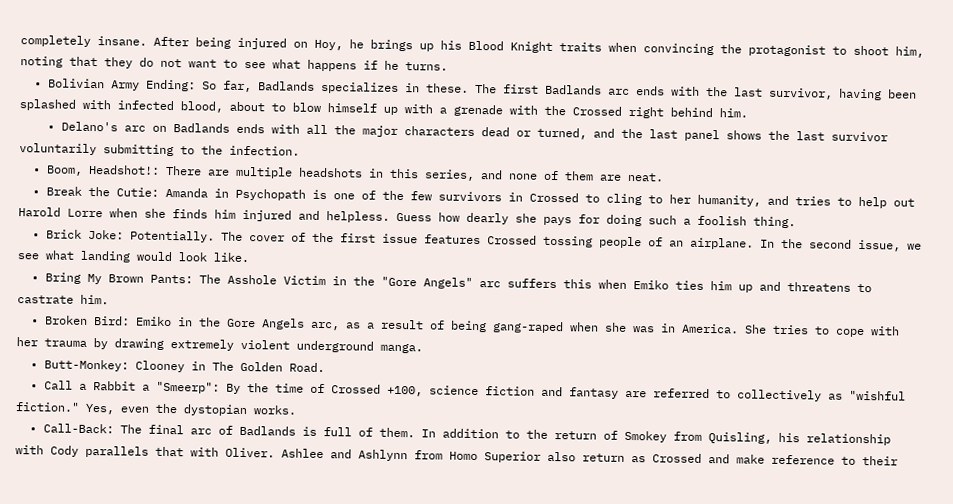completely insane. After being injured on Hoy, he brings up his Blood Knight traits when convincing the protagonist to shoot him, noting that they do not want to see what happens if he turns.
  • Bolivian Army Ending: So far, Badlands specializes in these. The first Badlands arc ends with the last survivor, having been splashed with infected blood, about to blow himself up with a grenade with the Crossed right behind him.
    • Delano's arc on Badlands ends with all the major characters dead or turned, and the last panel shows the last survivor voluntarily submitting to the infection.
  • Boom, Headshot!: There are multiple headshots in this series, and none of them are neat.
  • Break the Cutie: Amanda in Psychopath is one of the few survivors in Crossed to cling to her humanity, and tries to help out Harold Lorre when she finds him injured and helpless. Guess how dearly she pays for doing such a foolish thing.
  • Brick Joke: Potentially. The cover of the first issue features Crossed tossing people of an airplane. In the second issue, we see what landing would look like.
  • Bring My Brown Pants: The Asshole Victim in the "Gore Angels" arc suffers this when Emiko ties him up and threatens to castrate him.
  • Broken Bird: Emiko in the Gore Angels arc, as a result of being gang-raped when she was in America. She tries to cope with her trauma by drawing extremely violent underground manga.
  • Butt-Monkey: Clooney in The Golden Road.
  • Call a Rabbit a "Smeerp": By the time of Crossed +100, science fiction and fantasy are referred to collectively as "wishful fiction." Yes, even the dystopian works.
  • Call-Back: The final arc of Badlands is full of them. In addition to the return of Smokey from Quisling, his relationship with Cody parallels that with Oliver. Ashlee and Ashlynn from Homo Superior also return as Crossed and make reference to their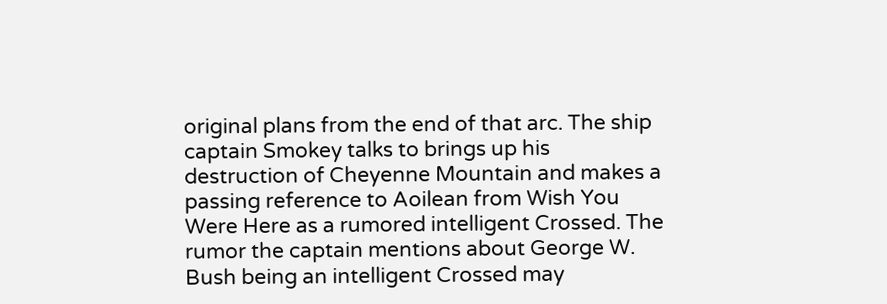original plans from the end of that arc. The ship captain Smokey talks to brings up his destruction of Cheyenne Mountain and makes a passing reference to Aoilean from Wish You Were Here as a rumored intelligent Crossed. The rumor the captain mentions about George W. Bush being an intelligent Crossed may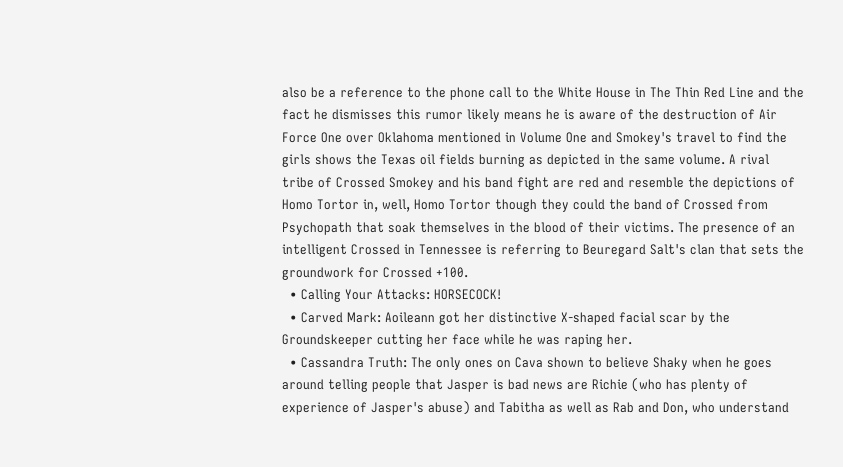also be a reference to the phone call to the White House in The Thin Red Line and the fact he dismisses this rumor likely means he is aware of the destruction of Air Force One over Oklahoma mentioned in Volume One and Smokey's travel to find the girls shows the Texas oil fields burning as depicted in the same volume. A rival tribe of Crossed Smokey and his band fight are red and resemble the depictions of Homo Tortor in, well, Homo Tortor though they could the band of Crossed from Psychopath that soak themselves in the blood of their victims. The presence of an intelligent Crossed in Tennessee is referring to Beuregard Salt's clan that sets the groundwork for Crossed +100.
  • Calling Your Attacks: HORSECOCK!
  • Carved Mark: Aoileann got her distinctive X-shaped facial scar by the Groundskeeper cutting her face while he was raping her.
  • Cassandra Truth: The only ones on Cava shown to believe Shaky when he goes around telling people that Jasper is bad news are Richie (who has plenty of experience of Jasper's abuse) and Tabitha as well as Rab and Don, who understand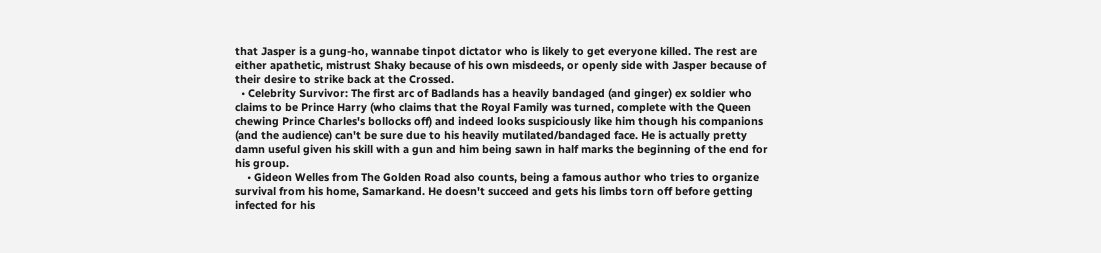that Jasper is a gung-ho, wannabe tinpot dictator who is likely to get everyone killed. The rest are either apathetic, mistrust Shaky because of his own misdeeds, or openly side with Jasper because of their desire to strike back at the Crossed.
  • Celebrity Survivor: The first arc of Badlands has a heavily bandaged (and ginger) ex soldier who claims to be Prince Harry (who claims that the Royal Family was turned, complete with the Queen chewing Prince Charles's bollocks off) and indeed looks suspiciously like him though his companions (and the audience) can't be sure due to his heavily mutilated/bandaged face. He is actually pretty damn useful given his skill with a gun and him being sawn in half marks the beginning of the end for his group.
    • Gideon Welles from The Golden Road also counts, being a famous author who tries to organize survival from his home, Samarkand. He doesn't succeed and gets his limbs torn off before getting infected for his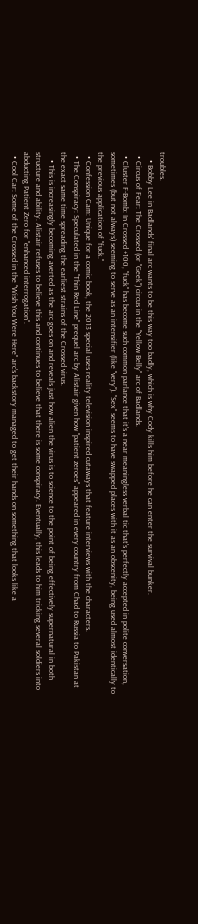troubles.
    • Bobby Lee in Badlands' final arc wants to be this way too badly, which is why Cody kills him before he can enter the survival bunker.
  • Circus of Fear: The Crossed (or "Geek") circus in the "Yellow Belly" arc of Badlands.
  • Cluster F-Bomb: In Crossed +100, "fuck" has become such common parlance that it's a near meaningless verbal tic that's perfectly accepted in polite conversation, sometimes (but not always) seeming to serve as an intensifier (like "very"). "Sex" seems to have swapped places with it as an obscenity, being used almost identically to the previous application of "fuck."
  • Confession Cam: Unique for a comic book, the 2013 special uses reality television inspired cutaways that feature interviews with the characters.
  • The Conspiracy: Speculated in the "Thin Red Line" prequel arc by Alistair given how "patient zeroes" appeared in every country from Chad to Russia to Pakistan at the exact same time spreading the earliest strains of the Crossed virus.
    • This is increasingly becoming averted as the arc goes on and reveals just how alien the virus is to science to the point of being effectively supernatural in both structure and ability. Alistair refuses to believe this and continues to believe that there is some conspiracy. Eventually, this leads to him tricking several soldiers into abducting Patient Zero for "enhanced interrogation".
  • Cool Car: Some of the Crossed in the "Wish You Were Here" arc's backstory managed to get their hands on something that looks like a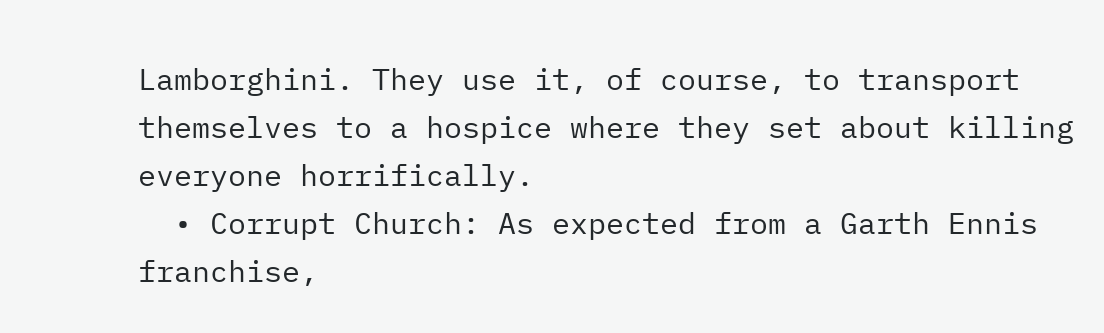Lamborghini. They use it, of course, to transport themselves to a hospice where they set about killing everyone horrifically.
  • Corrupt Church: As expected from a Garth Ennis franchise,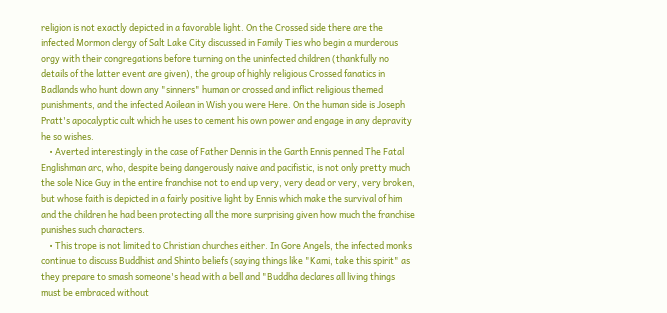religion is not exactly depicted in a favorable light. On the Crossed side there are the infected Mormon clergy of Salt Lake City discussed in Family Ties who begin a murderous orgy with their congregations before turning on the uninfected children (thankfully no details of the latter event are given), the group of highly religious Crossed fanatics in Badlands who hunt down any "sinners" human or crossed and inflict religious themed punishments, and the infected Aoilean in Wish you were Here. On the human side is Joseph Pratt's apocalyptic cult which he uses to cement his own power and engage in any depravity he so wishes.
    • Averted interestingly in the case of Father Dennis in the Garth Ennis penned The Fatal Englishman arc, who, despite being dangerously naive and pacifistic, is not only pretty much the sole Nice Guy in the entire franchise not to end up very, very dead or very, very broken, but whose faith is depicted in a fairly positive light by Ennis which make the survival of him and the children he had been protecting all the more surprising given how much the franchise punishes such characters.
    • This trope is not limited to Christian churches either. In Gore Angels, the infected monks continue to discuss Buddhist and Shinto beliefs (saying things like "Kami, take this spirit" as they prepare to smash someone's head with a bell and "Buddha declares all living things must be embraced without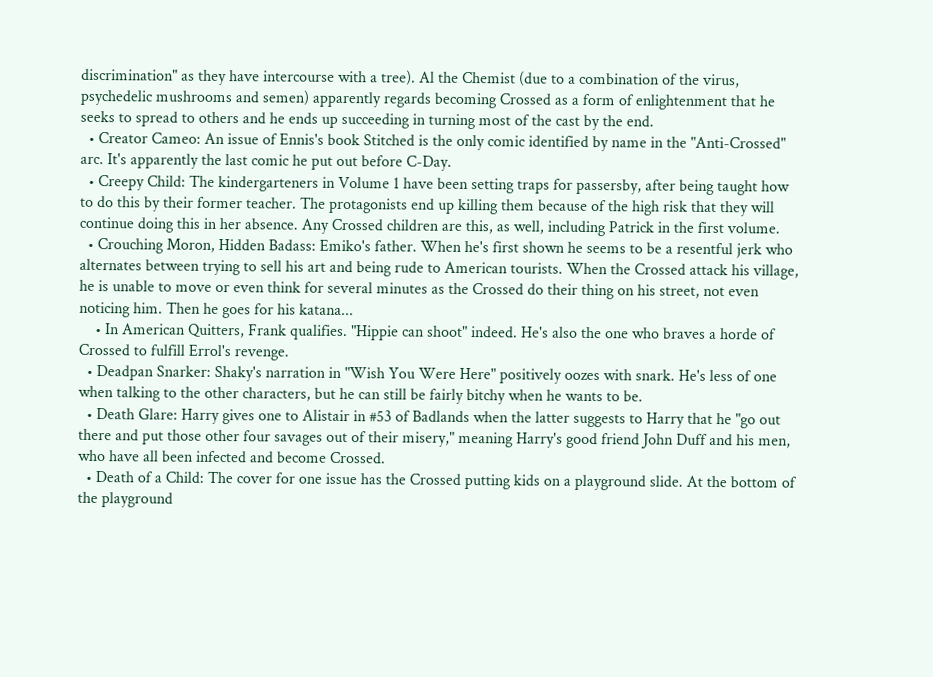discrimination" as they have intercourse with a tree). Al the Chemist (due to a combination of the virus, psychedelic mushrooms and semen) apparently regards becoming Crossed as a form of enlightenment that he seeks to spread to others and he ends up succeeding in turning most of the cast by the end.
  • Creator Cameo: An issue of Ennis's book Stitched is the only comic identified by name in the "Anti-Crossed" arc. It's apparently the last comic he put out before C-Day.
  • Creepy Child: The kindergarteners in Volume 1 have been setting traps for passersby, after being taught how to do this by their former teacher. The protagonists end up killing them because of the high risk that they will continue doing this in her absence. Any Crossed children are this, as well, including Patrick in the first volume.
  • Crouching Moron, Hidden Badass: Emiko's father. When he's first shown he seems to be a resentful jerk who alternates between trying to sell his art and being rude to American tourists. When the Crossed attack his village, he is unable to move or even think for several minutes as the Crossed do their thing on his street, not even noticing him. Then he goes for his katana...
    • In American Quitters, Frank qualifies. "Hippie can shoot" indeed. He's also the one who braves a horde of Crossed to fulfill Errol's revenge.
  • Deadpan Snarker: Shaky's narration in "Wish You Were Here" positively oozes with snark. He's less of one when talking to the other characters, but he can still be fairly bitchy when he wants to be.
  • Death Glare: Harry gives one to Alistair in #53 of Badlands when the latter suggests to Harry that he "go out there and put those other four savages out of their misery," meaning Harry's good friend John Duff and his men, who have all been infected and become Crossed.
  • Death of a Child: The cover for one issue has the Crossed putting kids on a playground slide. At the bottom of the playground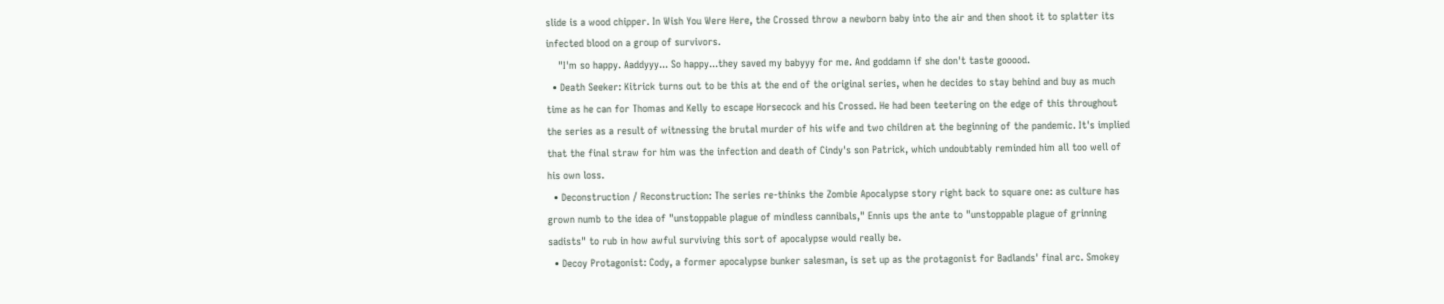slide is a wood chipper. In Wish You Were Here, the Crossed throw a newborn baby into the air and then shoot it to splatter its infected blood on a group of survivors.
    "I'm so happy. Aaddyyy... So happy...they saved my babyyy for me. And goddamn if she don't taste gooood.
  • Death Seeker: Kitrick turns out to be this at the end of the original series, when he decides to stay behind and buy as much time as he can for Thomas and Kelly to escape Horsecock and his Crossed. He had been teetering on the edge of this throughout the series as a result of witnessing the brutal murder of his wife and two children at the beginning of the pandemic. It's implied that the final straw for him was the infection and death of Cindy's son Patrick, which undoubtably reminded him all too well of his own loss.
  • Deconstruction / Reconstruction: The series re-thinks the Zombie Apocalypse story right back to square one: as culture has grown numb to the idea of "unstoppable plague of mindless cannibals," Ennis ups the ante to "unstoppable plague of grinning sadists" to rub in how awful surviving this sort of apocalypse would really be.
  • Decoy Protagonist: Cody, a former apocalypse bunker salesman, is set up as the protagonist for Badlands' final arc. Smokey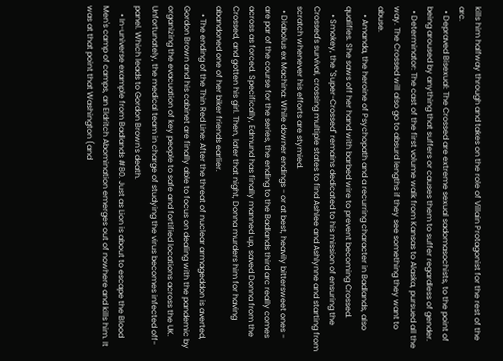kills him halfway through and takes on the role of Villain Protagonist for the rest of the arc.
  • Depraved Bisexual: The Crossed are extreme sexual sadomasochists, to the point of being aroused by anything that suffers or causes them to suffer regardless of gender.
  • Determinator: The cast of the first volume walk from Kansas to Alaska, pursued all the way. The Crossed will also go to absurd lengths if they see something they want to abuse.
    • Amanda, the heroine of Psychopath and a recurring character in Badlands, also qualifies. She saws off her hand with barbed wire to prevent becoming Crossed.
    • Smokey, the "Super-Crossed" remains dedicated to his mission of ensuring the Crossed's survival, crossing multiple states to find Ashlee and Ashlynne and starting from scratch whenever his efforts are stymied.
  • Diabolus ex Machina: While downer endings - or at best, heavily bittersweet ones - are par of the course for the series, the ending to the Badlands third arc really comes across as forced. Specifically, Edmund has finally manned up, saved Donna from the Crossed, and gotten his girl. Then, later that night, Donna murders him for having abandoned one of her biker friends earlier.
    • The ending of the Thin Red Line: After the threat of nuclear armageddon is averted, Gordon Brown and his cabinet are finally able to focus on dealing with the pandemic by organizing the evacuation of key people to safe and fortified locations across the UK. Unfortunately, the medical team in charge of studying the virus becomes infected off-panel. Which leads to Gordon Brown's death.
    • In-universe example from Badlands #80. Just as Lion is about to escape the Blood Men's camp of camps, an Eldritch Abomination emerges out of nowhere and kills him. It was at that point that Washington (and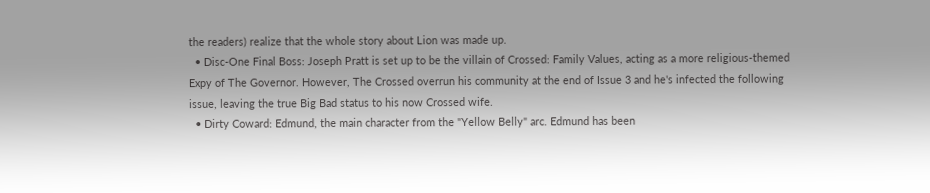the readers) realize that the whole story about Lion was made up.
  • Disc-One Final Boss: Joseph Pratt is set up to be the villain of Crossed: Family Values, acting as a more religious-themed Expy of The Governor. However, The Crossed overrun his community at the end of Issue 3 and he's infected the following issue, leaving the true Big Bad status to his now Crossed wife.
  • Dirty Coward: Edmund, the main character from the "Yellow Belly" arc. Edmund has been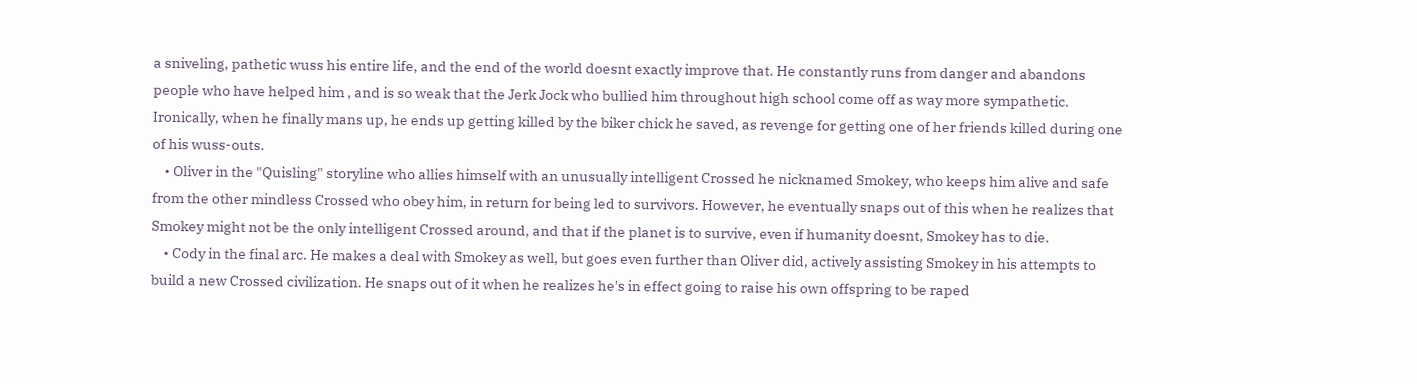a sniveling, pathetic wuss his entire life, and the end of the world doesnt exactly improve that. He constantly runs from danger and abandons people who have helped him , and is so weak that the Jerk Jock who bullied him throughout high school come off as way more sympathetic. Ironically, when he finally mans up, he ends up getting killed by the biker chick he saved, as revenge for getting one of her friends killed during one of his wuss-outs.
    • Oliver in the "Quisling" storyline who allies himself with an unusually intelligent Crossed he nicknamed Smokey, who keeps him alive and safe from the other mindless Crossed who obey him, in return for being led to survivors. However, he eventually snaps out of this when he realizes that Smokey might not be the only intelligent Crossed around, and that if the planet is to survive, even if humanity doesnt, Smokey has to die.
    • Cody in the final arc. He makes a deal with Smokey as well, but goes even further than Oliver did, actively assisting Smokey in his attempts to build a new Crossed civilization. He snaps out of it when he realizes he's in effect going to raise his own offspring to be raped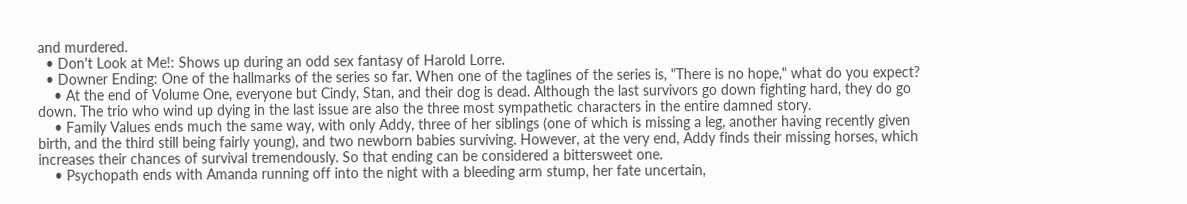and murdered.
  • Don't Look at Me!: Shows up during an odd sex fantasy of Harold Lorre.
  • Downer Ending: One of the hallmarks of the series so far. When one of the taglines of the series is, "There is no hope," what do you expect?
    • At the end of Volume One, everyone but Cindy, Stan, and their dog is dead. Although the last survivors go down fighting hard, they do go down. The trio who wind up dying in the last issue are also the three most sympathetic characters in the entire damned story.
    • Family Values ends much the same way, with only Addy, three of her siblings (one of which is missing a leg, another having recently given birth, and the third still being fairly young), and two newborn babies surviving. However, at the very end, Addy finds their missing horses, which increases their chances of survival tremendously. So that ending can be considered a bittersweet one.
    • Psychopath ends with Amanda running off into the night with a bleeding arm stump, her fate uncertain,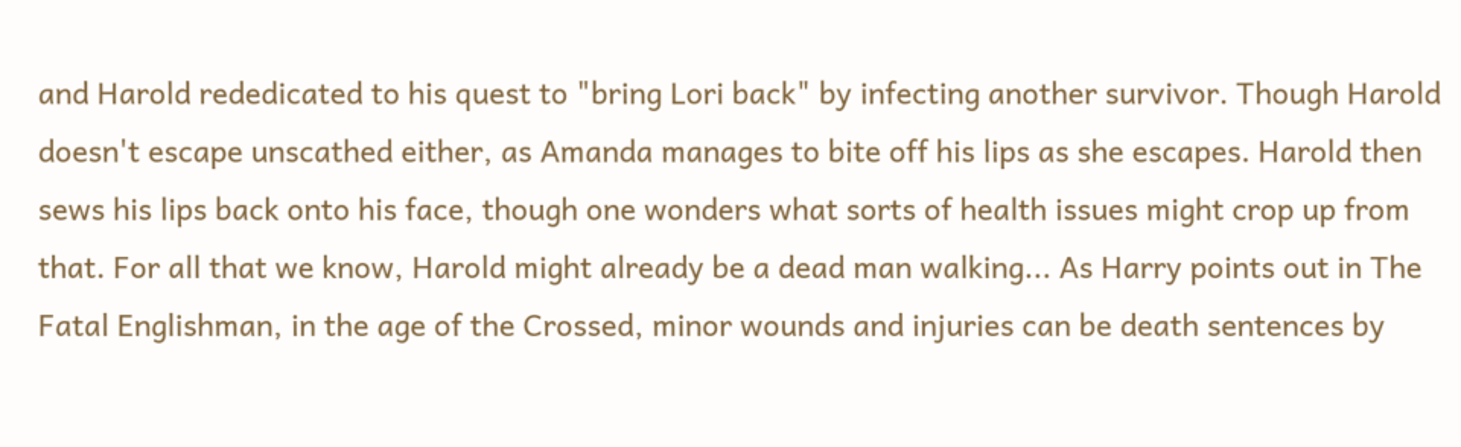and Harold rededicated to his quest to "bring Lori back" by infecting another survivor. Though Harold doesn't escape unscathed either, as Amanda manages to bite off his lips as she escapes. Harold then sews his lips back onto his face, though one wonders what sorts of health issues might crop up from that. For all that we know, Harold might already be a dead man walking... As Harry points out in The Fatal Englishman, in the age of the Crossed, minor wounds and injuries can be death sentences by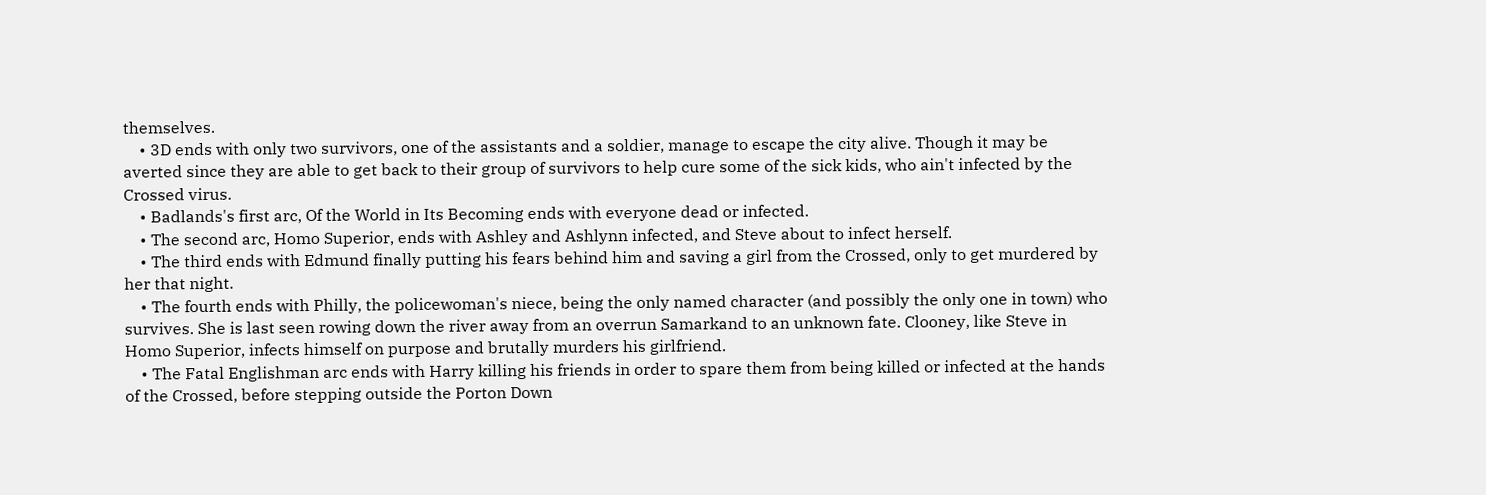themselves.
    • 3D ends with only two survivors, one of the assistants and a soldier, manage to escape the city alive. Though it may be averted since they are able to get back to their group of survivors to help cure some of the sick kids, who ain't infected by the Crossed virus.
    • Badlands's first arc, Of the World in Its Becoming ends with everyone dead or infected.
    • The second arc, Homo Superior, ends with Ashley and Ashlynn infected, and Steve about to infect herself.
    • The third ends with Edmund finally putting his fears behind him and saving a girl from the Crossed, only to get murdered by her that night.
    • The fourth ends with Philly, the policewoman's niece, being the only named character (and possibly the only one in town) who survives. She is last seen rowing down the river away from an overrun Samarkand to an unknown fate. Clooney, like Steve in Homo Superior, infects himself on purpose and brutally murders his girlfriend.
    • The Fatal Englishman arc ends with Harry killing his friends in order to spare them from being killed or infected at the hands of the Crossed, before stepping outside the Porton Down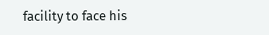facility to face his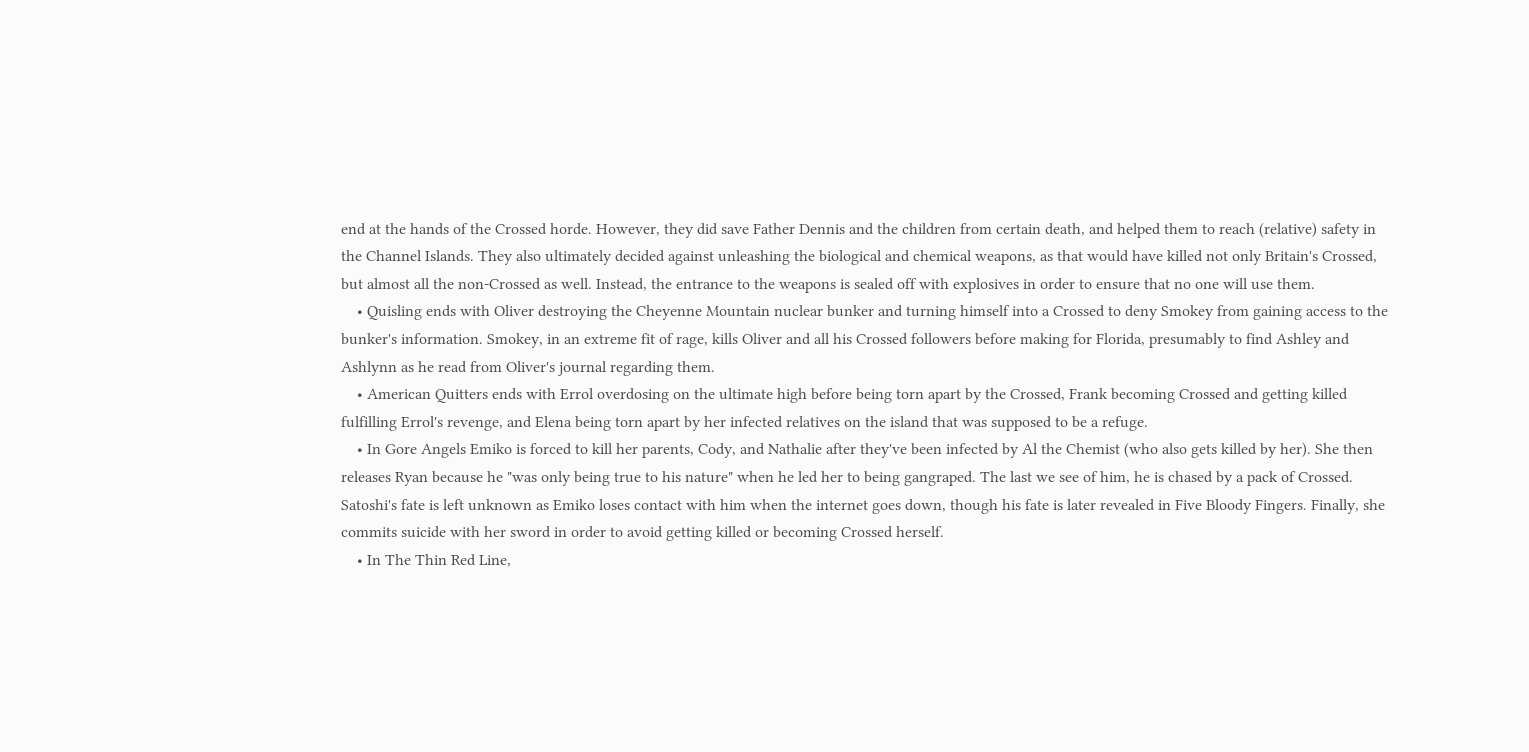end at the hands of the Crossed horde. However, they did save Father Dennis and the children from certain death, and helped them to reach (relative) safety in the Channel Islands. They also ultimately decided against unleashing the biological and chemical weapons, as that would have killed not only Britain's Crossed, but almost all the non-Crossed as well. Instead, the entrance to the weapons is sealed off with explosives in order to ensure that no one will use them.
    • Quisling ends with Oliver destroying the Cheyenne Mountain nuclear bunker and turning himself into a Crossed to deny Smokey from gaining access to the bunker's information. Smokey, in an extreme fit of rage, kills Oliver and all his Crossed followers before making for Florida, presumably to find Ashley and Ashlynn as he read from Oliver's journal regarding them.
    • American Quitters ends with Errol overdosing on the ultimate high before being torn apart by the Crossed, Frank becoming Crossed and getting killed fulfilling Errol's revenge, and Elena being torn apart by her infected relatives on the island that was supposed to be a refuge.
    • In Gore Angels Emiko is forced to kill her parents, Cody, and Nathalie after they've been infected by Al the Chemist (who also gets killed by her). She then releases Ryan because he "was only being true to his nature" when he led her to being gangraped. The last we see of him, he is chased by a pack of Crossed. Satoshi's fate is left unknown as Emiko loses contact with him when the internet goes down, though his fate is later revealed in Five Bloody Fingers. Finally, she commits suicide with her sword in order to avoid getting killed or becoming Crossed herself.
    • In The Thin Red Line,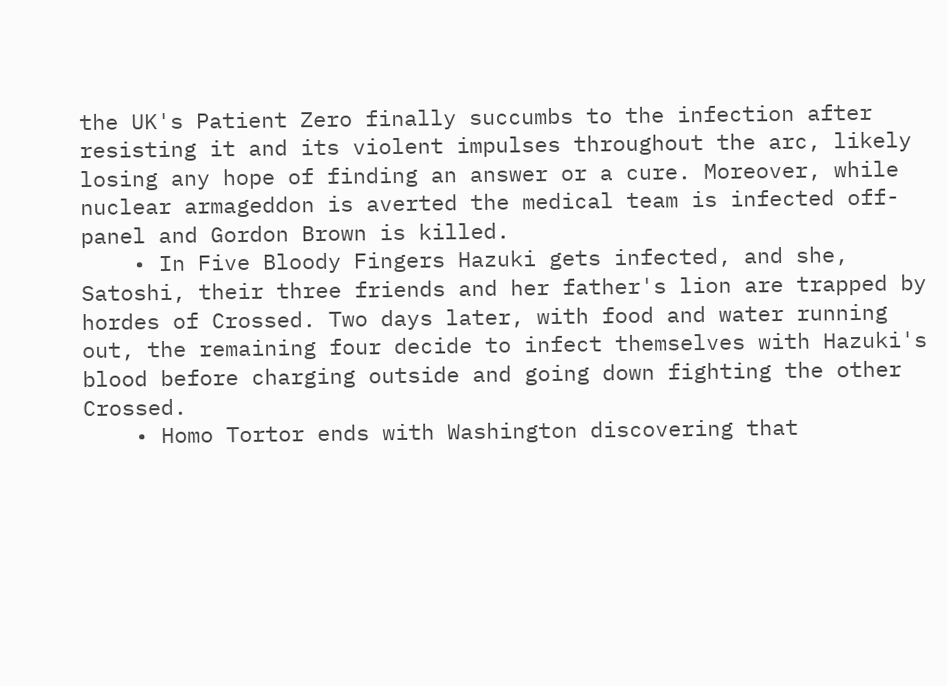the UK's Patient Zero finally succumbs to the infection after resisting it and its violent impulses throughout the arc, likely losing any hope of finding an answer or a cure. Moreover, while nuclear armageddon is averted the medical team is infected off-panel and Gordon Brown is killed.
    • In Five Bloody Fingers Hazuki gets infected, and she, Satoshi, their three friends and her father's lion are trapped by hordes of Crossed. Two days later, with food and water running out, the remaining four decide to infect themselves with Hazuki's blood before charging outside and going down fighting the other Crossed.
    • Homo Tortor ends with Washington discovering that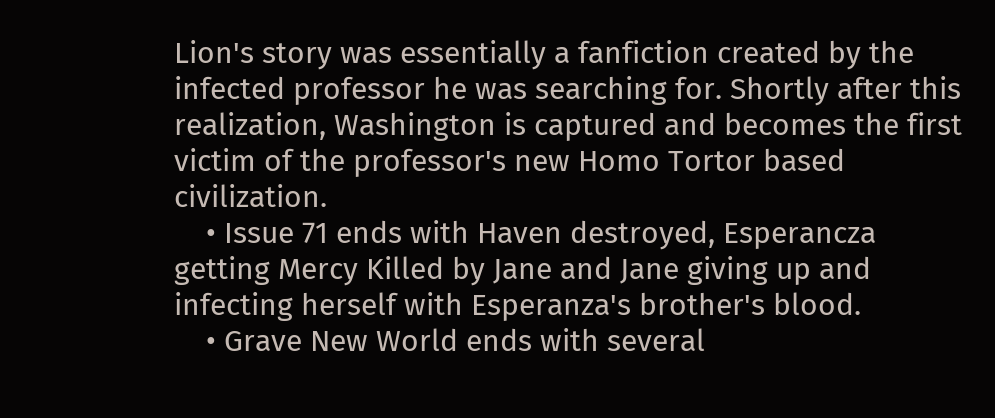Lion's story was essentially a fanfiction created by the infected professor he was searching for. Shortly after this realization, Washington is captured and becomes the first victim of the professor's new Homo Tortor based civilization.
    • Issue 71 ends with Haven destroyed, Esperancza getting Mercy Killed by Jane and Jane giving up and infecting herself with Esperanza's brother's blood.
    • Grave New World ends with several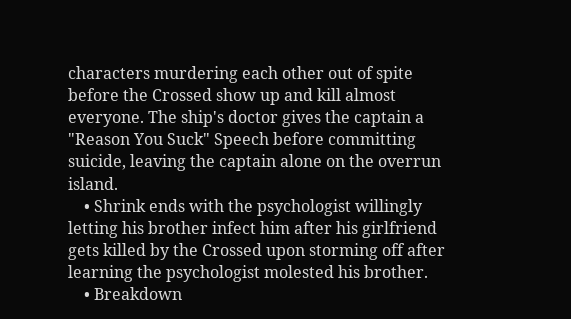characters murdering each other out of spite before the Crossed show up and kill almost everyone. The ship's doctor gives the captain a "Reason You Suck" Speech before committing suicide, leaving the captain alone on the overrun island.
    • Shrink ends with the psychologist willingly letting his brother infect him after his girlfriend gets killed by the Crossed upon storming off after learning the psychologist molested his brother.
    • Breakdown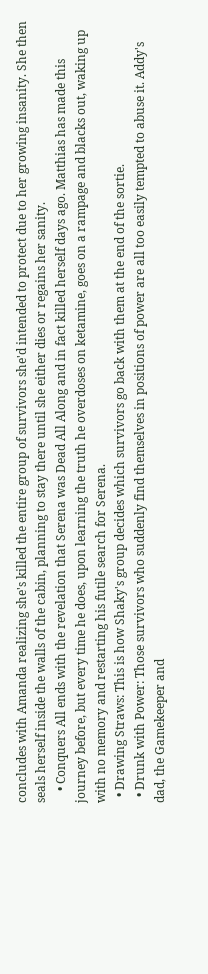concludes with Amanda realizing she's killed the entire group of survivors she'd intended to protect due to her growing insanity. She then seals herself inside the walls of the cabin, planning to stay there until she either dies or regains her sanity.
    • Conquers All ends with the revelation that Serena was Dead All Along and in fact killed herself days ago. Matthias has made this journey before, but every time he does, upon learning the truth he overdoses on ketamine, goes on a rampage and blacks out, waking up with no memory and restarting his futile search for Serena.
  • Drawing Straws: This is how Shaky's group decides which survivors go back with them at the end of the sortie.
  • Drunk with Power: Those survivors who suddenly find themselves in positions of power are all too easily tempted to abuse it. Addy's dad, the Gamekeeper and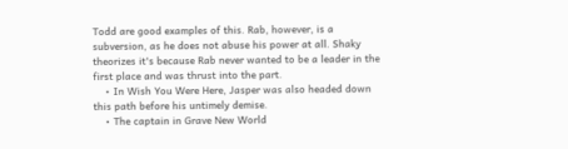Todd are good examples of this. Rab, however, is a subversion, as he does not abuse his power at all. Shaky theorizes it's because Rab never wanted to be a leader in the first place and was thrust into the part.
    • In Wish You Were Here, Jasper was also headed down this path before his untimely demise.
    • The captain in Grave New World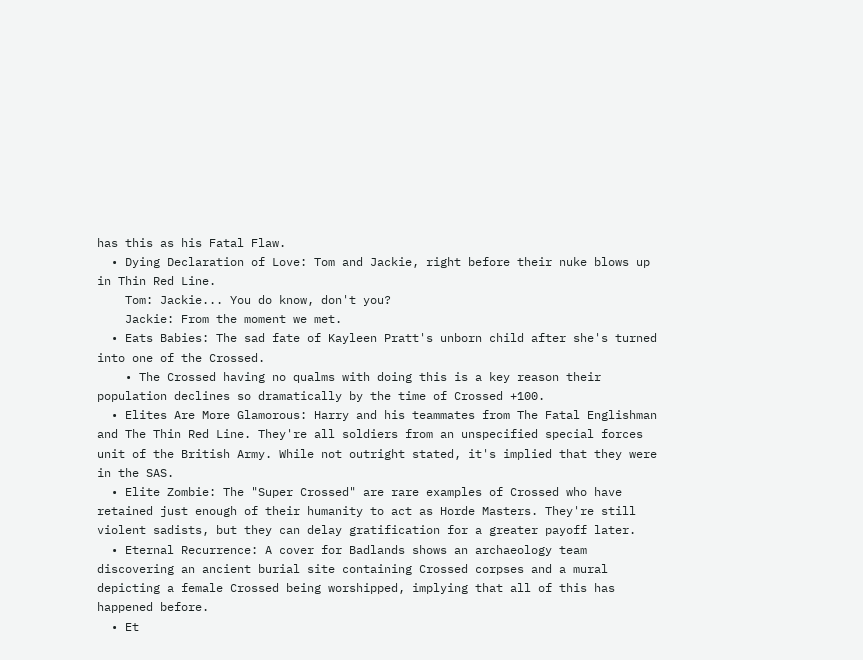has this as his Fatal Flaw.
  • Dying Declaration of Love: Tom and Jackie, right before their nuke blows up in Thin Red Line.
    Tom: Jackie... You do know, don't you?
    Jackie: From the moment we met.
  • Eats Babies: The sad fate of Kayleen Pratt's unborn child after she's turned into one of the Crossed.
    • The Crossed having no qualms with doing this is a key reason their population declines so dramatically by the time of Crossed +100.
  • Elites Are More Glamorous: Harry and his teammates from The Fatal Englishman and The Thin Red Line. They're all soldiers from an unspecified special forces unit of the British Army. While not outright stated, it's implied that they were in the SAS.
  • Elite Zombie: The "Super Crossed" are rare examples of Crossed who have retained just enough of their humanity to act as Horde Masters. They're still violent sadists, but they can delay gratification for a greater payoff later.
  • Eternal Recurrence: A cover for Badlands shows an archaeology team discovering an ancient burial site containing Crossed corpses and a mural depicting a female Crossed being worshipped, implying that all of this has happened before.
  • Et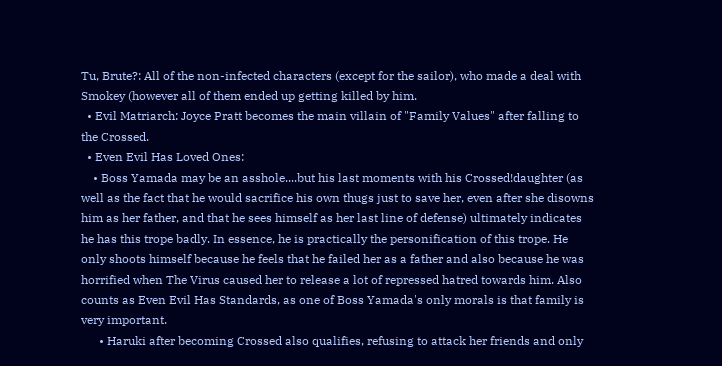Tu, Brute?: All of the non-infected characters (except for the sailor), who made a deal with Smokey (however all of them ended up getting killed by him.
  • Evil Matriarch: Joyce Pratt becomes the main villain of "Family Values" after falling to the Crossed.
  • Even Evil Has Loved Ones:
    • Boss Yamada may be an asshole....but his last moments with his Crossed!daughter (as well as the fact that he would sacrifice his own thugs just to save her, even after she disowns him as her father, and that he sees himself as her last line of defense) ultimately indicates he has this trope badly. In essence, he is practically the personification of this trope. He only shoots himself because he feels that he failed her as a father and also because he was horrified when The Virus caused her to release a lot of repressed hatred towards him. Also counts as Even Evil Has Standards, as one of Boss Yamada's only morals is that family is very important.
      • Haruki after becoming Crossed also qualifies, refusing to attack her friends and only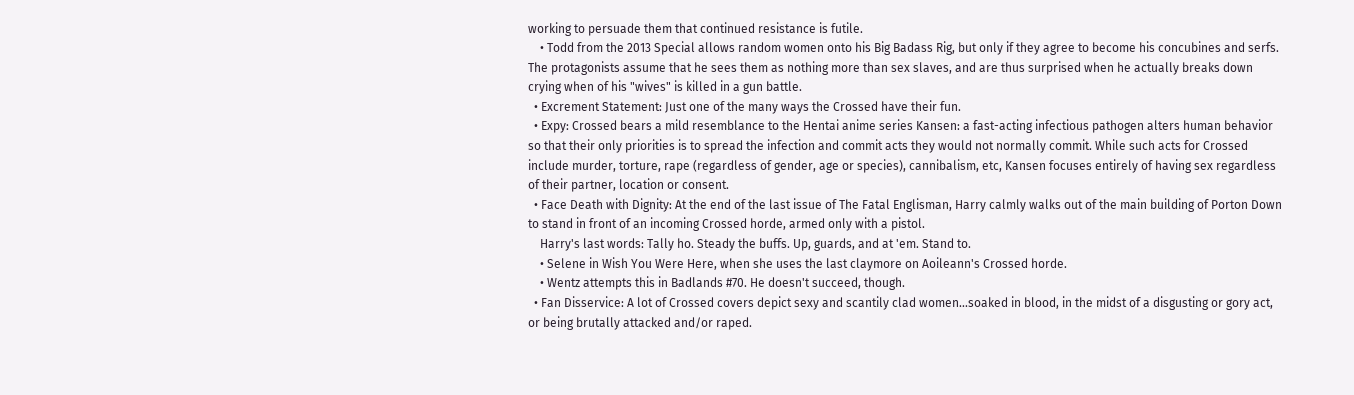working to persuade them that continued resistance is futile.
    • Todd from the 2013 Special allows random women onto his Big Badass Rig, but only if they agree to become his concubines and serfs. The protagonists assume that he sees them as nothing more than sex slaves, and are thus surprised when he actually breaks down crying when of his "wives" is killed in a gun battle.
  • Excrement Statement: Just one of the many ways the Crossed have their fun.
  • Expy: Crossed bears a mild resemblance to the Hentai anime series Kansen: a fast-acting infectious pathogen alters human behavior so that their only priorities is to spread the infection and commit acts they would not normally commit. While such acts for Crossed include murder, torture, rape (regardless of gender, age or species), cannibalism, etc, Kansen focuses entirely of having sex regardless of their partner, location or consent.
  • Face Death with Dignity: At the end of the last issue of The Fatal Englisman, Harry calmly walks out of the main building of Porton Down to stand in front of an incoming Crossed horde, armed only with a pistol.
    Harry's last words: Tally ho. Steady the buffs. Up, guards, and at 'em. Stand to.
    • Selene in Wish You Were Here, when she uses the last claymore on Aoileann's Crossed horde.
    • Wentz attempts this in Badlands #70. He doesn't succeed, though.
  • Fan Disservice: A lot of Crossed covers depict sexy and scantily clad women...soaked in blood, in the midst of a disgusting or gory act, or being brutally attacked and/or raped.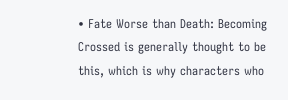• Fate Worse than Death: Becoming Crossed is generally thought to be this, which is why characters who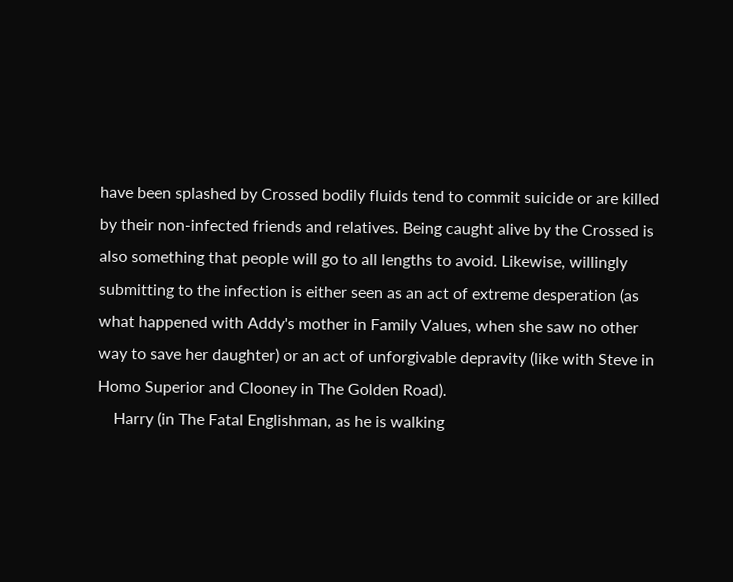have been splashed by Crossed bodily fluids tend to commit suicide or are killed by their non-infected friends and relatives. Being caught alive by the Crossed is also something that people will go to all lengths to avoid. Likewise, willingly submitting to the infection is either seen as an act of extreme desperation (as what happened with Addy's mother in Family Values, when she saw no other way to save her daughter) or an act of unforgivable depravity (like with Steve in Homo Superior and Clooney in The Golden Road).
    Harry (in The Fatal Englishman, as he is walking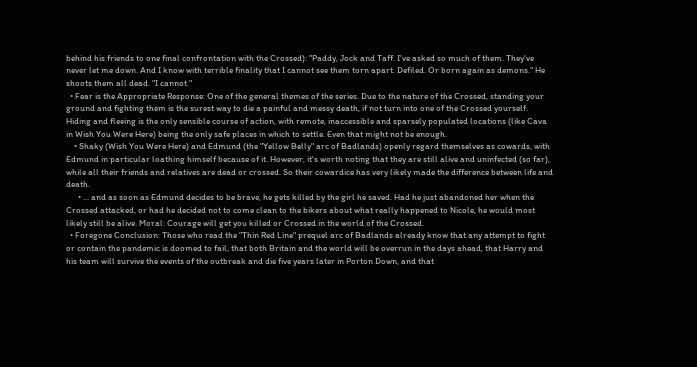behind his friends to one final confrontation with the Crossed): "Paddy, Jock and Taff. I've asked so much of them. They've never let me down. And I know with terrible finality that I cannot see them torn apart. Defiled. Or born again as demons." He shoots them all dead. "I cannot."
  • Fear is the Appropriate Response: One of the general themes of the series. Due to the nature of the Crossed, standing your ground and fighting them is the surest way to die a painful and messy death, if not turn into one of the Crossed yourself. Hiding and fleeing is the only sensible course of action, with remote, inaccessible and sparsely populated locations (like Cava in Wish You Were Here) being the only safe places in which to settle. Even that might not be enough.
    • Shaky (Wish You Were Here) and Edmund (the "Yellow Belly" arc of Badlands) openly regard themselves as cowards, with Edmund in particular loathing himself because of it. However, it's worth noting that they are still alive and uninfected (so far), while all their friends and relatives are dead or crossed. So their cowardice has very likely made the difference between life and death.
      • ... and as soon as Edmund decides to be brave, he gets killed by the girl he saved. Had he just abandoned her when the Crossed attacked, or had he decided not to come clean to the bikers about what really happened to Nicole, he would most likely still be alive. Moral: Courage will get you killed or Crossed in the world of the Crossed.
  • Foregone Conclusion: Those who read the "Thin Red Line" prequel arc of Badlands already know that any attempt to fight or contain the pandemic is doomed to fail, that both Britain and the world will be overrun in the days ahead, that Harry and his team will survive the events of the outbreak and die five years later in Porton Down, and that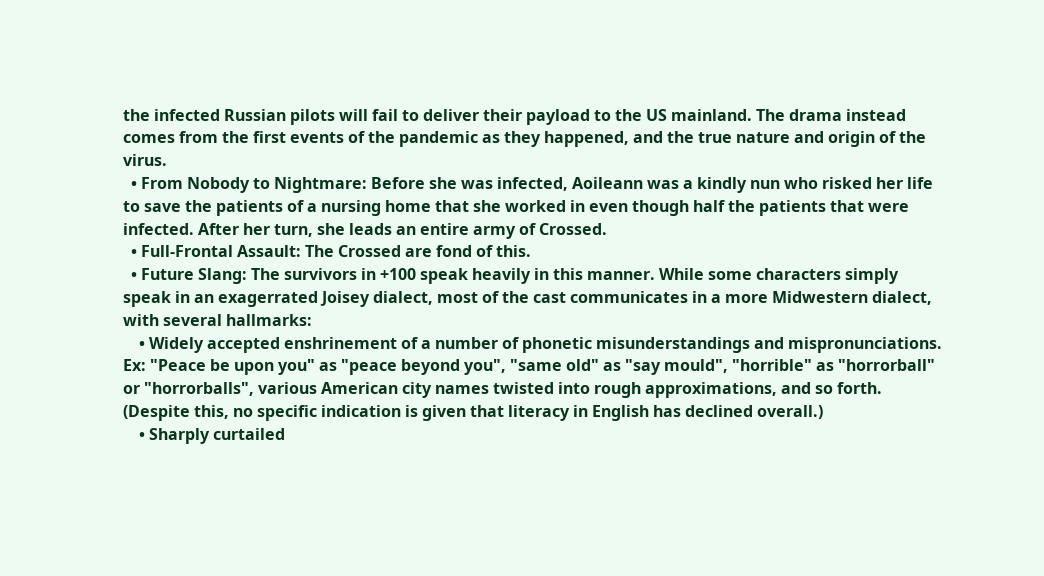the infected Russian pilots will fail to deliver their payload to the US mainland. The drama instead comes from the first events of the pandemic as they happened, and the true nature and origin of the virus.
  • From Nobody to Nightmare: Before she was infected, Aoileann was a kindly nun who risked her life to save the patients of a nursing home that she worked in even though half the patients that were infected. After her turn, she leads an entire army of Crossed.
  • Full-Frontal Assault: The Crossed are fond of this.
  • Future Slang: The survivors in +100 speak heavily in this manner. While some characters simply speak in an exagerrated Joisey dialect, most of the cast communicates in a more Midwestern dialect, with several hallmarks:
    • Widely accepted enshrinement of a number of phonetic misunderstandings and mispronunciations. Ex: "Peace be upon you" as "peace beyond you", "same old" as "say mould", "horrible" as "horrorball" or "horrorballs", various American city names twisted into rough approximations, and so forth. (Despite this, no specific indication is given that literacy in English has declined overall.)
    • Sharply curtailed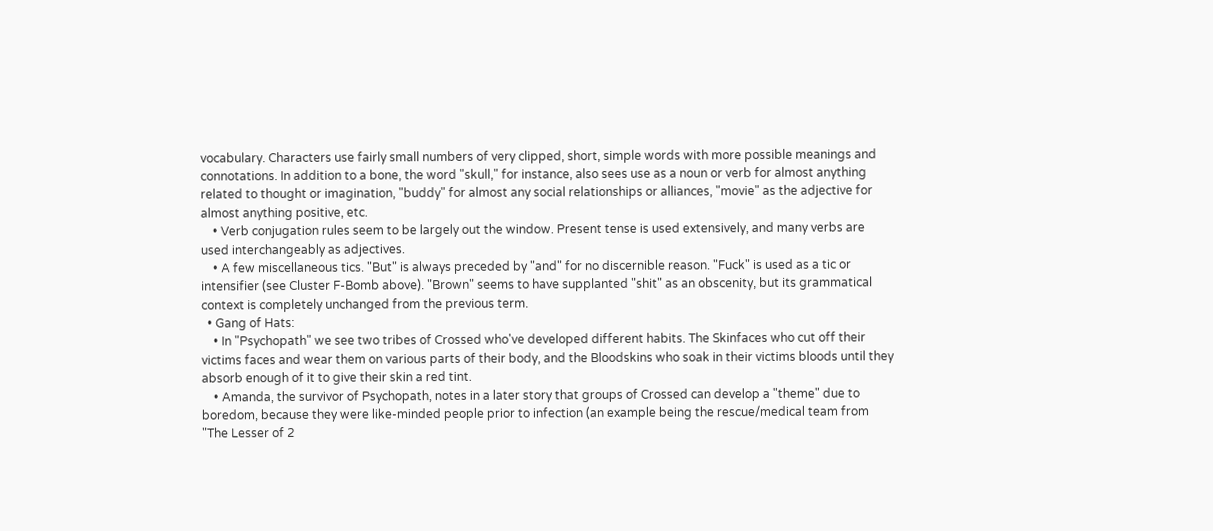vocabulary. Characters use fairly small numbers of very clipped, short, simple words with more possible meanings and connotations. In addition to a bone, the word "skull," for instance, also sees use as a noun or verb for almost anything related to thought or imagination, "buddy" for almost any social relationships or alliances, "movie" as the adjective for almost anything positive, etc.
    • Verb conjugation rules seem to be largely out the window. Present tense is used extensively, and many verbs are used interchangeably as adjectives.
    • A few miscellaneous tics. "But" is always preceded by "and" for no discernible reason. "Fuck" is used as a tic or intensifier (see Cluster F-Bomb above). "Brown" seems to have supplanted "shit" as an obscenity, but its grammatical context is completely unchanged from the previous term.
  • Gang of Hats:
    • In "Psychopath" we see two tribes of Crossed who've developed different habits. The Skinfaces who cut off their victims faces and wear them on various parts of their body, and the Bloodskins who soak in their victims bloods until they absorb enough of it to give their skin a red tint.
    • Amanda, the survivor of Psychopath, notes in a later story that groups of Crossed can develop a "theme" due to boredom, because they were like-minded people prior to infection (an example being the rescue/medical team from "The Lesser of 2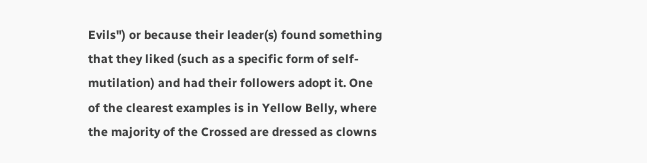Evils") or because their leader(s) found something that they liked (such as a specific form of self-mutilation) and had their followers adopt it. One of the clearest examples is in Yellow Belly, where the majority of the Crossed are dressed as clowns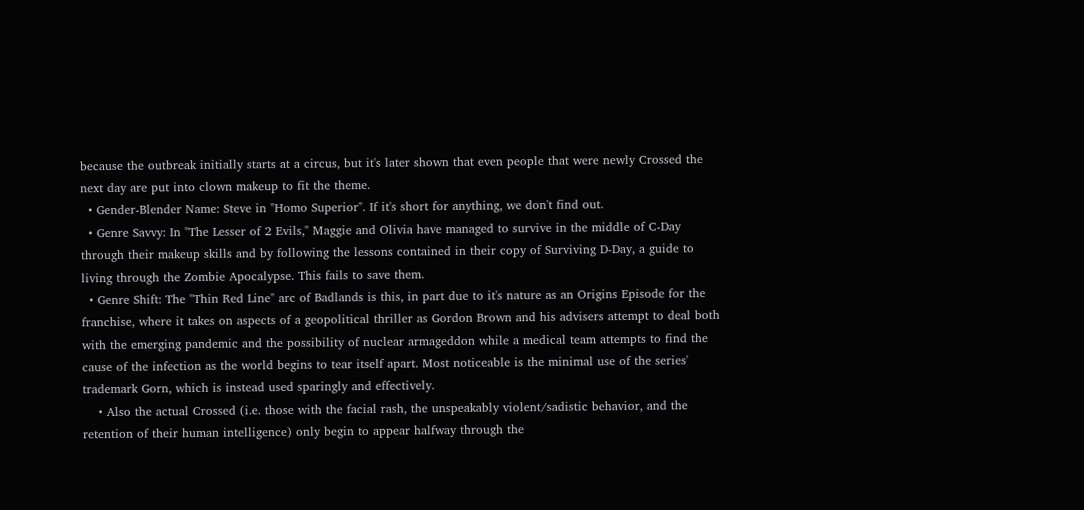because the outbreak initially starts at a circus, but it's later shown that even people that were newly Crossed the next day are put into clown makeup to fit the theme.
  • Gender-Blender Name: Steve in "Homo Superior". If it's short for anything, we don't find out.
  • Genre Savvy: In "The Lesser of 2 Evils," Maggie and Olivia have managed to survive in the middle of C-Day through their makeup skills and by following the lessons contained in their copy of Surviving D-Day, a guide to living through the Zombie Apocalypse. This fails to save them.
  • Genre Shift: The "Thin Red Line" arc of Badlands is this, in part due to it's nature as an Origins Episode for the franchise, where it takes on aspects of a geopolitical thriller as Gordon Brown and his advisers attempt to deal both with the emerging pandemic and the possibility of nuclear armageddon while a medical team attempts to find the cause of the infection as the world begins to tear itself apart. Most noticeable is the minimal use of the series' trademark Gorn, which is instead used sparingly and effectively.
    • Also the actual Crossed (i.e. those with the facial rash, the unspeakably violent/sadistic behavior, and the retention of their human intelligence) only begin to appear halfway through the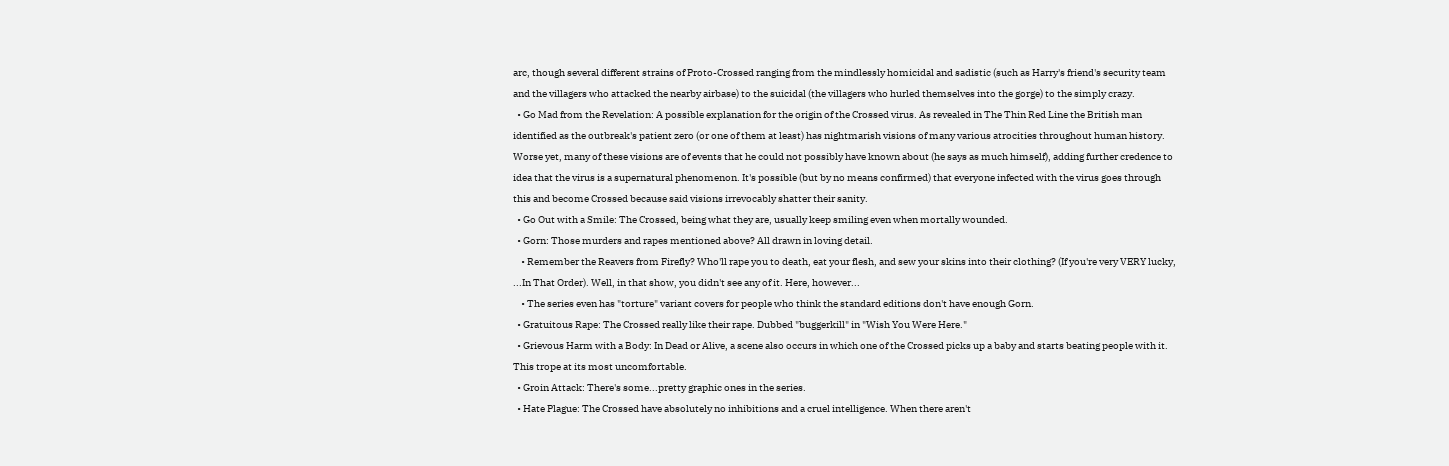arc, though several different strains of Proto-Crossed ranging from the mindlessly homicidal and sadistic (such as Harry's friend's security team and the villagers who attacked the nearby airbase) to the suicidal (the villagers who hurled themselves into the gorge) to the simply crazy.
  • Go Mad from the Revelation: A possible explanation for the origin of the Crossed virus. As revealed in The Thin Red Line the British man identified as the outbreak's patient zero (or one of them at least) has nightmarish visions of many various atrocities throughout human history. Worse yet, many of these visions are of events that he could not possibly have known about (he says as much himself), adding further credence to idea that the virus is a supernatural phenomenon. It's possible (but by no means confirmed) that everyone infected with the virus goes through this and become Crossed because said visions irrevocably shatter their sanity.
  • Go Out with a Smile: The Crossed, being what they are, usually keep smiling even when mortally wounded.
  • Gorn: Those murders and rapes mentioned above? All drawn in loving detail.
    • Remember the Reavers from Firefly? Who'll rape you to death, eat your flesh, and sew your skins into their clothing? (If you're very VERY lucky, ...In That Order). Well, in that show, you didn't see any of it. Here, however...
    • The series even has "torture" variant covers for people who think the standard editions don't have enough Gorn.
  • Gratuitous Rape: The Crossed really like their rape. Dubbed "buggerkill" in "Wish You Were Here."
  • Grievous Harm with a Body: In Dead or Alive, a scene also occurs in which one of the Crossed picks up a baby and starts beating people with it. This trope at its most uncomfortable.
  • Groin Attack: There's some...pretty graphic ones in the series.
  • Hate Plague: The Crossed have absolutely no inhibitions and a cruel intelligence. When there aren't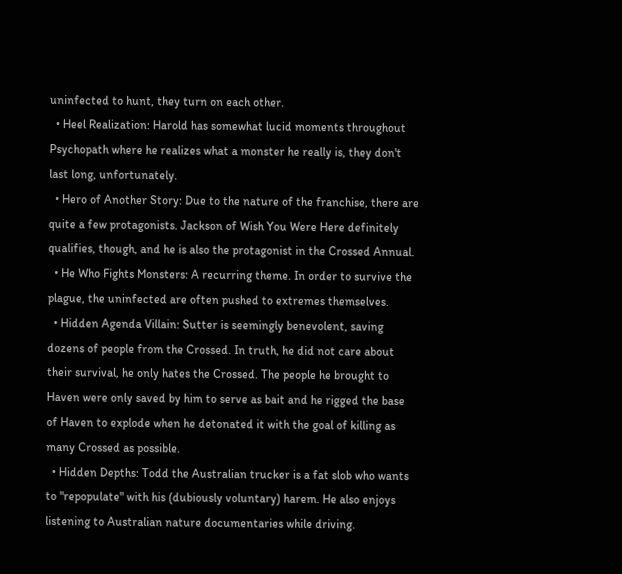uninfected to hunt, they turn on each other.
  • Heel Realization: Harold has somewhat lucid moments throughout Psychopath where he realizes what a monster he really is, they don't last long, unfortunately.
  • Hero of Another Story: Due to the nature of the franchise, there are quite a few protagonists. Jackson of Wish You Were Here definitely qualifies, though, and he is also the protagonist in the Crossed Annual.
  • He Who Fights Monsters: A recurring theme. In order to survive the plague, the uninfected are often pushed to extremes themselves.
  • Hidden Agenda Villain: Sutter is seemingly benevolent, saving dozens of people from the Crossed. In truth, he did not care about their survival, he only hates the Crossed. The people he brought to Haven were only saved by him to serve as bait and he rigged the base of Haven to explode when he detonated it with the goal of killing as many Crossed as possible.
  • Hidden Depths: Todd the Australian trucker is a fat slob who wants to "repopulate" with his (dubiously voluntary) harem. He also enjoys listening to Australian nature documentaries while driving.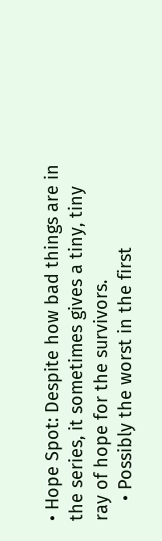• Hope Spot: Despite how bad things are in the series, it sometimes gives a tiny, tiny ray of hope for the survivors.
    • Possibly the worst in the first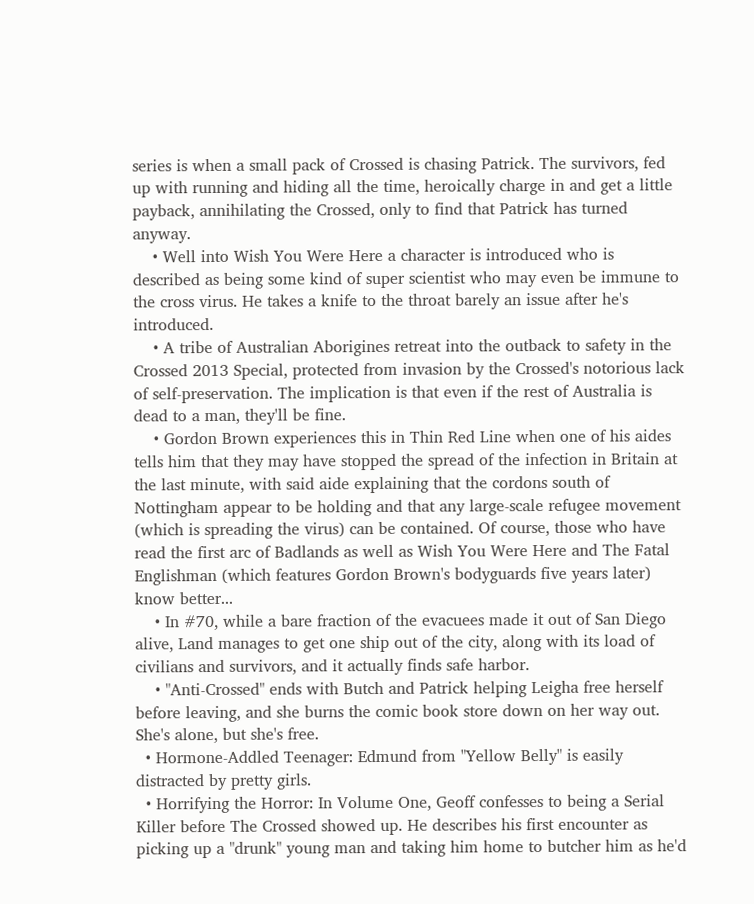series is when a small pack of Crossed is chasing Patrick. The survivors, fed up with running and hiding all the time, heroically charge in and get a little payback, annihilating the Crossed, only to find that Patrick has turned anyway.
    • Well into Wish You Were Here a character is introduced who is described as being some kind of super scientist who may even be immune to the cross virus. He takes a knife to the throat barely an issue after he's introduced.
    • A tribe of Australian Aborigines retreat into the outback to safety in the Crossed 2013 Special, protected from invasion by the Crossed's notorious lack of self-preservation. The implication is that even if the rest of Australia is dead to a man, they'll be fine.
    • Gordon Brown experiences this in Thin Red Line when one of his aides tells him that they may have stopped the spread of the infection in Britain at the last minute, with said aide explaining that the cordons south of Nottingham appear to be holding and that any large-scale refugee movement (which is spreading the virus) can be contained. Of course, those who have read the first arc of Badlands as well as Wish You Were Here and The Fatal Englishman (which features Gordon Brown's bodyguards five years later) know better...
    • In #70, while a bare fraction of the evacuees made it out of San Diego alive, Land manages to get one ship out of the city, along with its load of civilians and survivors, and it actually finds safe harbor.
    • "Anti-Crossed" ends with Butch and Patrick helping Leigha free herself before leaving, and she burns the comic book store down on her way out. She's alone, but she's free.
  • Hormone-Addled Teenager: Edmund from "Yellow Belly" is easily distracted by pretty girls.
  • Horrifying the Horror: In Volume One, Geoff confesses to being a Serial Killer before The Crossed showed up. He describes his first encounter as picking up a "drunk" young man and taking him home to butcher him as he'd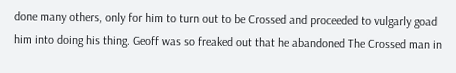done many others, only for him to turn out to be Crossed and proceeded to vulgarly goad him into doing his thing. Geoff was so freaked out that he abandoned The Crossed man in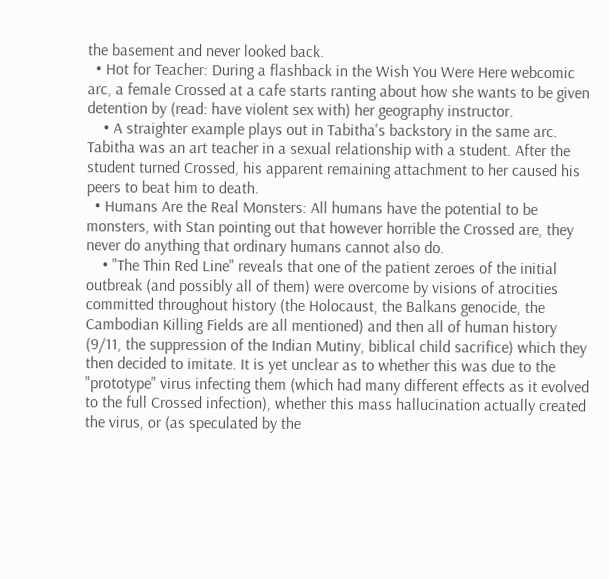the basement and never looked back.
  • Hot for Teacher: During a flashback in the Wish You Were Here webcomic arc, a female Crossed at a cafe starts ranting about how she wants to be given detention by (read: have violent sex with) her geography instructor.
    • A straighter example plays out in Tabitha's backstory in the same arc. Tabitha was an art teacher in a sexual relationship with a student. After the student turned Crossed, his apparent remaining attachment to her caused his peers to beat him to death.
  • Humans Are the Real Monsters: All humans have the potential to be monsters, with Stan pointing out that however horrible the Crossed are, they never do anything that ordinary humans cannot also do.
    • "The Thin Red Line" reveals that one of the patient zeroes of the initial outbreak (and possibly all of them) were overcome by visions of atrocities committed throughout history (the Holocaust, the Balkans genocide, the Cambodian Killing Fields are all mentioned) and then all of human history (9/11, the suppression of the Indian Mutiny, biblical child sacrifice) which they then decided to imitate. It is yet unclear as to whether this was due to the "prototype" virus infecting them (which had many different effects as it evolved to the full Crossed infection), whether this mass hallucination actually created the virus, or (as speculated by the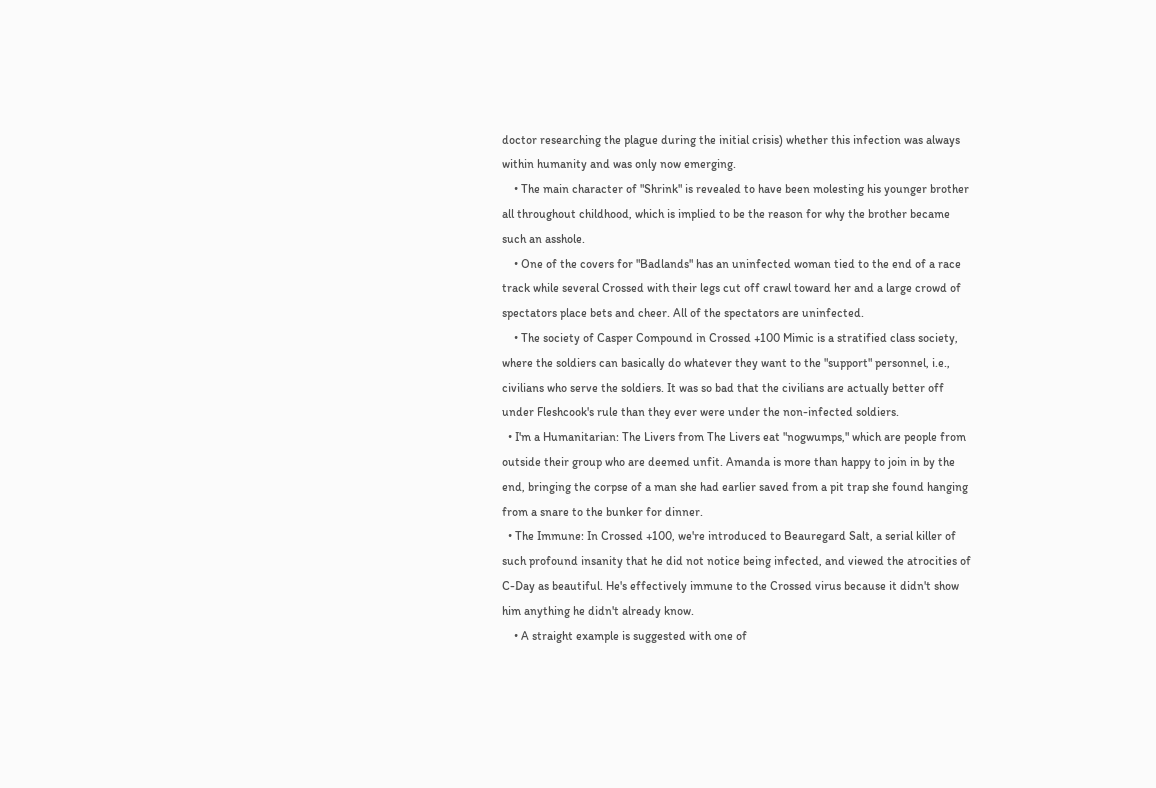doctor researching the plague during the initial crisis) whether this infection was always within humanity and was only now emerging.
    • The main character of "Shrink" is revealed to have been molesting his younger brother all throughout childhood, which is implied to be the reason for why the brother became such an asshole.
    • One of the covers for "Badlands" has an uninfected woman tied to the end of a race track while several Crossed with their legs cut off crawl toward her and a large crowd of spectators place bets and cheer. All of the spectators are uninfected.
    • The society of Casper Compound in Crossed +100 Mimic is a stratified class society, where the soldiers can basically do whatever they want to the "support" personnel, i.e., civilians who serve the soldiers. It was so bad that the civilians are actually better off under Fleshcook's rule than they ever were under the non-infected soldiers.
  • I'm a Humanitarian: The Livers from The Livers eat "nogwumps," which are people from outside their group who are deemed unfit. Amanda is more than happy to join in by the end, bringing the corpse of a man she had earlier saved from a pit trap she found hanging from a snare to the bunker for dinner.
  • The Immune: In Crossed +100, we're introduced to Beauregard Salt, a serial killer of such profound insanity that he did not notice being infected, and viewed the atrocities of C-Day as beautiful. He's effectively immune to the Crossed virus because it didn't show him anything he didn't already know.
    • A straight example is suggested with one of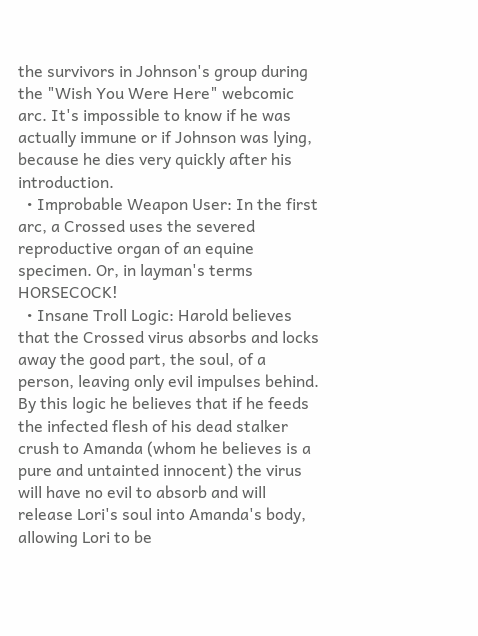the survivors in Johnson's group during the "Wish You Were Here" webcomic arc. It's impossible to know if he was actually immune or if Johnson was lying, because he dies very quickly after his introduction.
  • Improbable Weapon User: In the first arc, a Crossed uses the severed reproductive organ of an equine specimen. Or, in layman's terms HORSECOCK!
  • Insane Troll Logic: Harold believes that the Crossed virus absorbs and locks away the good part, the soul, of a person, leaving only evil impulses behind. By this logic he believes that if he feeds the infected flesh of his dead stalker crush to Amanda (whom he believes is a pure and untainted innocent) the virus will have no evil to absorb and will release Lori's soul into Amanda's body, allowing Lori to be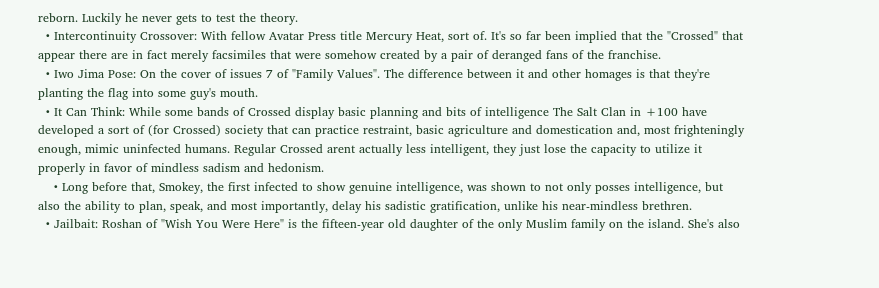reborn. Luckily he never gets to test the theory.
  • Intercontinuity Crossover: With fellow Avatar Press title Mercury Heat, sort of. It's so far been implied that the "Crossed" that appear there are in fact merely facsimiles that were somehow created by a pair of deranged fans of the franchise.
  • Iwo Jima Pose: On the cover of issues 7 of "Family Values". The difference between it and other homages is that they're planting the flag into some guy's mouth.
  • It Can Think: While some bands of Crossed display basic planning and bits of intelligence The Salt Clan in +100 have developed a sort of (for Crossed) society that can practice restraint, basic agriculture and domestication and, most frighteningly enough, mimic uninfected humans. Regular Crossed arent actually less intelligent, they just lose the capacity to utilize it properly in favor of mindless sadism and hedonism.
    • Long before that, Smokey, the first infected to show genuine intelligence, was shown to not only posses intelligence, but also the ability to plan, speak, and most importantly, delay his sadistic gratification, unlike his near-mindless brethren.
  • Jailbait: Roshan of "Wish You Were Here" is the fifteen-year old daughter of the only Muslim family on the island. She's also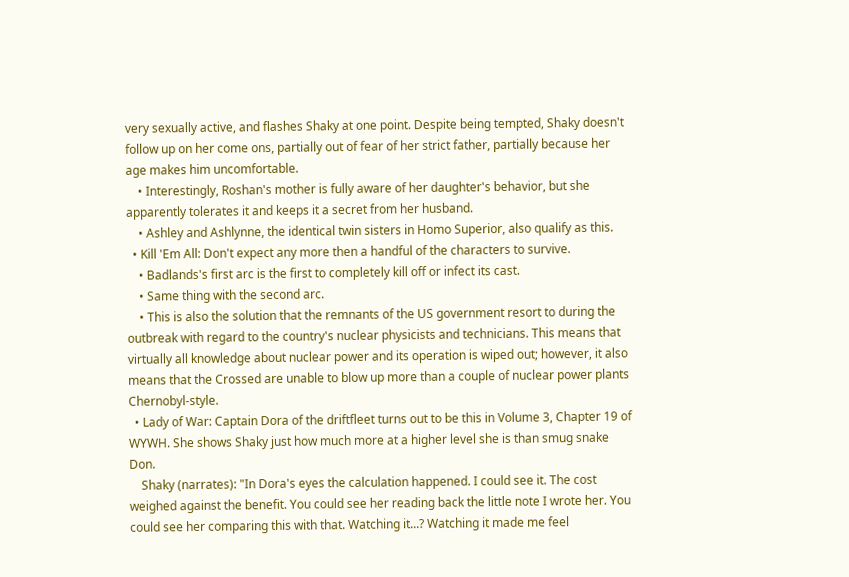very sexually active, and flashes Shaky at one point. Despite being tempted, Shaky doesn't follow up on her come ons, partially out of fear of her strict father, partially because her age makes him uncomfortable.
    • Interestingly, Roshan's mother is fully aware of her daughter's behavior, but she apparently tolerates it and keeps it a secret from her husband.
    • Ashley and Ashlynne, the identical twin sisters in Homo Superior, also qualify as this.
  • Kill 'Em All: Don't expect any more then a handful of the characters to survive.
    • Badlands's first arc is the first to completely kill off or infect its cast.
    • Same thing with the second arc.
    • This is also the solution that the remnants of the US government resort to during the outbreak with regard to the country's nuclear physicists and technicians. This means that virtually all knowledge about nuclear power and its operation is wiped out; however, it also means that the Crossed are unable to blow up more than a couple of nuclear power plants Chernobyl-style.
  • Lady of War: Captain Dora of the driftfleet turns out to be this in Volume 3, Chapter 19 of WYWH. She shows Shaky just how much more at a higher level she is than smug snake Don.
    Shaky (narrates): "In Dora's eyes the calculation happened. I could see it. The cost weighed against the benefit. You could see her reading back the little note I wrote her. You could see her comparing this with that. Watching it...? Watching it made me feel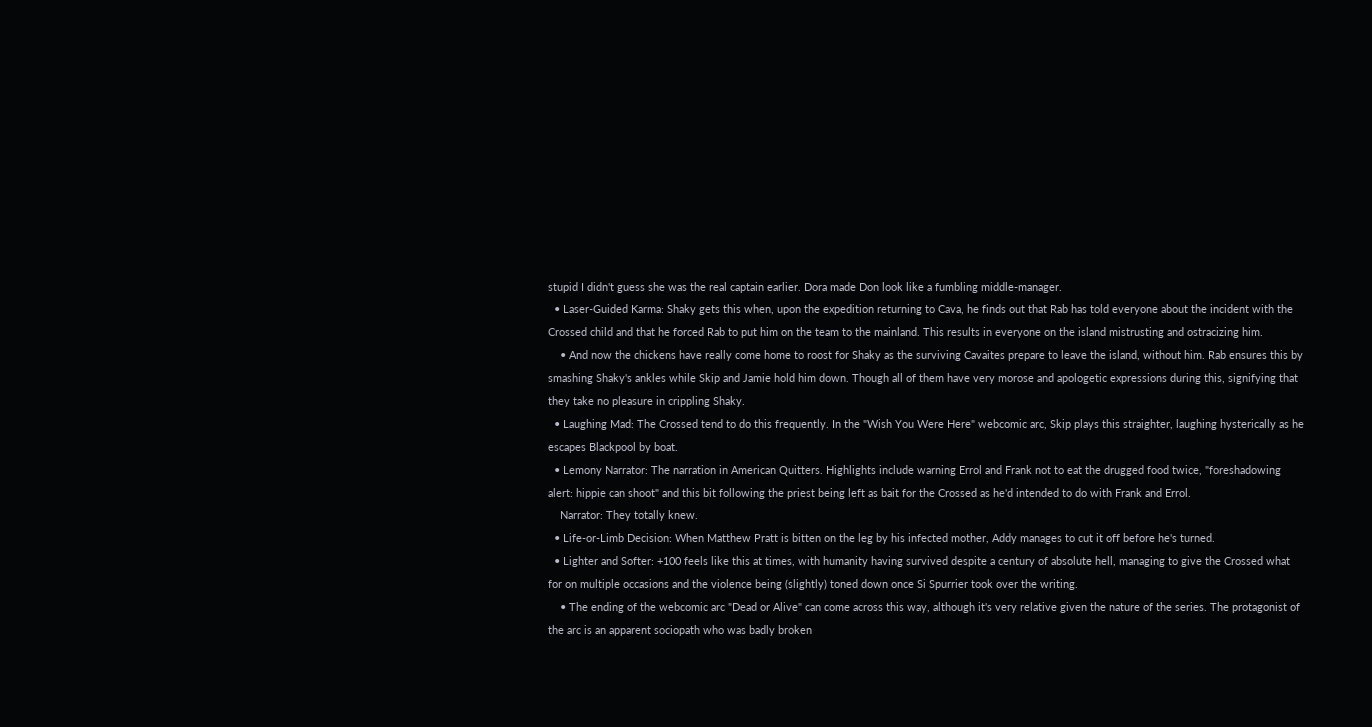stupid I didn't guess she was the real captain earlier. Dora made Don look like a fumbling middle-manager.
  • Laser-Guided Karma: Shaky gets this when, upon the expedition returning to Cava, he finds out that Rab has told everyone about the incident with the Crossed child and that he forced Rab to put him on the team to the mainland. This results in everyone on the island mistrusting and ostracizing him.
    • And now the chickens have really come home to roost for Shaky as the surviving Cavaites prepare to leave the island, without him. Rab ensures this by smashing Shaky's ankles while Skip and Jamie hold him down. Though all of them have very morose and apologetic expressions during this, signifying that they take no pleasure in crippling Shaky.
  • Laughing Mad: The Crossed tend to do this frequently. In the "Wish You Were Here" webcomic arc, Skip plays this straighter, laughing hysterically as he escapes Blackpool by boat.
  • Lemony Narrator: The narration in American Quitters. Highlights include warning Errol and Frank not to eat the drugged food twice, "foreshadowing alert: hippie can shoot" and this bit following the priest being left as bait for the Crossed as he'd intended to do with Frank and Errol.
    Narrator: They totally knew.
  • Life-or-Limb Decision: When Matthew Pratt is bitten on the leg by his infected mother, Addy manages to cut it off before he's turned.
  • Lighter and Softer: +100 feels like this at times, with humanity having survived despite a century of absolute hell, managing to give the Crossed what for on multiple occasions and the violence being (slightly) toned down once Si Spurrier took over the writing.
    • The ending of the webcomic arc "Dead or Alive" can come across this way, although it's very relative given the nature of the series. The protagonist of the arc is an apparent sociopath who was badly broken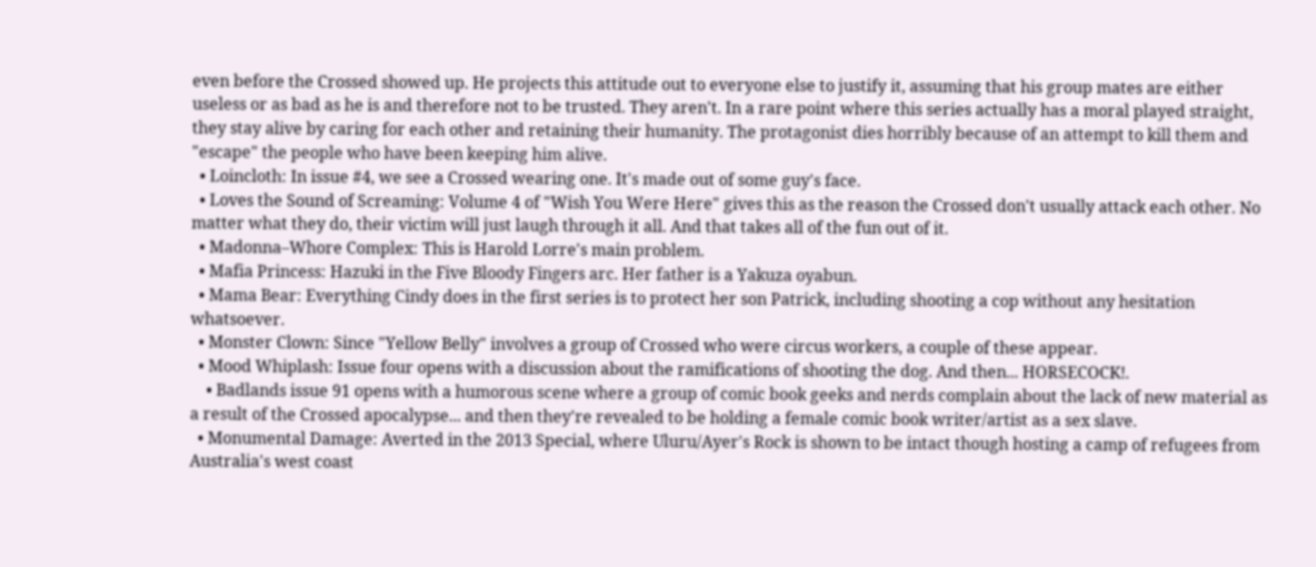even before the Crossed showed up. He projects this attitude out to everyone else to justify it, assuming that his group mates are either useless or as bad as he is and therefore not to be trusted. They aren't. In a rare point where this series actually has a moral played straight, they stay alive by caring for each other and retaining their humanity. The protagonist dies horribly because of an attempt to kill them and "escape" the people who have been keeping him alive.
  • Loincloth: In issue #4, we see a Crossed wearing one. It's made out of some guy's face.
  • Loves the Sound of Screaming: Volume 4 of "Wish You Were Here" gives this as the reason the Crossed don't usually attack each other. No matter what they do, their victim will just laugh through it all. And that takes all of the fun out of it.
  • Madonna–Whore Complex: This is Harold Lorre's main problem.
  • Mafia Princess: Hazuki in the Five Bloody Fingers arc. Her father is a Yakuza oyabun.
  • Mama Bear: Everything Cindy does in the first series is to protect her son Patrick, including shooting a cop without any hesitation whatsoever.
  • Monster Clown: Since "Yellow Belly" involves a group of Crossed who were circus workers, a couple of these appear.
  • Mood Whiplash: Issue four opens with a discussion about the ramifications of shooting the dog. And then... HORSECOCK!.
    • Badlands issue 91 opens with a humorous scene where a group of comic book geeks and nerds complain about the lack of new material as a result of the Crossed apocalypse... and then they're revealed to be holding a female comic book writer/artist as a sex slave.
  • Monumental Damage: Averted in the 2013 Special, where Uluru/Ayer's Rock is shown to be intact though hosting a camp of refugees from Australia's west coast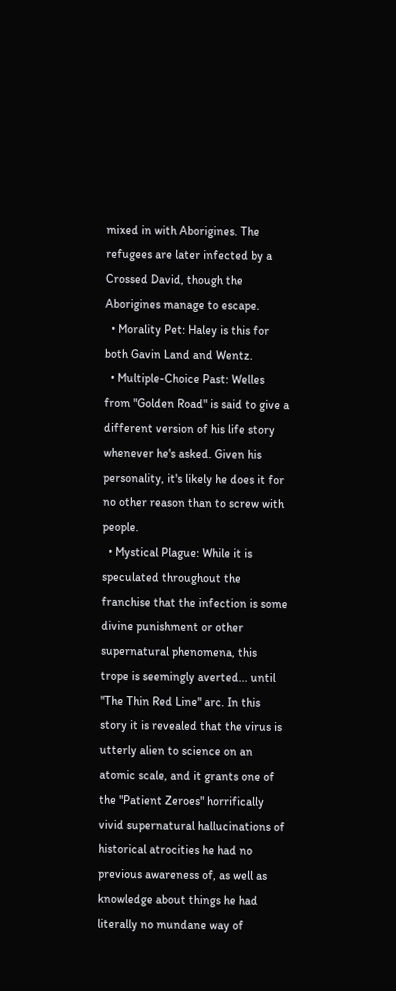mixed in with Aborigines. The refugees are later infected by a Crossed David, though the Aborigines manage to escape.
  • Morality Pet: Haley is this for both Gavin Land and Wentz.
  • Multiple-Choice Past: Welles from "Golden Road" is said to give a different version of his life story whenever he's asked. Given his personality, it's likely he does it for no other reason than to screw with people.
  • Mystical Plague: While it is speculated throughout the franchise that the infection is some divine punishment or other supernatural phenomena, this trope is seemingly averted... until "The Thin Red Line" arc. In this story it is revealed that the virus is utterly alien to science on an atomic scale, and it grants one of the "Patient Zeroes" horrifically vivid supernatural hallucinations of historical atrocities he had no previous awareness of, as well as knowledge about things he had literally no mundane way of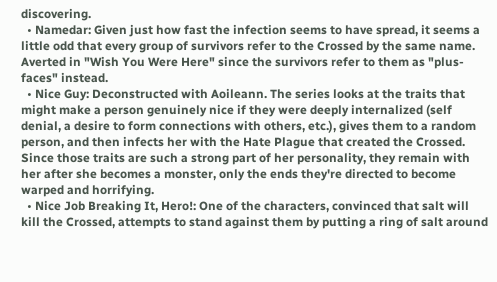discovering.
  • Namedar: Given just how fast the infection seems to have spread, it seems a little odd that every group of survivors refer to the Crossed by the same name. Averted in "Wish You Were Here" since the survivors refer to them as "plus-faces" instead.
  • Nice Guy: Deconstructed with Aoileann. The series looks at the traits that might make a person genuinely nice if they were deeply internalized (self denial, a desire to form connections with others, etc.), gives them to a random person, and then infects her with the Hate Plague that created the Crossed. Since those traits are such a strong part of her personality, they remain with her after she becomes a monster, only the ends they're directed to become warped and horrifying.
  • Nice Job Breaking It, Hero!: One of the characters, convinced that salt will kill the Crossed, attempts to stand against them by putting a ring of salt around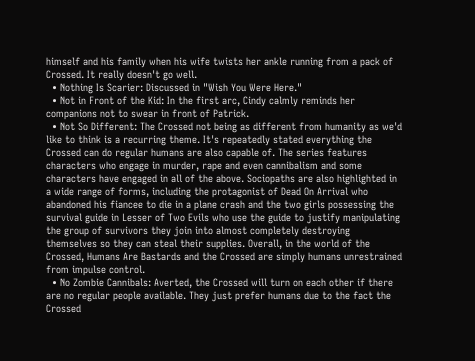himself and his family when his wife twists her ankle running from a pack of Crossed. It really doesn't go well.
  • Nothing Is Scarier: Discussed in "Wish You Were Here."
  • Not in Front of the Kid: In the first arc, Cindy calmly reminds her companions not to swear in front of Patrick.
  • Not So Different: The Crossed not being as different from humanity as we'd like to think is a recurring theme. It's repeatedly stated everything the Crossed can do regular humans are also capable of. The series features characters who engage in murder, rape and even cannibalism and some characters have engaged in all of the above. Sociopaths are also highlighted in a wide range of forms, including the protagonist of Dead On Arrival who abandoned his fiancee to die in a plane crash and the two girls possessing the survival guide in Lesser of Two Evils who use the guide to justify manipulating the group of survivors they join into almost completely destroying themselves so they can steal their supplies. Overall, in the world of the Crossed, Humans Are Bastards and the Crossed are simply humans unrestrained from impulse control.
  • No Zombie Cannibals: Averted, the Crossed will turn on each other if there are no regular people available. They just prefer humans due to the fact the Crossed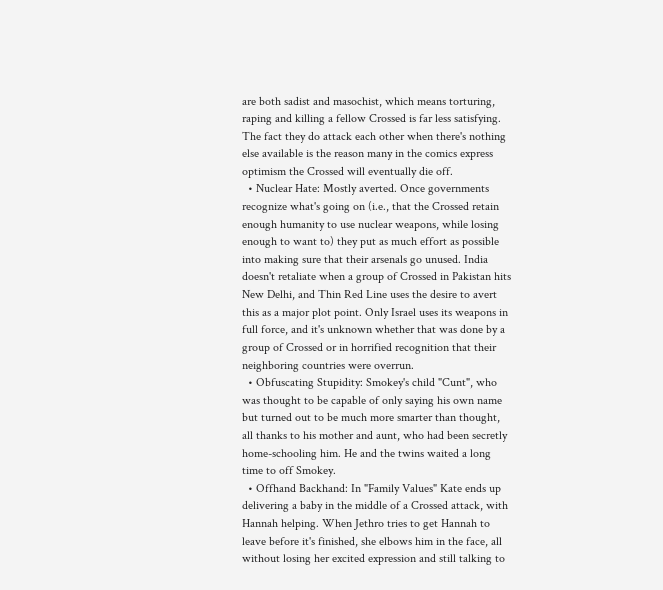are both sadist and masochist, which means torturing, raping and killing a fellow Crossed is far less satisfying. The fact they do attack each other when there's nothing else available is the reason many in the comics express optimism the Crossed will eventually die off.
  • Nuclear Hate: Mostly averted. Once governments recognize what's going on (i.e., that the Crossed retain enough humanity to use nuclear weapons, while losing enough to want to) they put as much effort as possible into making sure that their arsenals go unused. India doesn't retaliate when a group of Crossed in Pakistan hits New Delhi, and Thin Red Line uses the desire to avert this as a major plot point. Only Israel uses its weapons in full force, and it's unknown whether that was done by a group of Crossed or in horrified recognition that their neighboring countries were overrun.
  • Obfuscating Stupidity: Smokey's child "Cunt", who was thought to be capable of only saying his own name but turned out to be much more smarter than thought, all thanks to his mother and aunt, who had been secretly home-schooling him. He and the twins waited a long time to off Smokey.
  • Offhand Backhand: In "Family Values" Kate ends up delivering a baby in the middle of a Crossed attack, with Hannah helping. When Jethro tries to get Hannah to leave before it's finished, she elbows him in the face, all without losing her excited expression and still talking to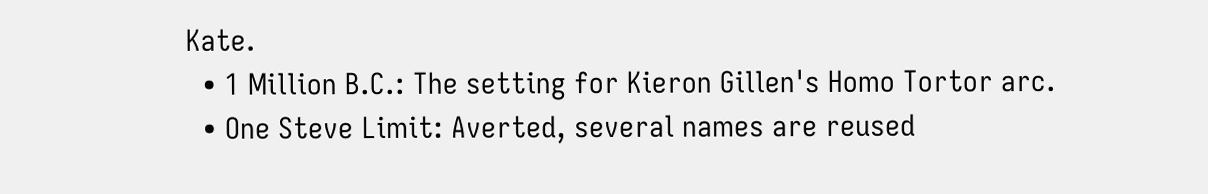Kate.
  • 1 Million B.C.: The setting for Kieron Gillen's Homo Tortor arc.
  • One Steve Limit: Averted, several names are reused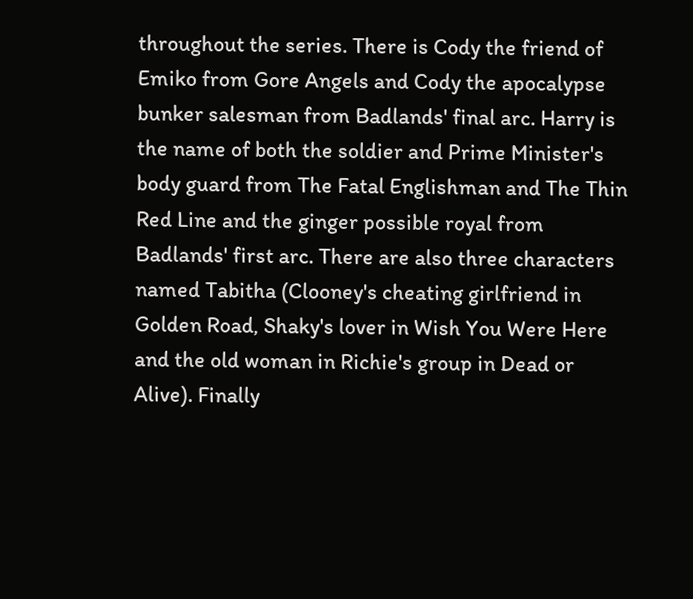throughout the series. There is Cody the friend of Emiko from Gore Angels and Cody the apocalypse bunker salesman from Badlands' final arc. Harry is the name of both the soldier and Prime Minister's body guard from The Fatal Englishman and The Thin Red Line and the ginger possible royal from Badlands' first arc. There are also three characters named Tabitha (Clooney's cheating girlfriend in Golden Road, Shaky's lover in Wish You Were Here and the old woman in Richie's group in Dead or Alive). Finally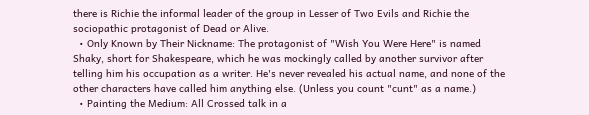there is Richie the informal leader of the group in Lesser of Two Evils and Richie the sociopathic protagonist of Dead or Alive.
  • Only Known by Their Nickname: The protagonist of "Wish You Were Here" is named Shaky, short for Shakespeare, which he was mockingly called by another survivor after telling him his occupation as a writer. He's never revealed his actual name, and none of the other characters have called him anything else. (Unless you count "cunt" as a name.)
  • Painting the Medium: All Crossed talk in a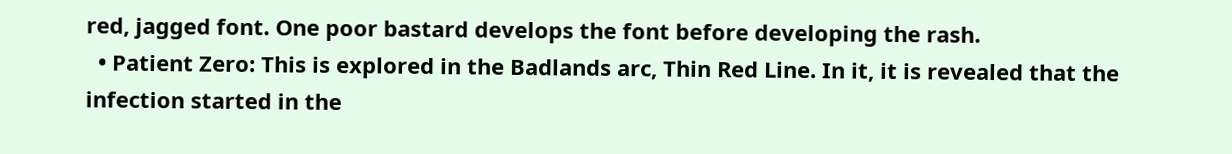red, jagged font. One poor bastard develops the font before developing the rash.
  • Patient Zero: This is explored in the Badlands arc, Thin Red Line. In it, it is revealed that the infection started in the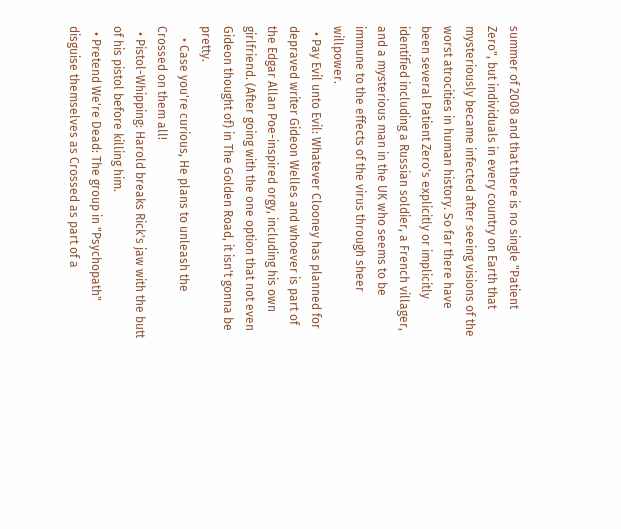summer of 2008 and that there is no single "Patient Zero", but individuals in every country on Earth that mysteriously became infected after seeing visions of the worst atrocities in human history. So far there have been several Patient Zero's explicitly or implicitly identified including a Russian soldier, a French villager, and a mysterious man in the UK who seems to be immune to the effects of the virus through sheer willpower.
  • Pay Evil unto Evil: Whatever Clooney has planned for depraved writer Gideon Welles and whoever is part of the Edgar Allan Poe-inspired orgy, including his own girlfriend. (After going with the one option that not even Gideon thought of) in The Golden Road, it isn't gonna be pretty.
    • Case you're curious, He plans to unleash the Crossed on them all!
  • Pistol-Whipping: Harold breaks Rick's jaw with the butt of his pistol before killing him.
  • Pretend We're Dead: The group in "Psychopath" disguise themselves as Crossed as part of a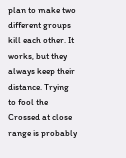plan to make two different groups kill each other. It works, but they always keep their distance. Trying to fool the Crossed at close range is probably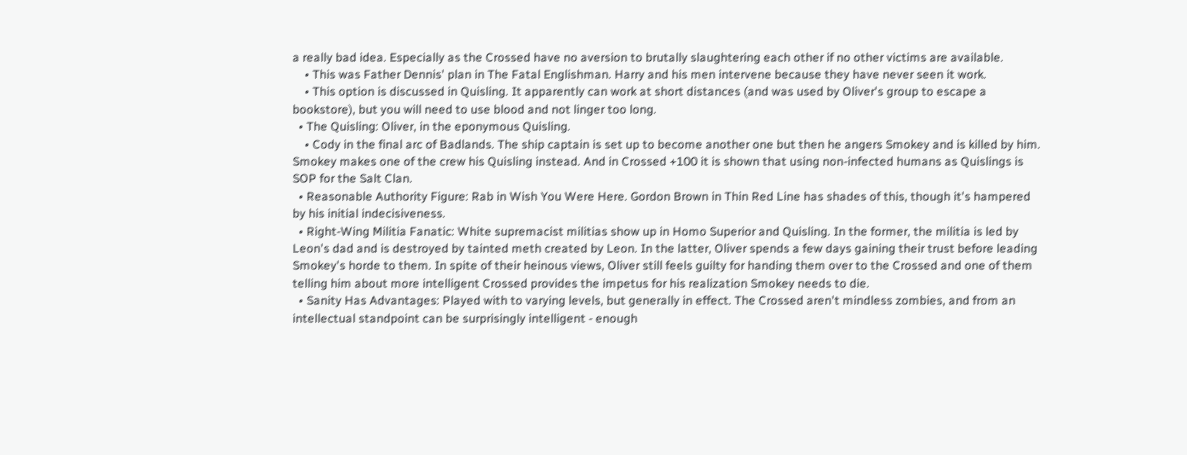a really bad idea. Especially as the Crossed have no aversion to brutally slaughtering each other if no other victims are available.
    • This was Father Dennis' plan in The Fatal Englishman. Harry and his men intervene because they have never seen it work.
    • This option is discussed in Quisling. It apparently can work at short distances (and was used by Oliver's group to escape a bookstore), but you will need to use blood and not linger too long.
  • The Quisling: Oliver, in the eponymous Quisling.
    • Cody in the final arc of Badlands. The ship captain is set up to become another one but then he angers Smokey and is killed by him. Smokey makes one of the crew his Quisling instead. And in Crossed +100 it is shown that using non-infected humans as Quislings is SOP for the Salt Clan.
  • Reasonable Authority Figure: Rab in Wish You Were Here. Gordon Brown in Thin Red Line has shades of this, though it's hampered by his initial indecisiveness.
  • Right-Wing Militia Fanatic: White supremacist militias show up in Homo Superior and Quisling. In the former, the militia is led by Leon's dad and is destroyed by tainted meth created by Leon. In the latter, Oliver spends a few days gaining their trust before leading Smokey's horde to them. In spite of their heinous views, Oliver still feels guilty for handing them over to the Crossed and one of them telling him about more intelligent Crossed provides the impetus for his realization Smokey needs to die.
  • Sanity Has Advantages: Played with to varying levels, but generally in effect. The Crossed aren't mindless zombies, and from an intellectual standpoint can be surprisingly intelligent - enough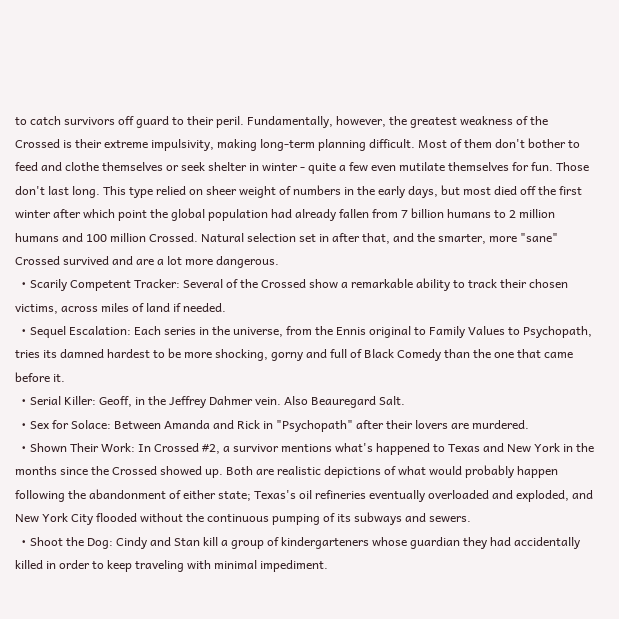to catch survivors off guard to their peril. Fundamentally, however, the greatest weakness of the Crossed is their extreme impulsivity, making long-term planning difficult. Most of them don't bother to feed and clothe themselves or seek shelter in winter - quite a few even mutilate themselves for fun. Those don't last long. This type relied on sheer weight of numbers in the early days, but most died off the first winter after which point the global population had already fallen from 7 billion humans to 2 million humans and 100 million Crossed. Natural selection set in after that, and the smarter, more "sane" Crossed survived and are a lot more dangerous.
  • Scarily Competent Tracker: Several of the Crossed show a remarkable ability to track their chosen victims, across miles of land if needed.
  • Sequel Escalation: Each series in the universe, from the Ennis original to Family Values to Psychopath, tries its damned hardest to be more shocking, gorny and full of Black Comedy than the one that came before it.
  • Serial Killer: Geoff, in the Jeffrey Dahmer vein. Also Beauregard Salt.
  • Sex for Solace: Between Amanda and Rick in "Psychopath" after their lovers are murdered.
  • Shown Their Work: In Crossed #2, a survivor mentions what's happened to Texas and New York in the months since the Crossed showed up. Both are realistic depictions of what would probably happen following the abandonment of either state; Texas's oil refineries eventually overloaded and exploded, and New York City flooded without the continuous pumping of its subways and sewers.
  • Shoot the Dog: Cindy and Stan kill a group of kindergarteners whose guardian they had accidentally killed in order to keep traveling with minimal impediment.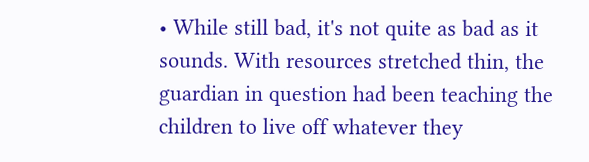• While still bad, it's not quite as bad as it sounds. With resources stretched thin, the guardian in question had been teaching the children to live off whatever they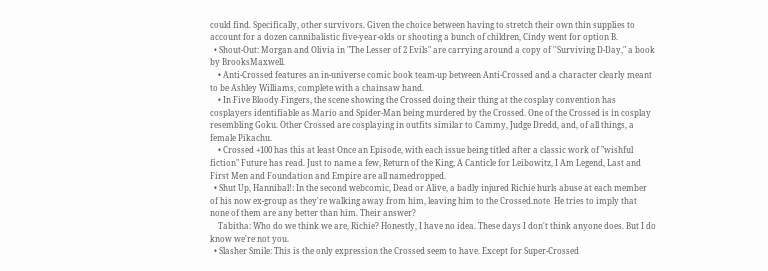could find. Specifically, other survivors. Given the choice between having to stretch their own thin supplies to account for a dozen cannibalistic five-year-olds or shooting a bunch of children, Cindy went for option B.
  • Shout-Out: Morgan and Olivia in "The Lesser of 2 Evils" are carrying around a copy of ''Surviving D-Day," a book by BrooksMaxwell.
    • Anti-Crossed features an in-universe comic book team-up between Anti-Crossed and a character clearly meant to be Ashley Williams, complete with a chainsaw hand.
    • In Five Bloody Fingers, the scene showing the Crossed doing their thing at the cosplay convention has cosplayers identifiable as Mario and Spider-Man being murdered by the Crossed. One of the Crossed is in cosplay resembling Goku. Other Crossed are cosplaying in outfits similar to Cammy, Judge Dredd, and, of all things, a female Pikachu.
    • Crossed +100 has this at least Once an Episode, with each issue being titled after a classic work of "wishful fiction" Future has read. Just to name a few, Return of the King, A Canticle for Leibowitz, I Am Legend, Last and First Men and Foundation and Empire are all namedropped.
  • Shut Up, Hannibal!: In the second webcomic, Dead or Alive, a badly injured Richie hurls abuse at each member of his now ex-group as they're walking away from him, leaving him to the Crossed.note  He tries to imply that none of them are any better than him. Their answer?
    Tabitha: Who do we think we are, Richie? Honestly, I have no idea. These days I don't think anyone does. But I do know we're not you.
  • Slasher Smile: This is the only expression the Crossed seem to have. Except for Super-Crossed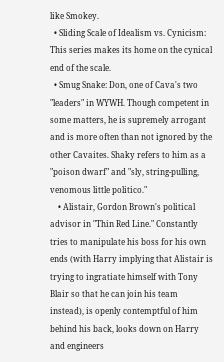like Smokey.
  • Sliding Scale of Idealism vs. Cynicism: This series makes its home on the cynical end of the scale.
  • Smug Snake: Don, one of Cava's two "leaders" in WYWH. Though competent in some matters, he is supremely arrogant and is more often than not ignored by the other Cavaites. Shaky refers to him as a "poison dwarf" and "sly, string-pulling, venomous little politico."
    • Alistair, Gordon Brown's political advisor in "Thin Red Line." Constantly tries to manipulate his boss for his own ends (with Harry implying that Alistair is trying to ingratiate himself with Tony Blair so that he can join his team instead), is openly contemptful of him behind his back, looks down on Harry and engineers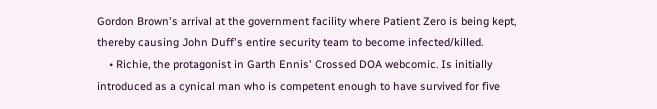Gordon Brown's arrival at the government facility where Patient Zero is being kept, thereby causing John Duff's entire security team to become infected/killed.
    • Richie, the protagonist in Garth Ennis' Crossed DOA webcomic. Is initially introduced as a cynical man who is competent enough to have survived for five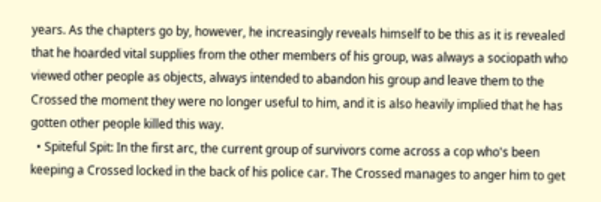years. As the chapters go by, however, he increasingly reveals himself to be this as it is revealed that he hoarded vital supplies from the other members of his group, was always a sociopath who viewed other people as objects, always intended to abandon his group and leave them to the Crossed the moment they were no longer useful to him, and it is also heavily implied that he has gotten other people killed this way.
  • Spiteful Spit: In the first arc, the current group of survivors come across a cop who's been keeping a Crossed locked in the back of his police car. The Crossed manages to anger him to get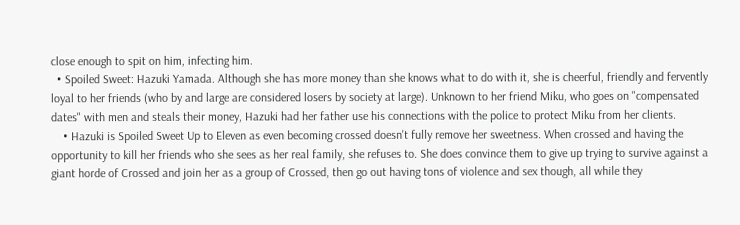close enough to spit on him, infecting him.
  • Spoiled Sweet: Hazuki Yamada. Although she has more money than she knows what to do with it, she is cheerful, friendly and fervently loyal to her friends (who by and large are considered losers by society at large). Unknown to her friend Miku, who goes on "compensated dates" with men and steals their money, Hazuki had her father use his connections with the police to protect Miku from her clients.
    • Hazuki is Spoiled Sweet Up to Eleven as even becoming crossed doesn't fully remove her sweetness. When crossed and having the opportunity to kill her friends who she sees as her real family, she refuses to. She does convince them to give up trying to survive against a giant horde of Crossed and join her as a group of Crossed, then go out having tons of violence and sex though, all while they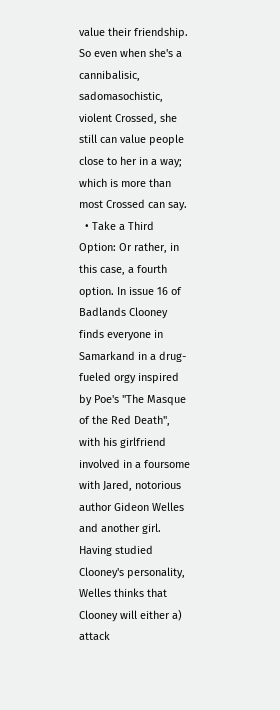value their friendship. So even when she's a cannibalisic, sadomasochistic, violent Crossed, she still can value people close to her in a way; which is more than most Crossed can say.
  • Take a Third Option: Or rather, in this case, a fourth option. In issue 16 of Badlands Clooney finds everyone in Samarkand in a drug-fueled orgy inspired by Poe's "The Masque of the Red Death", with his girlfriend involved in a foursome with Jared, notorious author Gideon Welles and another girl. Having studied Clooney's personality, Welles thinks that Clooney will either a) attack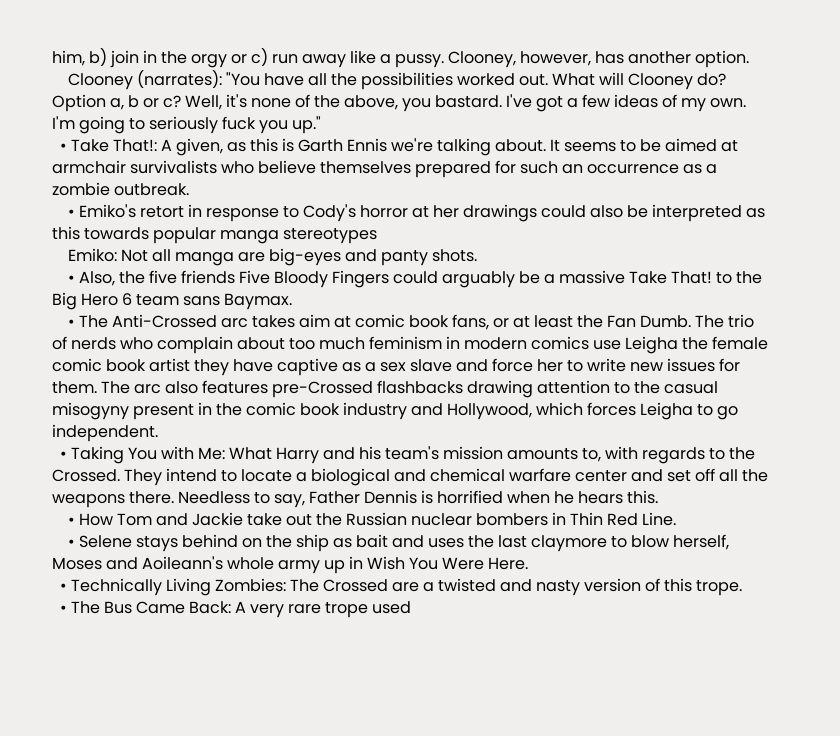him, b) join in the orgy or c) run away like a pussy. Clooney, however, has another option.
    Clooney (narrates): "You have all the possibilities worked out. What will Clooney do? Option a, b or c? Well, it's none of the above, you bastard. I've got a few ideas of my own. I'm going to seriously fuck you up."
  • Take That!: A given, as this is Garth Ennis we're talking about. It seems to be aimed at armchair survivalists who believe themselves prepared for such an occurrence as a zombie outbreak.
    • Emiko's retort in response to Cody's horror at her drawings could also be interpreted as this towards popular manga stereotypes
    Emiko: Not all manga are big-eyes and panty shots.
    • Also, the five friends Five Bloody Fingers could arguably be a massive Take That! to the Big Hero 6 team sans Baymax.
    • The Anti-Crossed arc takes aim at comic book fans, or at least the Fan Dumb. The trio of nerds who complain about too much feminism in modern comics use Leigha the female comic book artist they have captive as a sex slave and force her to write new issues for them. The arc also features pre-Crossed flashbacks drawing attention to the casual misogyny present in the comic book industry and Hollywood, which forces Leigha to go independent.
  • Taking You with Me: What Harry and his team's mission amounts to, with regards to the Crossed. They intend to locate a biological and chemical warfare center and set off all the weapons there. Needless to say, Father Dennis is horrified when he hears this.
    • How Tom and Jackie take out the Russian nuclear bombers in Thin Red Line.
    • Selene stays behind on the ship as bait and uses the last claymore to blow herself, Moses and Aoileann's whole army up in Wish You Were Here.
  • Technically Living Zombies: The Crossed are a twisted and nasty version of this trope.
  • The Bus Came Back: A very rare trope used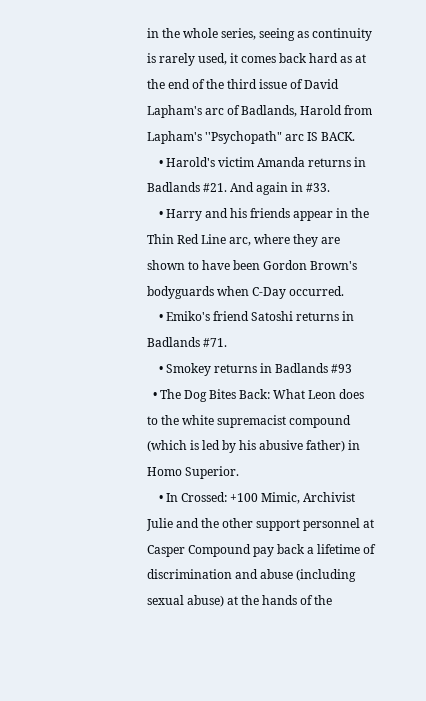in the whole series, seeing as continuity is rarely used, it comes back hard as at the end of the third issue of David Lapham's arc of Badlands, Harold from Lapham's ''Psychopath" arc IS BACK.
    • Harold's victim Amanda returns in Badlands #21. And again in #33.
    • Harry and his friends appear in the Thin Red Line arc, where they are shown to have been Gordon Brown's bodyguards when C-Day occurred.
    • Emiko's friend Satoshi returns in Badlands #71.
    • Smokey returns in Badlands #93
  • The Dog Bites Back: What Leon does to the white supremacist compound (which is led by his abusive father) in Homo Superior.
    • In Crossed: +100 Mimic, Archivist Julie and the other support personnel at Casper Compound pay back a lifetime of discrimination and abuse (including sexual abuse) at the hands of the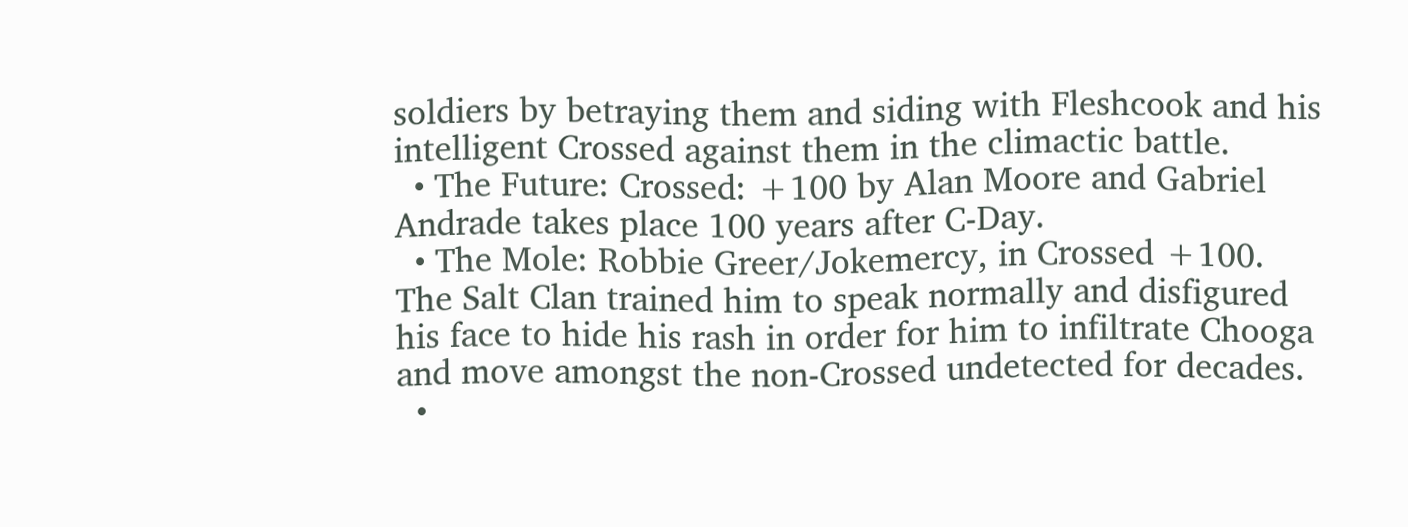soldiers by betraying them and siding with Fleshcook and his intelligent Crossed against them in the climactic battle.
  • The Future: Crossed: +100 by Alan Moore and Gabriel Andrade takes place 100 years after C-Day.
  • The Mole: Robbie Greer/Jokemercy, in Crossed +100. The Salt Clan trained him to speak normally and disfigured his face to hide his rash in order for him to infiltrate Chooga and move amongst the non-Crossed undetected for decades.
  •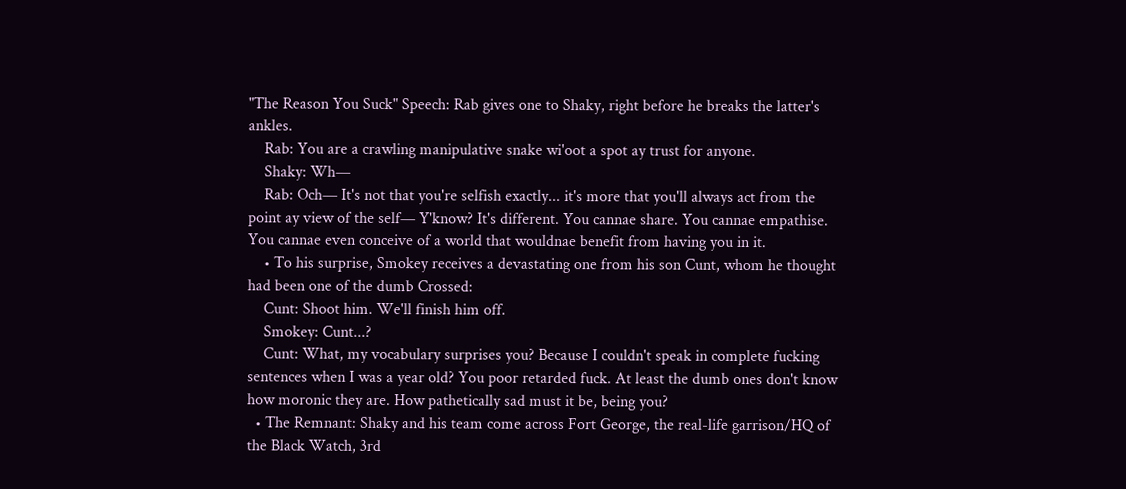"The Reason You Suck" Speech: Rab gives one to Shaky, right before he breaks the latter's ankles.
    Rab: You are a crawling manipulative snake wi'oot a spot ay trust for anyone.
    Shaky: Wh—
    Rab: Och— It's not that you're selfish exactly... it's more that you'll always act from the point ay view of the self— Y'know? It's different. You cannae share. You cannae empathise. You cannae even conceive of a world that wouldnae benefit from having you in it.
    • To his surprise, Smokey receives a devastating one from his son Cunt, whom he thought had been one of the dumb Crossed:
    Cunt: Shoot him. We'll finish him off.
    Smokey: Cunt...?
    Cunt: What, my vocabulary surprises you? Because I couldn't speak in complete fucking sentences when I was a year old? You poor retarded fuck. At least the dumb ones don't know how moronic they are. How pathetically sad must it be, being you?
  • The Remnant: Shaky and his team come across Fort George, the real-life garrison/HQ of the Black Watch, 3rd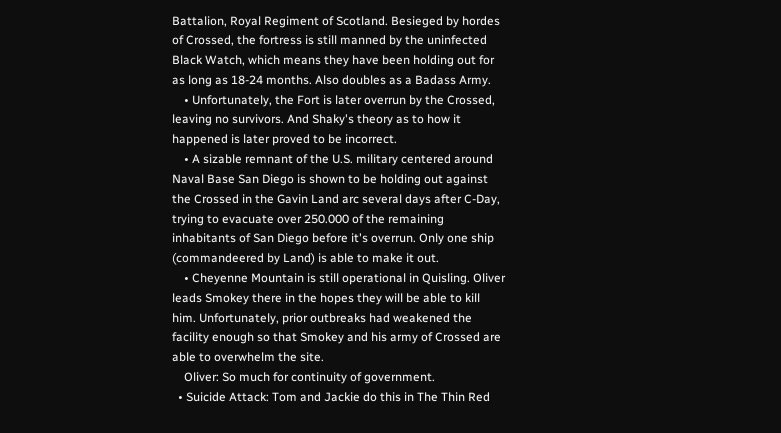Battalion, Royal Regiment of Scotland. Besieged by hordes of Crossed, the fortress is still manned by the uninfected Black Watch, which means they have been holding out for as long as 18-24 months. Also doubles as a Badass Army.
    • Unfortunately, the Fort is later overrun by the Crossed, leaving no survivors. And Shaky's theory as to how it happened is later proved to be incorrect.
    • A sizable remnant of the U.S. military centered around Naval Base San Diego is shown to be holding out against the Crossed in the Gavin Land arc several days after C-Day, trying to evacuate over 250.000 of the remaining inhabitants of San Diego before it's overrun. Only one ship (commandeered by Land) is able to make it out.
    • Cheyenne Mountain is still operational in Quisling. Oliver leads Smokey there in the hopes they will be able to kill him. Unfortunately, prior outbreaks had weakened the facility enough so that Smokey and his army of Crossed are able to overwhelm the site.
    Oliver: So much for continuity of government.
  • Suicide Attack: Tom and Jackie do this in The Thin Red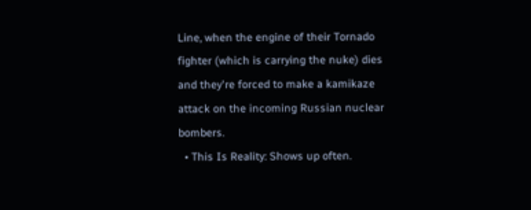Line, when the engine of their Tornado fighter (which is carrying the nuke) dies and they're forced to make a kamikaze attack on the incoming Russian nuclear bombers.
  • This Is Reality: Shows up often.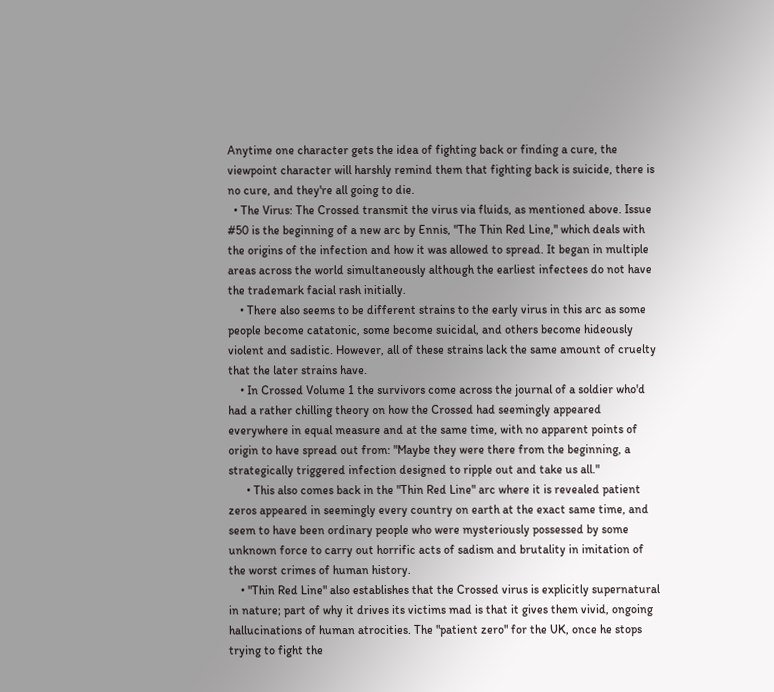Anytime one character gets the idea of fighting back or finding a cure, the viewpoint character will harshly remind them that fighting back is suicide, there is no cure, and they're all going to die.
  • The Virus: The Crossed transmit the virus via fluids, as mentioned above. Issue #50 is the beginning of a new arc by Ennis, "The Thin Red Line," which deals with the origins of the infection and how it was allowed to spread. It began in multiple areas across the world simultaneously although the earliest infectees do not have the trademark facial rash initially.
    • There also seems to be different strains to the early virus in this arc as some people become catatonic, some become suicidal, and others become hideously violent and sadistic. However, all of these strains lack the same amount of cruelty that the later strains have.
    • In Crossed Volume 1 the survivors come across the journal of a soldier who'd had a rather chilling theory on how the Crossed had seemingly appeared everywhere in equal measure and at the same time, with no apparent points of origin to have spread out from: "Maybe they were there from the beginning, a strategically triggered infection designed to ripple out and take us all."
      • This also comes back in the "Thin Red Line" arc where it is revealed patient zeros appeared in seemingly every country on earth at the exact same time, and seem to have been ordinary people who were mysteriously possessed by some unknown force to carry out horrific acts of sadism and brutality in imitation of the worst crimes of human history.
    • "Thin Red Line" also establishes that the Crossed virus is explicitly supernatural in nature; part of why it drives its victims mad is that it gives them vivid, ongoing hallucinations of human atrocities. The "patient zero" for the UK, once he stops trying to fight the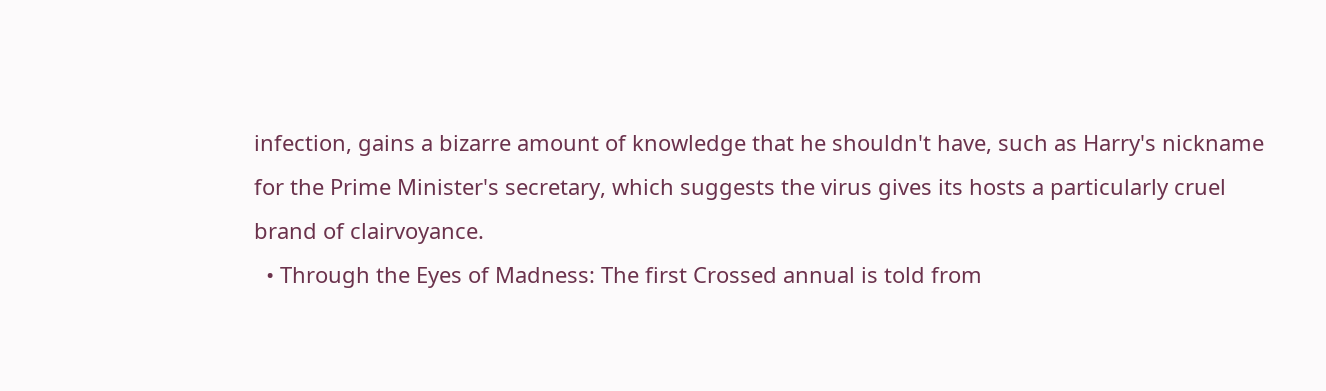infection, gains a bizarre amount of knowledge that he shouldn't have, such as Harry's nickname for the Prime Minister's secretary, which suggests the virus gives its hosts a particularly cruel brand of clairvoyance.
  • Through the Eyes of Madness: The first Crossed annual is told from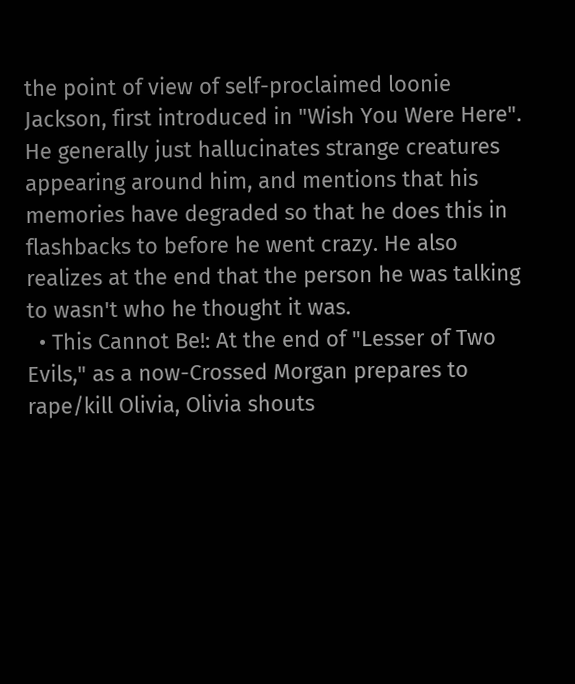the point of view of self-proclaimed loonie Jackson, first introduced in "Wish You Were Here". He generally just hallucinates strange creatures appearing around him, and mentions that his memories have degraded so that he does this in flashbacks to before he went crazy. He also realizes at the end that the person he was talking to wasn't who he thought it was.
  • This Cannot Be!: At the end of "Lesser of Two Evils," as a now-Crossed Morgan prepares to rape/kill Olivia, Olivia shouts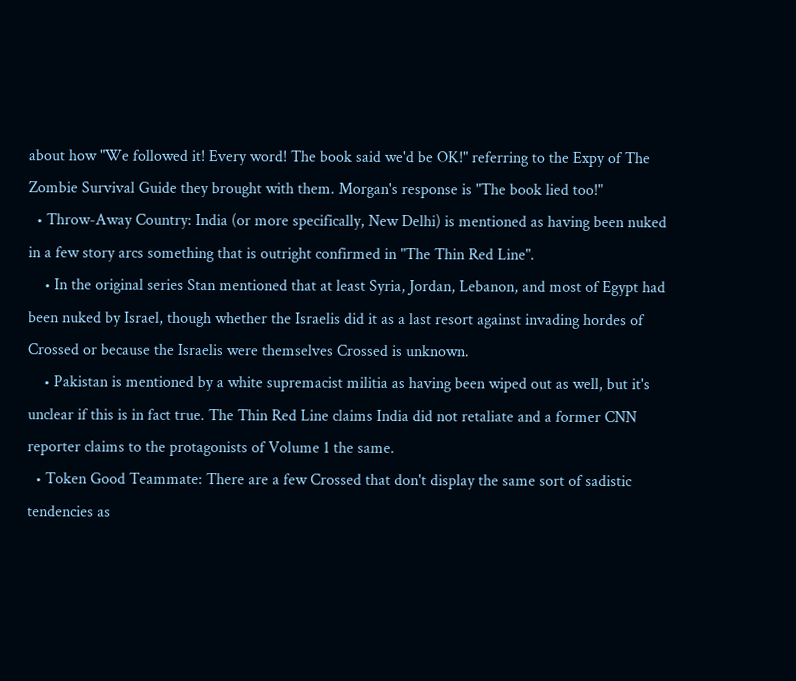about how "We followed it! Every word! The book said we'd be OK!" referring to the Expy of The Zombie Survival Guide they brought with them. Morgan's response is "The book lied too!"
  • Throw-Away Country: India (or more specifically, New Delhi) is mentioned as having been nuked in a few story arcs something that is outright confirmed in "The Thin Red Line".
    • In the original series Stan mentioned that at least Syria, Jordan, Lebanon, and most of Egypt had been nuked by Israel, though whether the Israelis did it as a last resort against invading hordes of Crossed or because the Israelis were themselves Crossed is unknown.
    • Pakistan is mentioned by a white supremacist militia as having been wiped out as well, but it's unclear if this is in fact true. The Thin Red Line claims India did not retaliate and a former CNN reporter claims to the protagonists of Volume 1 the same.
  • Token Good Teammate: There are a few Crossed that don't display the same sort of sadistic tendencies as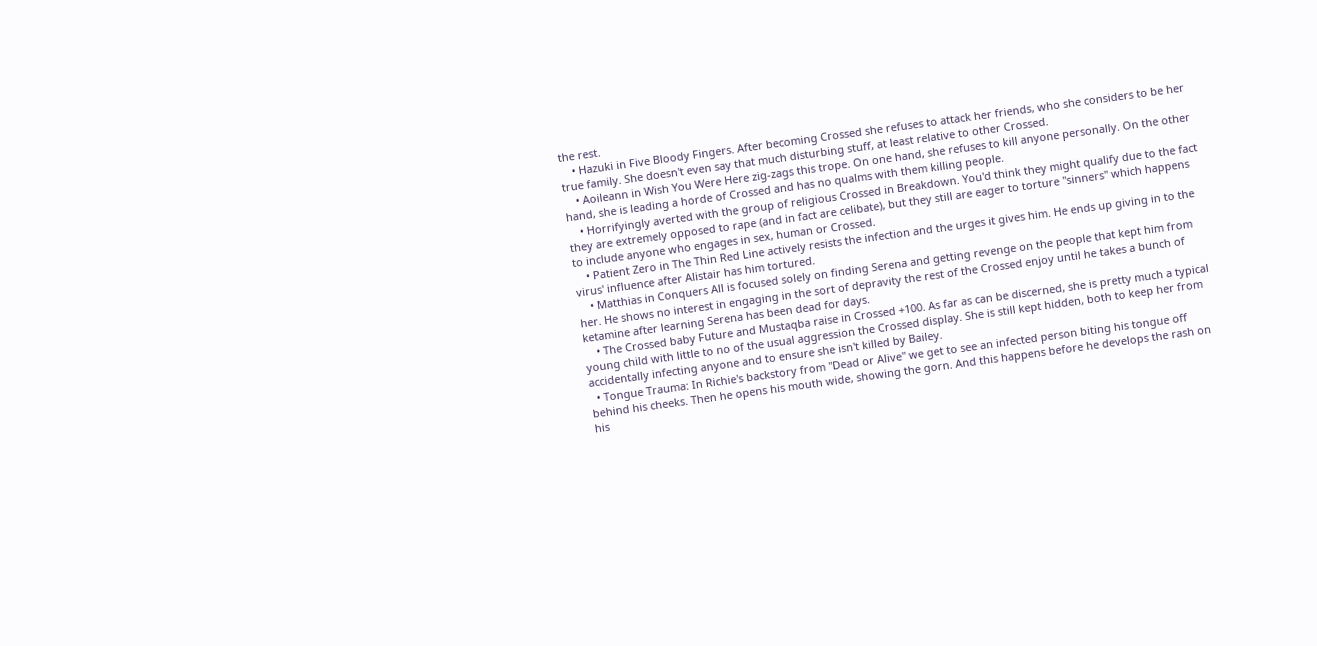the rest.
    • Hazuki in Five Bloody Fingers. After becoming Crossed she refuses to attack her friends, who she considers to be her true family. She doesn't even say that much disturbing stuff, at least relative to other Crossed.
    • Aoileann in Wish You Were Here zig-zags this trope. On one hand, she refuses to kill anyone personally. On the other hand, she is leading a horde of Crossed and has no qualms with them killing people.
    • Horrifyingly averted with the group of religious Crossed in Breakdown. You'd think they might qualify due to the fact they are extremely opposed to rape (and in fact are celibate), but they still are eager to torture "sinners" which happens to include anyone who engages in sex, human or Crossed.
    • Patient Zero in The Thin Red Line actively resists the infection and the urges it gives him. He ends up giving in to the virus' influence after Alistair has him tortured.
    • Matthias in Conquers All is focused solely on finding Serena and getting revenge on the people that kept him from her. He shows no interest in engaging in the sort of depravity the rest of the Crossed enjoy until he takes a bunch of ketamine after learning Serena has been dead for days.
    • The Crossed baby Future and Mustaqba raise in Crossed +100. As far as can be discerned, she is pretty much a typical young child with little to no of the usual aggression the Crossed display. She is still kept hidden, both to keep her from accidentally infecting anyone and to ensure she isn't killed by Bailey.
  • Tongue Trauma: In Richie's backstory from "Dead or Alive" we get to see an infected person biting his tongue off behind his cheeks. Then he opens his mouth wide, showing the gorn. And this happens before he develops the rash on his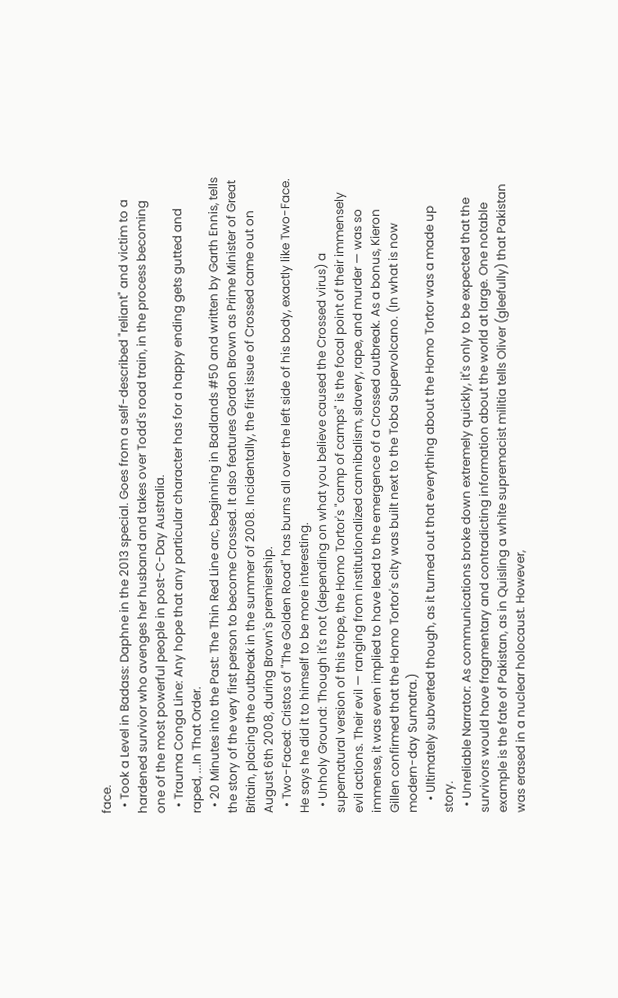face.
  • Took a Level in Badass: Daphne in the 2013 special. Goes from a self-described "reliant" and victim to a hardened survivor who avenges her husband and takes over Todd's road train, in the process becoming one of the most powerful people in post-C-Day Australia.
  • Trauma Conga Line: Any hope that any particular character has for a happy ending gets gutted and raped, ...In That Order.
  • 20 Minutes into the Past: The Thin Red Line arc, beginning in Badlands #50 and written by Garth Ennis, tells the story of the very first person to become Crossed. It also features Gordon Brown as Prime Minister of Great Britain, placing the outbreak in the summer of 2008. Incidentally, the first issue of Crossed came out on August 6th 2008, during Brown's premiership.
  • Two-Faced: Cristos of "The Golden Road" has burns all over the left side of his body, exactly like Two-Face. He says he did it to himself to be more interesting.
  • Unholy Ground: Though it's not (depending on what you believe caused the Crossed virus) a supernatural version of this trope, the Homo Tortor's "camp of camps" is the focal point of their immensely evil actions. Their evil — ranging from institutionalized cannibalism, slavery, rape, and murder — was so immense, it was even implied to have lead to the emergence of a Crossed outbreak. As a bonus, Kieron Gillen confirmed that the Homo Tortor's city was built next to the Toba Supervolcano. (In what is now modern-day Sumatra.)
    • Ultimately subverted though, as it turned out that everything about the Homo Tortor was a made up story.
  • Unreliable Narrator: As communications broke down extremely quickly, it's only to be expected that the survivors would have fragmentary and contradicting information about the world at large. One notable example is the fate of Pakistan, as in Quisling a white supremacist militia tells Oliver (gleefully) that Pakistan was erased in a nuclear holocaust. However,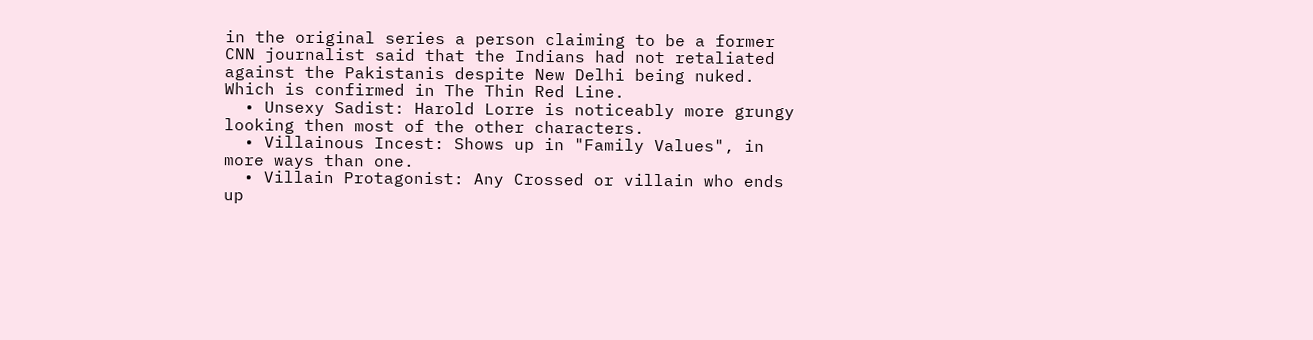in the original series a person claiming to be a former CNN journalist said that the Indians had not retaliated against the Pakistanis despite New Delhi being nuked. Which is confirmed in The Thin Red Line.
  • Unsexy Sadist: Harold Lorre is noticeably more grungy looking then most of the other characters.
  • Villainous Incest: Shows up in "Family Values", in more ways than one.
  • Villain Protagonist: Any Crossed or villain who ends up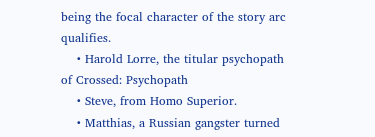being the focal character of the story arc qualifies.
    • Harold Lorre, the titular psychopath of Crossed: Psychopath
    • Steve, from Homo Superior.
    • Matthias, a Russian gangster turned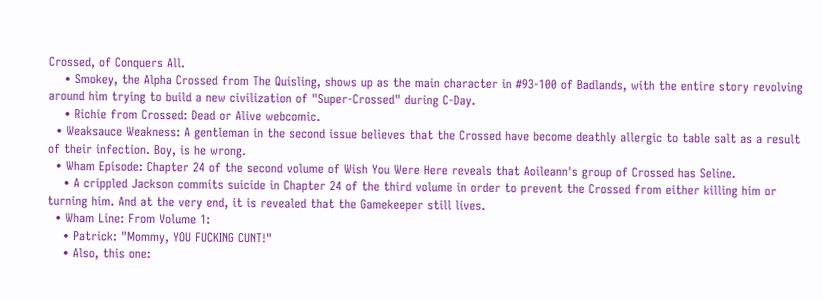Crossed, of Conquers All.
    • Smokey, the Alpha Crossed from The Quisling, shows up as the main character in #93-100 of Badlands, with the entire story revolving around him trying to build a new civilization of "Super-Crossed" during C-Day.
    • Richie from Crossed: Dead or Alive webcomic.
  • Weaksauce Weakness: A gentleman in the second issue believes that the Crossed have become deathly allergic to table salt as a result of their infection. Boy, is he wrong.
  • Wham Episode: Chapter 24 of the second volume of Wish You Were Here reveals that Aoileann's group of Crossed has Seline.
    • A crippled Jackson commits suicide in Chapter 24 of the third volume in order to prevent the Crossed from either killing him or turning him. And at the very end, it is revealed that the Gamekeeper still lives.
  • Wham Line: From Volume 1:
    • Patrick: "Mommy, YOU FUCKING CUNT!"
    • Also, this one: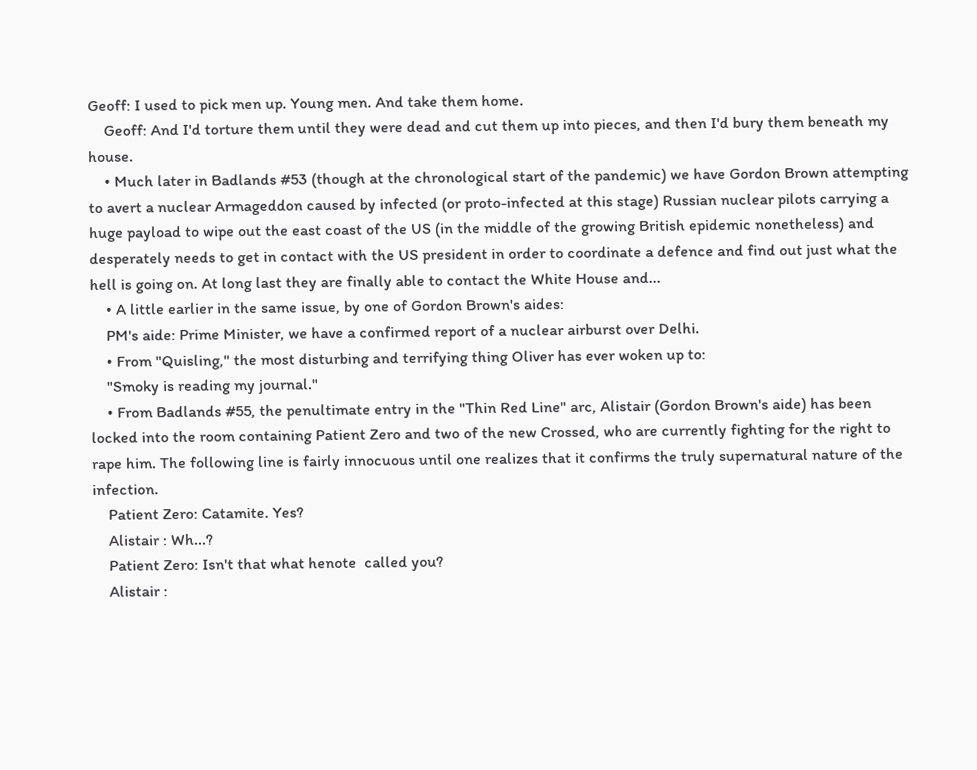Geoff: I used to pick men up. Young men. And take them home.
    Geoff: And I'd torture them until they were dead and cut them up into pieces, and then I'd bury them beneath my house.
    • Much later in Badlands #53 (though at the chronological start of the pandemic) we have Gordon Brown attempting to avert a nuclear Armageddon caused by infected (or proto-infected at this stage) Russian nuclear pilots carrying a huge payload to wipe out the east coast of the US (in the middle of the growing British epidemic nonetheless) and desperately needs to get in contact with the US president in order to coordinate a defence and find out just what the hell is going on. At long last they are finally able to contact the White House and...
    • A little earlier in the same issue, by one of Gordon Brown's aides:
    PM's aide: Prime Minister, we have a confirmed report of a nuclear airburst over Delhi.
    • From "Quisling," the most disturbing and terrifying thing Oliver has ever woken up to:
    "Smoky is reading my journal."
    • From Badlands #55, the penultimate entry in the "Thin Red Line" arc, Alistair (Gordon Brown's aide) has been locked into the room containing Patient Zero and two of the new Crossed, who are currently fighting for the right to rape him. The following line is fairly innocuous until one realizes that it confirms the truly supernatural nature of the infection.
    Patient Zero: Catamite. Yes?
    Alistair : Wh...?
    Patient Zero: Isn't that what henote  called you?
    Alistair :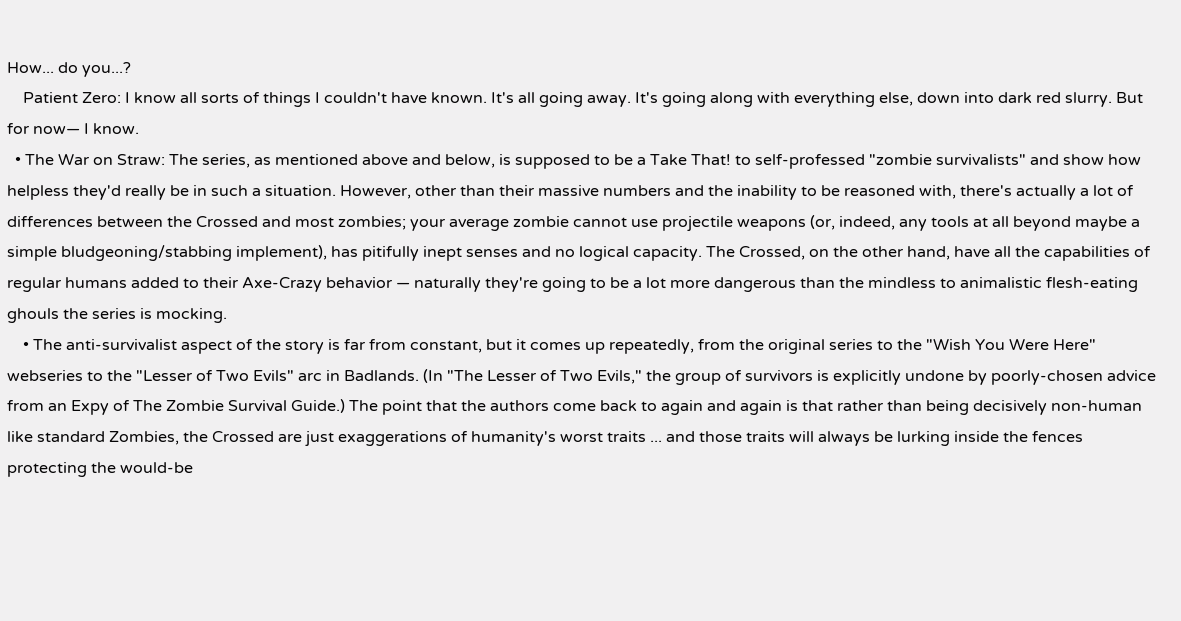How... do you...?
    Patient Zero: I know all sorts of things I couldn't have known. It's all going away. It's going along with everything else, down into dark red slurry. But for now— I know.
  • The War on Straw: The series, as mentioned above and below, is supposed to be a Take That! to self-professed "zombie survivalists" and show how helpless they'd really be in such a situation. However, other than their massive numbers and the inability to be reasoned with, there's actually a lot of differences between the Crossed and most zombies; your average zombie cannot use projectile weapons (or, indeed, any tools at all beyond maybe a simple bludgeoning/stabbing implement), has pitifully inept senses and no logical capacity. The Crossed, on the other hand, have all the capabilities of regular humans added to their Axe-Crazy behavior — naturally they're going to be a lot more dangerous than the mindless to animalistic flesh-eating ghouls the series is mocking.
    • The anti-survivalist aspect of the story is far from constant, but it comes up repeatedly, from the original series to the "Wish You Were Here" webseries to the "Lesser of Two Evils" arc in Badlands. (In "The Lesser of Two Evils," the group of survivors is explicitly undone by poorly-chosen advice from an Expy of The Zombie Survival Guide.) The point that the authors come back to again and again is that rather than being decisively non-human like standard Zombies, the Crossed are just exaggerations of humanity's worst traits ... and those traits will always be lurking inside the fences protecting the would-be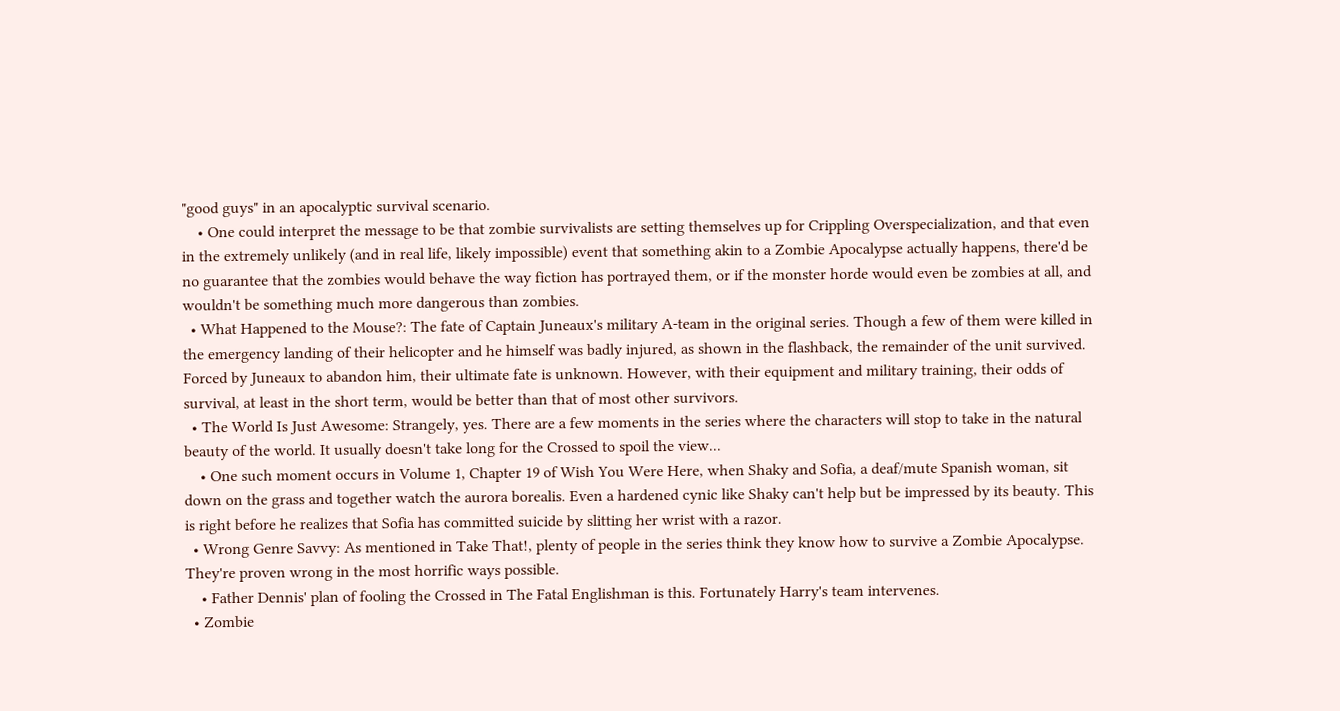"good guys" in an apocalyptic survival scenario.
    • One could interpret the message to be that zombie survivalists are setting themselves up for Crippling Overspecialization, and that even in the extremely unlikely (and in real life, likely impossible) event that something akin to a Zombie Apocalypse actually happens, there'd be no guarantee that the zombies would behave the way fiction has portrayed them, or if the monster horde would even be zombies at all, and wouldn't be something much more dangerous than zombies.
  • What Happened to the Mouse?: The fate of Captain Juneaux's military A-team in the original series. Though a few of them were killed in the emergency landing of their helicopter and he himself was badly injured, as shown in the flashback, the remainder of the unit survived. Forced by Juneaux to abandon him, their ultimate fate is unknown. However, with their equipment and military training, their odds of survival, at least in the short term, would be better than that of most other survivors.
  • The World Is Just Awesome: Strangely, yes. There are a few moments in the series where the characters will stop to take in the natural beauty of the world. It usually doesn't take long for the Crossed to spoil the view...
    • One such moment occurs in Volume 1, Chapter 19 of Wish You Were Here, when Shaky and Sofia, a deaf/mute Spanish woman, sit down on the grass and together watch the aurora borealis. Even a hardened cynic like Shaky can't help but be impressed by its beauty. This is right before he realizes that Sofia has committed suicide by slitting her wrist with a razor.
  • Wrong Genre Savvy: As mentioned in Take That!, plenty of people in the series think they know how to survive a Zombie Apocalypse. They're proven wrong in the most horrific ways possible.
    • Father Dennis' plan of fooling the Crossed in The Fatal Englishman is this. Fortunately Harry's team intervenes.
  • Zombie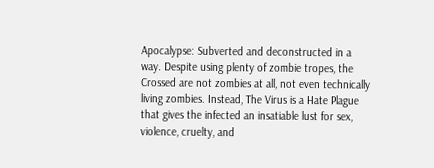Apocalypse: Subverted and deconstructed in a way. Despite using plenty of zombie tropes, the Crossed are not zombies at all, not even technically living zombies. Instead, The Virus is a Hate Plague that gives the infected an insatiable lust for sex, violence, cruelty, and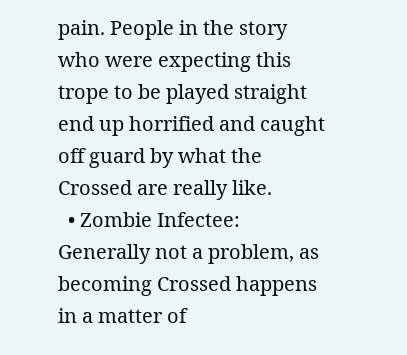pain. People in the story who were expecting this trope to be played straight end up horrified and caught off guard by what the Crossed are really like.
  • Zombie Infectee: Generally not a problem, as becoming Crossed happens in a matter of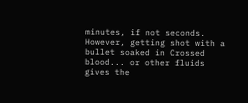minutes, if not seconds. However, getting shot with a bullet soaked in Crossed blood... or other fluids gives the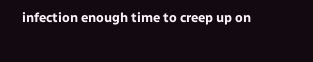infection enough time to creep up on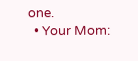one.
  • Your Mom: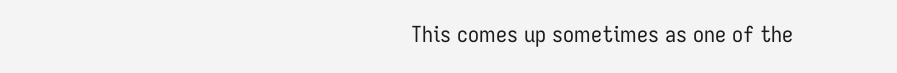This comes up sometimes as one of the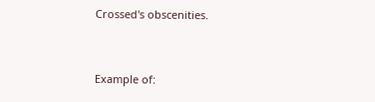Crossed's obscenities.


Example of: